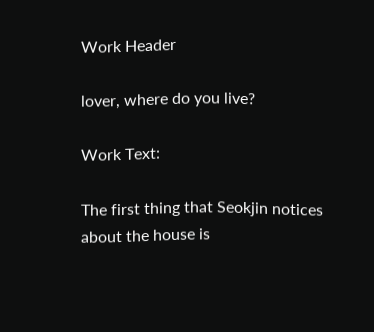Work Header

lover, where do you live?

Work Text:

The first thing that Seokjin notices about the house is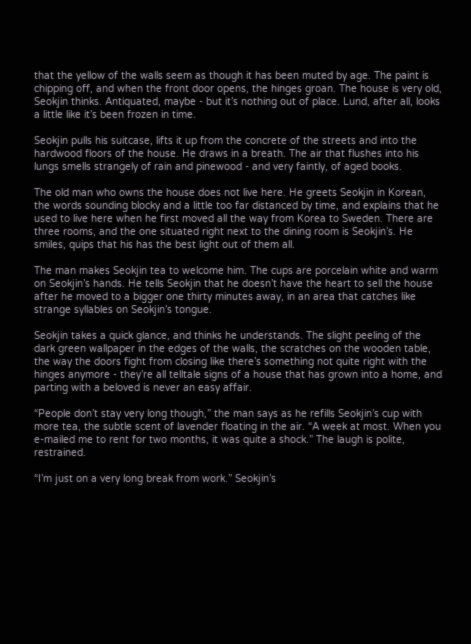that the yellow of the walls seem as though it has been muted by age. The paint is chipping off, and when the front door opens, the hinges groan. The house is very old, Seokjin thinks. Antiquated, maybe - but it’s nothing out of place. Lund, after all, looks a little like it’s been frozen in time.

Seokjin pulls his suitcase, lifts it up from the concrete of the streets and into the hardwood floors of the house. He draws in a breath. The air that flushes into his lungs smells strangely of rain and pinewood - and very faintly, of aged books.

The old man who owns the house does not live here. He greets Seokjin in Korean, the words sounding blocky and a little too far distanced by time, and explains that he used to live here when he first moved all the way from Korea to Sweden. There are three rooms, and the one situated right next to the dining room is Seokjin’s. He smiles, quips that his has the best light out of them all.

The man makes Seokjin tea to welcome him. The cups are porcelain white and warm on Seokjin’s hands. He tells Seokjin that he doesn’t have the heart to sell the house after he moved to a bigger one thirty minutes away, in an area that catches like strange syllables on Seokjin’s tongue.

Seokjin takes a quick glance, and thinks he understands. The slight peeling of the dark green wallpaper in the edges of the walls, the scratches on the wooden table, the way the doors fight from closing like there’s something not quite right with the hinges anymore - they’re all telltale signs of a house that has grown into a home, and parting with a beloved is never an easy affair.

“People don’t stay very long though,” the man says as he refills Seokjin’s cup with more tea, the subtle scent of lavender floating in the air. “A week at most. When you e-mailed me to rent for two months, it was quite a shock.” The laugh is polite, restrained.

“I’m just on a very long break from work.” Seokjin’s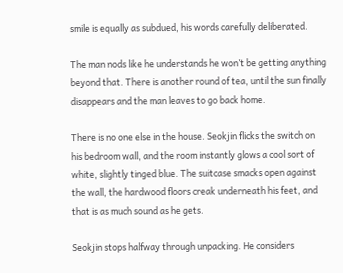smile is equally as subdued, his words carefully deliberated.

The man nods like he understands he won’t be getting anything beyond that. There is another round of tea, until the sun finally disappears and the man leaves to go back home.

There is no one else in the house. Seokjin flicks the switch on his bedroom wall, and the room instantly glows a cool sort of white, slightly tinged blue. The suitcase smacks open against the wall, the hardwood floors creak underneath his feet, and that is as much sound as he gets.

Seokjin stops halfway through unpacking. He considers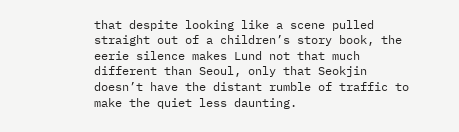that despite looking like a scene pulled straight out of a children’s story book, the eerie silence makes Lund not that much different than Seoul, only that Seokjin doesn’t have the distant rumble of traffic to make the quiet less daunting.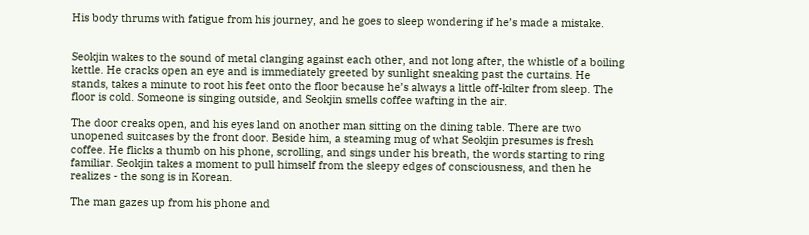His body thrums with fatigue from his journey, and he goes to sleep wondering if he’s made a mistake.


Seokjin wakes to the sound of metal clanging against each other, and not long after, the whistle of a boiling kettle. He cracks open an eye and is immediately greeted by sunlight sneaking past the curtains. He stands, takes a minute to root his feet onto the floor because he’s always a little off-kilter from sleep. The floor is cold. Someone is singing outside, and Seokjin smells coffee wafting in the air.

The door creaks open, and his eyes land on another man sitting on the dining table. There are two unopened suitcases by the front door. Beside him, a steaming mug of what Seokjin presumes is fresh coffee. He flicks a thumb on his phone, scrolling, and sings under his breath, the words starting to ring familiar. Seokjin takes a moment to pull himself from the sleepy edges of consciousness, and then he realizes - the song is in Korean.

The man gazes up from his phone and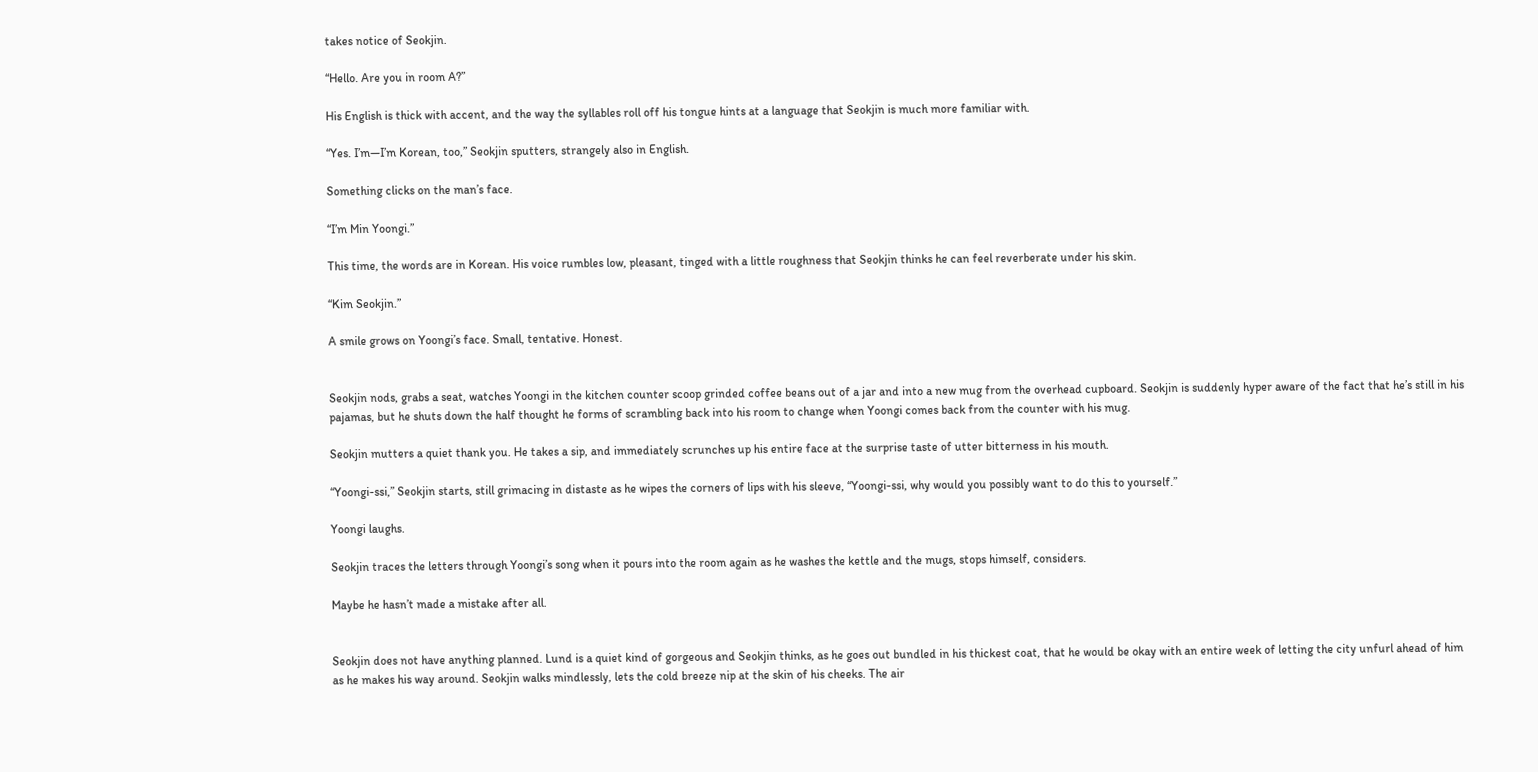takes notice of Seokjin.

“Hello. Are you in room A?”

His English is thick with accent, and the way the syllables roll off his tongue hints at a language that Seokjin is much more familiar with.

“Yes. I’m—I’m Korean, too,” Seokjin sputters, strangely also in English.

Something clicks on the man’s face.

“I’m Min Yoongi.”

This time, the words are in Korean. His voice rumbles low, pleasant, tinged with a little roughness that Seokjin thinks he can feel reverberate under his skin.

“Kim Seokjin.”

A smile grows on Yoongi’s face. Small, tentative. Honest.


Seokjin nods, grabs a seat, watches Yoongi in the kitchen counter scoop grinded coffee beans out of a jar and into a new mug from the overhead cupboard. Seokjin is suddenly hyper aware of the fact that he’s still in his pajamas, but he shuts down the half thought he forms of scrambling back into his room to change when Yoongi comes back from the counter with his mug.

Seokjin mutters a quiet thank you. He takes a sip, and immediately scrunches up his entire face at the surprise taste of utter bitterness in his mouth.

“Yoongi-ssi,” Seokjin starts, still grimacing in distaste as he wipes the corners of lips with his sleeve, “Yoongi-ssi, why would you possibly want to do this to yourself.”

Yoongi laughs.

Seokjin traces the letters through Yoongi’s song when it pours into the room again as he washes the kettle and the mugs, stops himself, considers.

Maybe he hasn’t made a mistake after all.


Seokjin does not have anything planned. Lund is a quiet kind of gorgeous and Seokjin thinks, as he goes out bundled in his thickest coat, that he would be okay with an entire week of letting the city unfurl ahead of him as he makes his way around. Seokjin walks mindlessly, lets the cold breeze nip at the skin of his cheeks. The air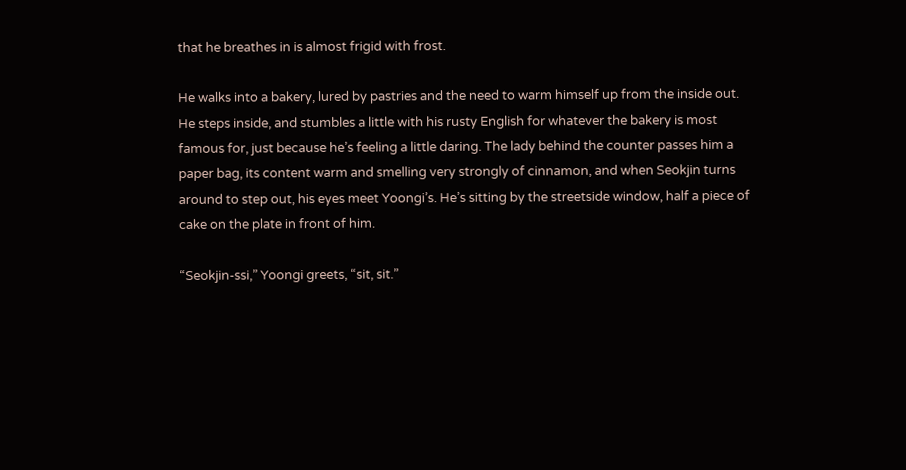that he breathes in is almost frigid with frost.

He walks into a bakery, lured by pastries and the need to warm himself up from the inside out. He steps inside, and stumbles a little with his rusty English for whatever the bakery is most famous for, just because he’s feeling a little daring. The lady behind the counter passes him a paper bag, its content warm and smelling very strongly of cinnamon, and when Seokjin turns around to step out, his eyes meet Yoongi’s. He’s sitting by the streetside window, half a piece of cake on the plate in front of him.

“Seokjin-ssi,” Yoongi greets, “sit, sit.”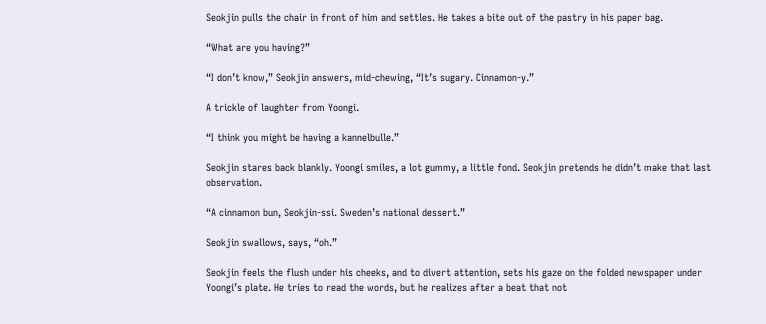Seokjin pulls the chair in front of him and settles. He takes a bite out of the pastry in his paper bag.

“What are you having?”

“I don’t know,” Seokjin answers, mid-chewing, “It’s sugary. Cinnamon-y.”

A trickle of laughter from Yoongi.

“I think you might be having a kannelbulle.”

Seokjin stares back blankly. Yoongi smiles, a lot gummy, a little fond. Seokjin pretends he didn’t make that last observation.

“A cinnamon bun, Seokjin-ssi. Sweden’s national dessert.”

Seokjin swallows, says, “oh.”

Seokjin feels the flush under his cheeks, and to divert attention, sets his gaze on the folded newspaper under Yoongi’s plate. He tries to read the words, but he realizes after a beat that not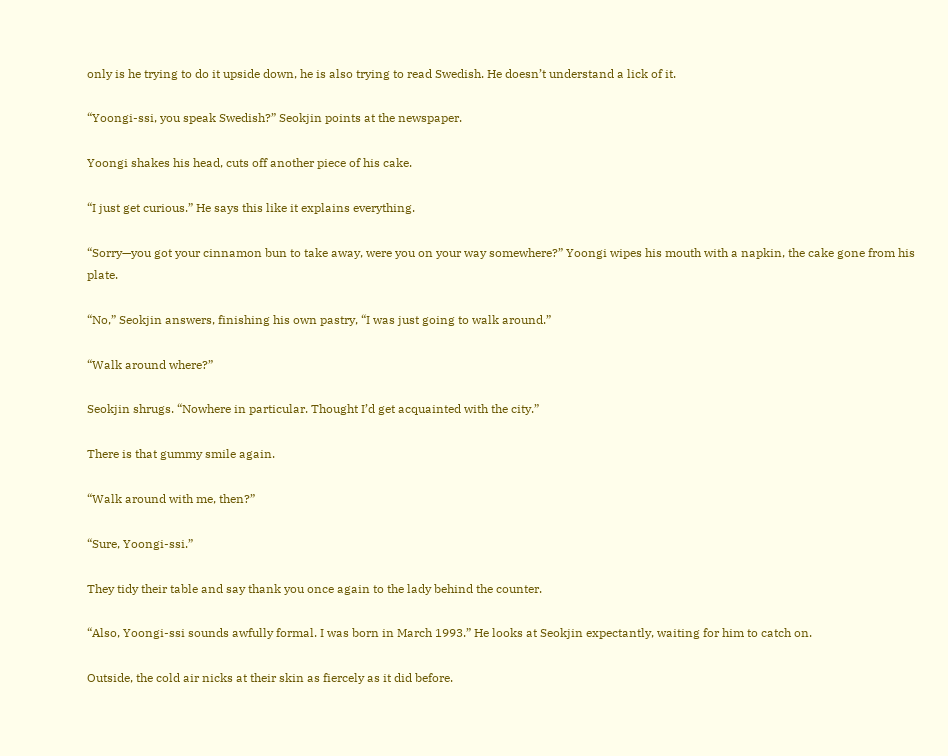only is he trying to do it upside down, he is also trying to read Swedish. He doesn’t understand a lick of it.

“Yoongi-ssi, you speak Swedish?” Seokjin points at the newspaper.

Yoongi shakes his head, cuts off another piece of his cake.

“I just get curious.” He says this like it explains everything.

“Sorry—you got your cinnamon bun to take away, were you on your way somewhere?” Yoongi wipes his mouth with a napkin, the cake gone from his plate.

“No,” Seokjin answers, finishing his own pastry, “I was just going to walk around.”

“Walk around where?”

Seokjin shrugs. “Nowhere in particular. Thought I’d get acquainted with the city.”

There is that gummy smile again.

“Walk around with me, then?”

“Sure, Yoongi-ssi.”

They tidy their table and say thank you once again to the lady behind the counter.

“Also, Yoongi-ssi sounds awfully formal. I was born in March 1993.” He looks at Seokjin expectantly, waiting for him to catch on.

Outside, the cold air nicks at their skin as fiercely as it did before.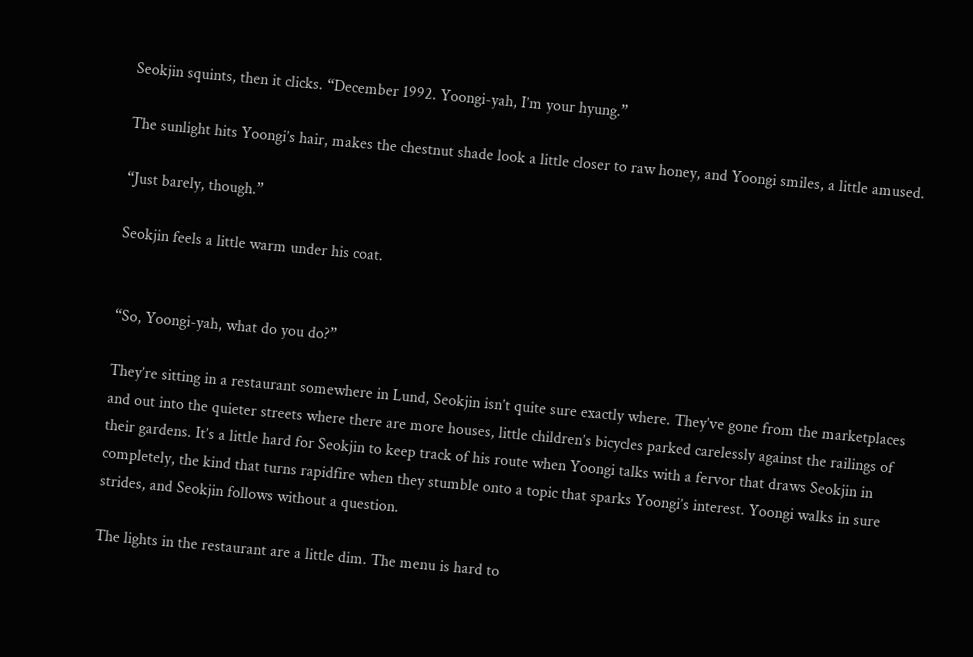Seokjin squints, then it clicks. “December 1992. Yoongi-yah, I’m your hyung.”

The sunlight hits Yoongi’s hair, makes the chestnut shade look a little closer to raw honey, and Yoongi smiles, a little amused.

“Just barely, though.”

Seokjin feels a little warm under his coat.


“So, Yoongi-yah, what do you do?”

They’re sitting in a restaurant somewhere in Lund, Seokjin isn’t quite sure exactly where. They’ve gone from the marketplaces and out into the quieter streets where there are more houses, little children’s bicycles parked carelessly against the railings of their gardens. It’s a little hard for Seokjin to keep track of his route when Yoongi talks with a fervor that draws Seokjin in completely, the kind that turns rapidfire when they stumble onto a topic that sparks Yoongi’s interest. Yoongi walks in sure strides, and Seokjin follows without a question.

The lights in the restaurant are a little dim. The menu is hard to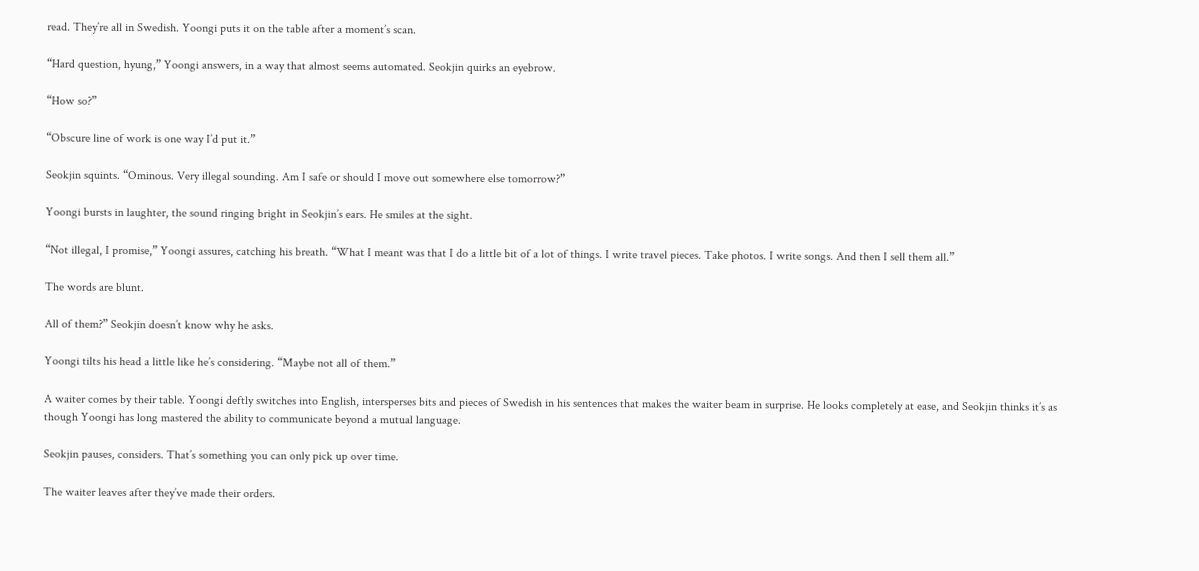read. They’re all in Swedish. Yoongi puts it on the table after a moment’s scan.

“Hard question, hyung,” Yoongi answers, in a way that almost seems automated. Seokjin quirks an eyebrow.

“How so?”

“Obscure line of work is one way I’d put it.”

Seokjin squints. “Ominous. Very illegal sounding. Am I safe or should I move out somewhere else tomorrow?”

Yoongi bursts in laughter, the sound ringing bright in Seokjin’s ears. He smiles at the sight.

“Not illegal, I promise,” Yoongi assures, catching his breath. “What I meant was that I do a little bit of a lot of things. I write travel pieces. Take photos. I write songs. And then I sell them all.”

The words are blunt.

All of them?” Seokjin doesn’t know why he asks.

Yoongi tilts his head a little like he’s considering. “Maybe not all of them.”

A waiter comes by their table. Yoongi deftly switches into English, intersperses bits and pieces of Swedish in his sentences that makes the waiter beam in surprise. He looks completely at ease, and Seokjin thinks it’s as though Yoongi has long mastered the ability to communicate beyond a mutual language.

Seokjin pauses, considers. That’s something you can only pick up over time.

The waiter leaves after they’ve made their orders.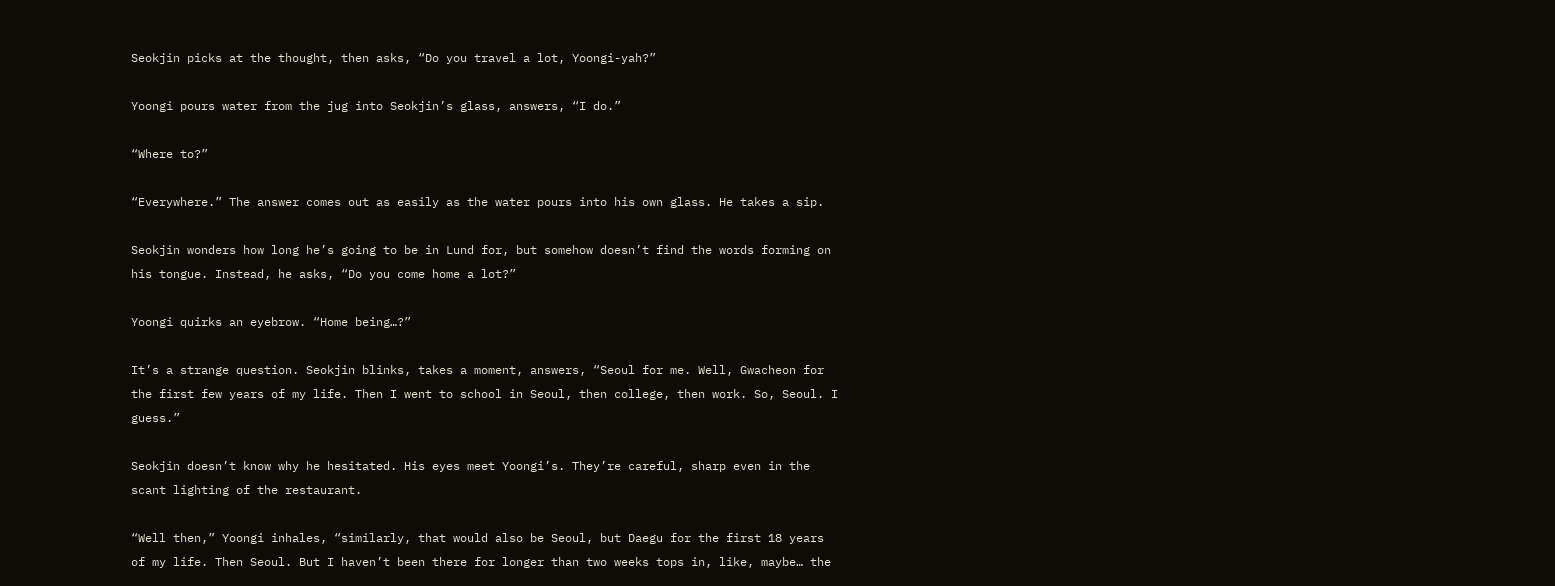Seokjin picks at the thought, then asks, “Do you travel a lot, Yoongi-yah?”

Yoongi pours water from the jug into Seokjin’s glass, answers, “I do.”

“Where to?”

“Everywhere.” The answer comes out as easily as the water pours into his own glass. He takes a sip.

Seokjin wonders how long he’s going to be in Lund for, but somehow doesn’t find the words forming on his tongue. Instead, he asks, “Do you come home a lot?”

Yoongi quirks an eyebrow. “Home being…?”

It’s a strange question. Seokjin blinks, takes a moment, answers, “Seoul for me. Well, Gwacheon for the first few years of my life. Then I went to school in Seoul, then college, then work. So, Seoul. I guess.”

Seokjin doesn’t know why he hesitated. His eyes meet Yoongi’s. They’re careful, sharp even in the scant lighting of the restaurant.

“Well then,” Yoongi inhales, “similarly, that would also be Seoul, but Daegu for the first 18 years of my life. Then Seoul. But I haven’t been there for longer than two weeks tops in, like, maybe… the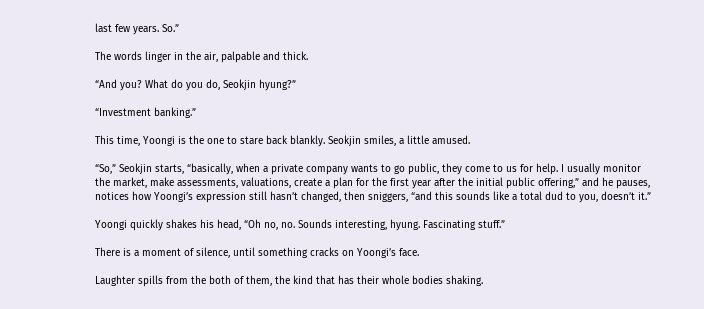last few years. So.”

The words linger in the air, palpable and thick.

“And you? What do you do, Seokjin hyung?”

“Investment banking.”

This time, Yoongi is the one to stare back blankly. Seokjin smiles, a little amused.

“So,” Seokjin starts, “basically, when a private company wants to go public, they come to us for help. I usually monitor the market, make assessments, valuations, create a plan for the first year after the initial public offering,” and he pauses, notices how Yoongi’s expression still hasn’t changed, then sniggers, “and this sounds like a total dud to you, doesn’t it.”

Yoongi quickly shakes his head, “Oh no, no. Sounds interesting, hyung. Fascinating stuff.”

There is a moment of silence, until something cracks on Yoongi’s face.

Laughter spills from the both of them, the kind that has their whole bodies shaking.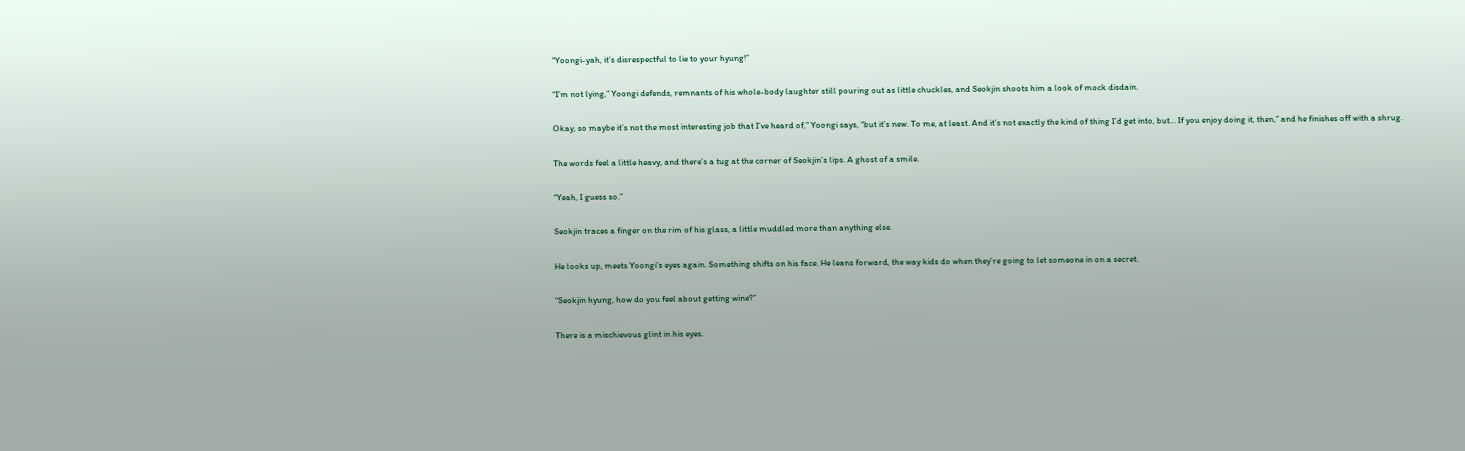“Yoongi-yah, it’s disrespectful to lie to your hyung!”

“I’m not lying,” Yoongi defends, remnants of his whole-body laughter still pouring out as little chuckles, and Seokjin shoots him a look of mock disdain.

Okay, so maybe it’s not the most interesting job that I’ve heard of,” Yoongi says, “but it’s new. To me, at least. And it’s not exactly the kind of thing I’d get into, but... If you enjoy doing it, then,” and he finishes off with a shrug.

The words feel a little heavy, and there’s a tug at the corner of Seokjin’s lips. A ghost of a smile.

“Yeah, I guess so.”

Seokjin traces a finger on the rim of his glass, a little muddled more than anything else.

He looks up, meets Yoongi’s eyes again. Something shifts on his face. He leans forward, the way kids do when they’re going to let someone in on a secret.

“Seokjin hyung, how do you feel about getting wine?”

There is a mischievous glint in his eyes.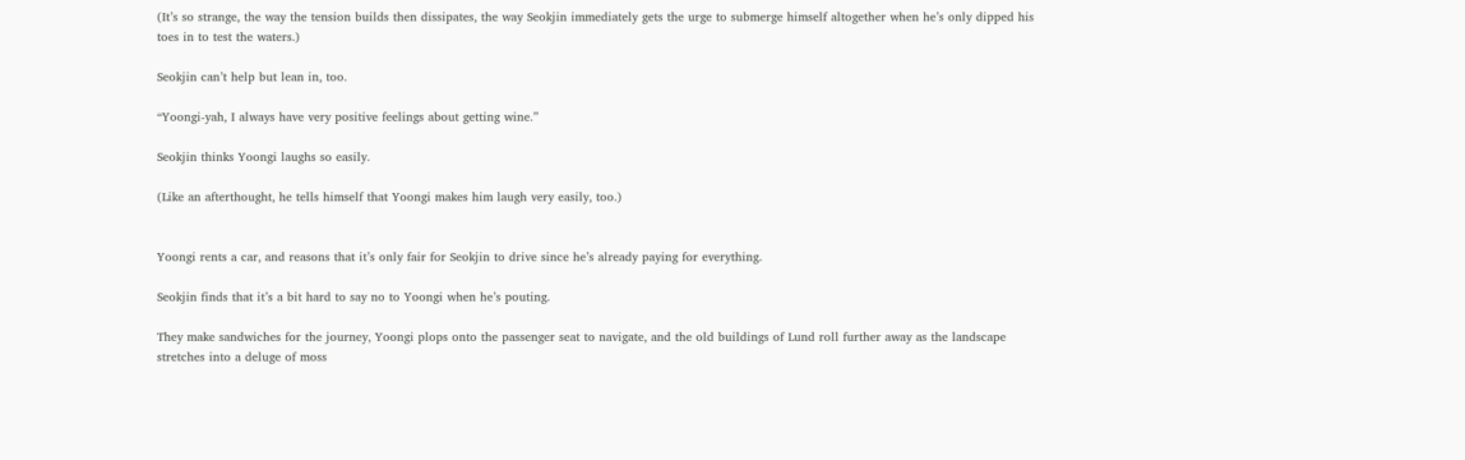(It’s so strange, the way the tension builds then dissipates, the way Seokjin immediately gets the urge to submerge himself altogether when he’s only dipped his toes in to test the waters.)

Seokjin can’t help but lean in, too.

“Yoongi-yah, I always have very positive feelings about getting wine.”

Seokjin thinks Yoongi laughs so easily.

(Like an afterthought, he tells himself that Yoongi makes him laugh very easily, too.)


Yoongi rents a car, and reasons that it’s only fair for Seokjin to drive since he’s already paying for everything.

Seokjin finds that it’s a bit hard to say no to Yoongi when he’s pouting.

They make sandwiches for the journey, Yoongi plops onto the passenger seat to navigate, and the old buildings of Lund roll further away as the landscape stretches into a deluge of moss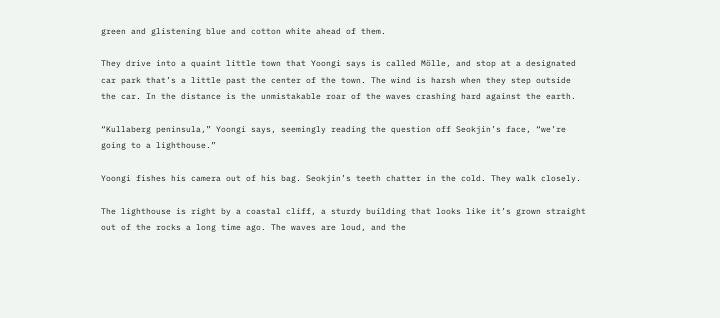green and glistening blue and cotton white ahead of them.

They drive into a quaint little town that Yoongi says is called Mölle, and stop at a designated car park that’s a little past the center of the town. The wind is harsh when they step outside the car. In the distance is the unmistakable roar of the waves crashing hard against the earth.

“Kullaberg peninsula,” Yoongi says, seemingly reading the question off Seokjin’s face, “we’re going to a lighthouse.”

Yoongi fishes his camera out of his bag. Seokjin’s teeth chatter in the cold. They walk closely.

The lighthouse is right by a coastal cliff, a sturdy building that looks like it’s grown straight out of the rocks a long time ago. The waves are loud, and the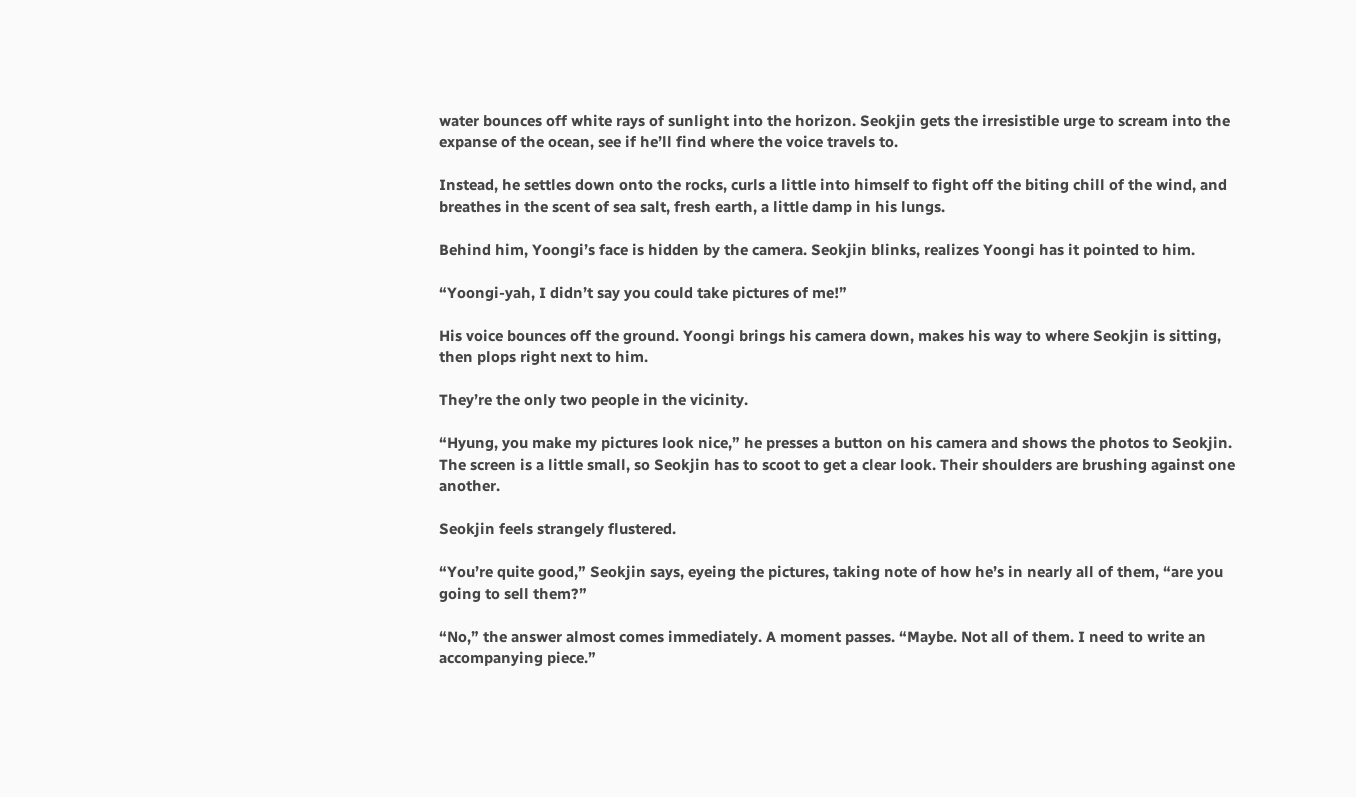water bounces off white rays of sunlight into the horizon. Seokjin gets the irresistible urge to scream into the expanse of the ocean, see if he’ll find where the voice travels to.

Instead, he settles down onto the rocks, curls a little into himself to fight off the biting chill of the wind, and breathes in the scent of sea salt, fresh earth, a little damp in his lungs.

Behind him, Yoongi’s face is hidden by the camera. Seokjin blinks, realizes Yoongi has it pointed to him.

“Yoongi-yah, I didn’t say you could take pictures of me!”

His voice bounces off the ground. Yoongi brings his camera down, makes his way to where Seokjin is sitting, then plops right next to him.

They’re the only two people in the vicinity.

“Hyung, you make my pictures look nice,” he presses a button on his camera and shows the photos to Seokjin. The screen is a little small, so Seokjin has to scoot to get a clear look. Their shoulders are brushing against one another.

Seokjin feels strangely flustered.

“You’re quite good,” Seokjin says, eyeing the pictures, taking note of how he’s in nearly all of them, “are you going to sell them?”

“No,” the answer almost comes immediately. A moment passes. “Maybe. Not all of them. I need to write an accompanying piece.”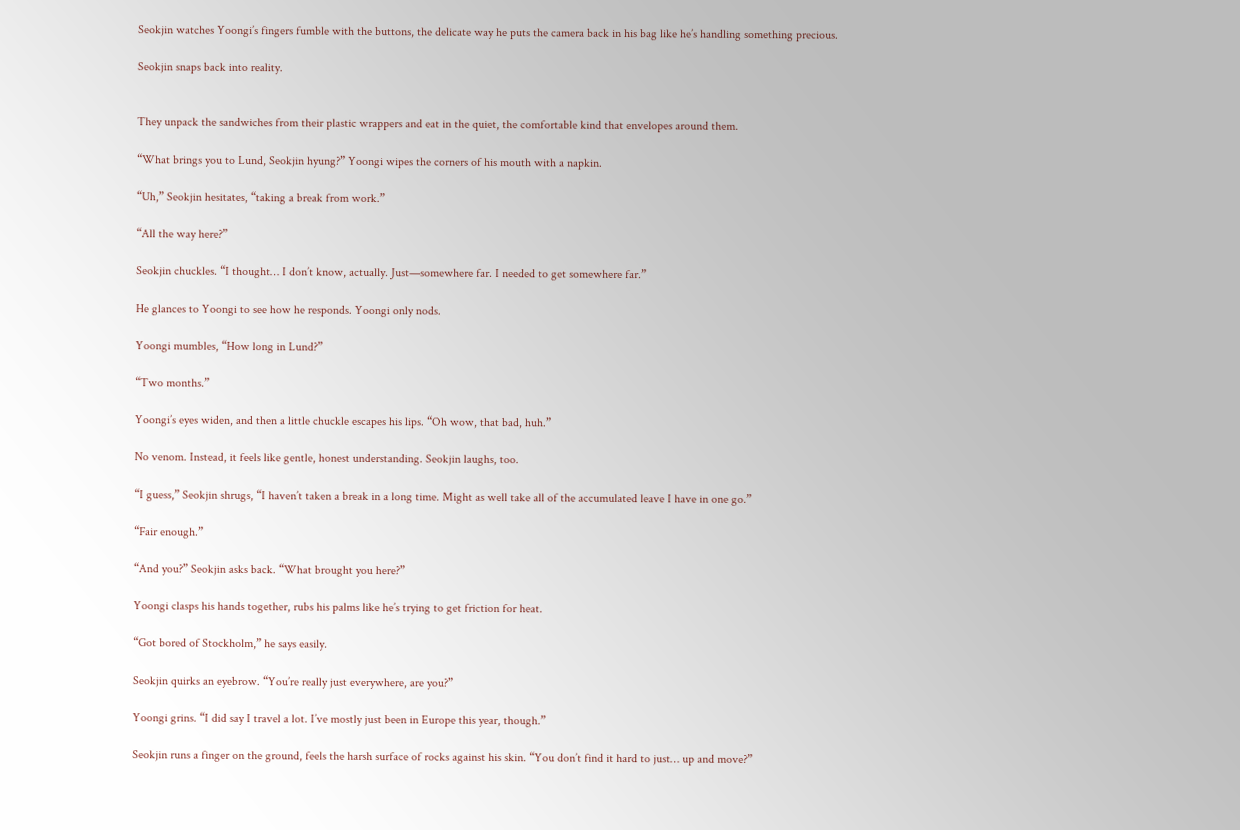Seokjin watches Yoongi’s fingers fumble with the buttons, the delicate way he puts the camera back in his bag like he’s handling something precious.

Seokjin snaps back into reality.


They unpack the sandwiches from their plastic wrappers and eat in the quiet, the comfortable kind that envelopes around them.

“What brings you to Lund, Seokjin hyung?” Yoongi wipes the corners of his mouth with a napkin.

“Uh,” Seokjin hesitates, “taking a break from work.”

“All the way here?”

Seokjin chuckles. “I thought… I don’t know, actually. Just—somewhere far. I needed to get somewhere far.”

He glances to Yoongi to see how he responds. Yoongi only nods.

Yoongi mumbles, “How long in Lund?”

“Two months.”

Yoongi’s eyes widen, and then a little chuckle escapes his lips. “Oh wow, that bad, huh.”

No venom. Instead, it feels like gentle, honest understanding. Seokjin laughs, too.

“I guess,” Seokjin shrugs, “I haven’t taken a break in a long time. Might as well take all of the accumulated leave I have in one go.”

“Fair enough.”

“And you?” Seokjin asks back. “What brought you here?”

Yoongi clasps his hands together, rubs his palms like he’s trying to get friction for heat.

“Got bored of Stockholm,” he says easily.

Seokjin quirks an eyebrow. “You’re really just everywhere, are you?”

Yoongi grins. “I did say I travel a lot. I’ve mostly just been in Europe this year, though.”

Seokjin runs a finger on the ground, feels the harsh surface of rocks against his skin. “You don’t find it hard to just… up and move?”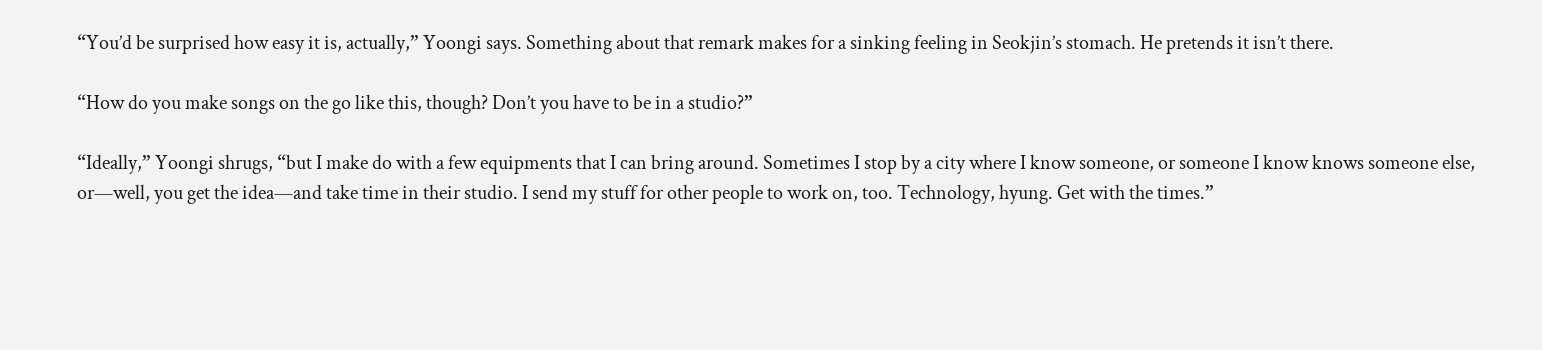“You’d be surprised how easy it is, actually,” Yoongi says. Something about that remark makes for a sinking feeling in Seokjin’s stomach. He pretends it isn’t there.

“How do you make songs on the go like this, though? Don’t you have to be in a studio?”

“Ideally,” Yoongi shrugs, “but I make do with a few equipments that I can bring around. Sometimes I stop by a city where I know someone, or someone I know knows someone else, or—well, you get the idea—and take time in their studio. I send my stuff for other people to work on, too. Technology, hyung. Get with the times.”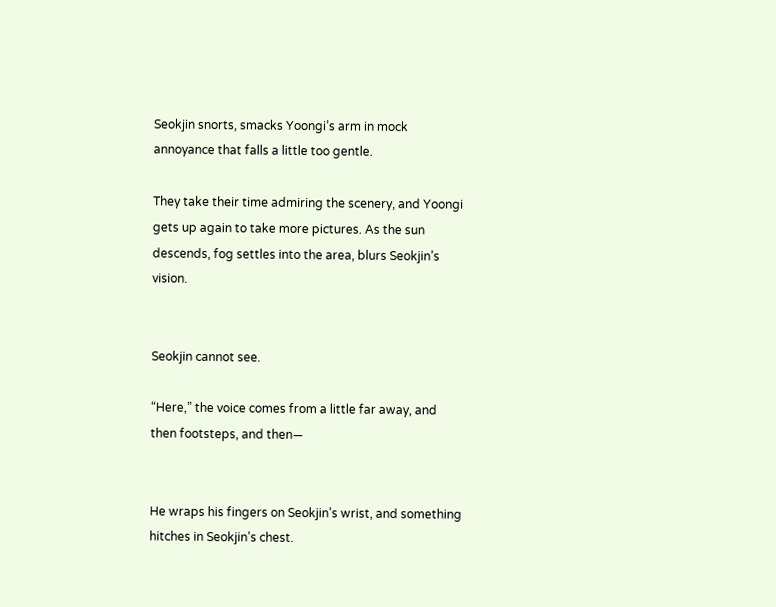Seokjin snorts, smacks Yoongi’s arm in mock annoyance that falls a little too gentle.

They take their time admiring the scenery, and Yoongi gets up again to take more pictures. As the sun descends, fog settles into the area, blurs Seokjin’s vision.


Seokjin cannot see.

“Here,” the voice comes from a little far away, and then footsteps, and then—


He wraps his fingers on Seokjin’s wrist, and something hitches in Seokjin’s chest.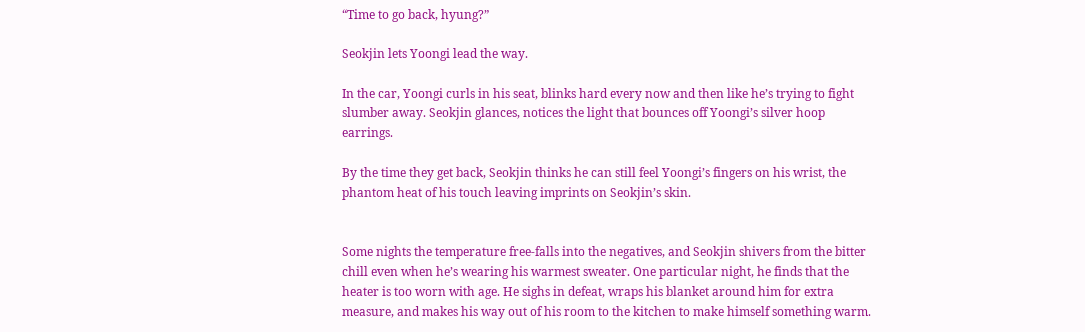“Time to go back, hyung?”

Seokjin lets Yoongi lead the way.

In the car, Yoongi curls in his seat, blinks hard every now and then like he’s trying to fight slumber away. Seokjin glances, notices the light that bounces off Yoongi’s silver hoop earrings.

By the time they get back, Seokjin thinks he can still feel Yoongi’s fingers on his wrist, the phantom heat of his touch leaving imprints on Seokjin’s skin.


Some nights the temperature free-falls into the negatives, and Seokjin shivers from the bitter chill even when he’s wearing his warmest sweater. One particular night, he finds that the heater is too worn with age. He sighs in defeat, wraps his blanket around him for extra measure, and makes his way out of his room to the kitchen to make himself something warm.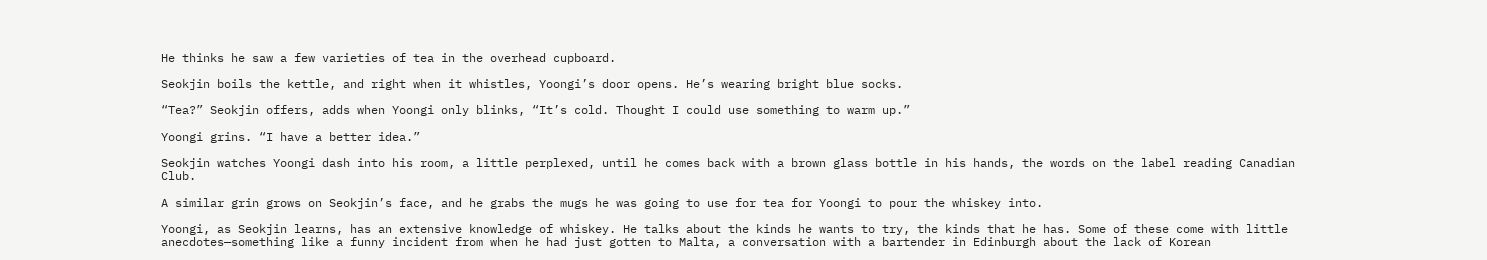He thinks he saw a few varieties of tea in the overhead cupboard.

Seokjin boils the kettle, and right when it whistles, Yoongi’s door opens. He’s wearing bright blue socks.

“Tea?” Seokjin offers, adds when Yoongi only blinks, “It’s cold. Thought I could use something to warm up.”

Yoongi grins. “I have a better idea.”

Seokjin watches Yoongi dash into his room, a little perplexed, until he comes back with a brown glass bottle in his hands, the words on the label reading Canadian Club.

A similar grin grows on Seokjin’s face, and he grabs the mugs he was going to use for tea for Yoongi to pour the whiskey into.

Yoongi, as Seokjin learns, has an extensive knowledge of whiskey. He talks about the kinds he wants to try, the kinds that he has. Some of these come with little anecdotes—something like a funny incident from when he had just gotten to Malta, a conversation with a bartender in Edinburgh about the lack of Korean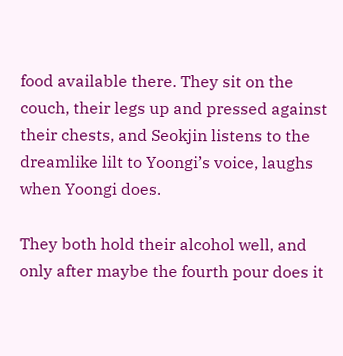food available there. They sit on the couch, their legs up and pressed against their chests, and Seokjin listens to the dreamlike lilt to Yoongi’s voice, laughs when Yoongi does.

They both hold their alcohol well, and only after maybe the fourth pour does it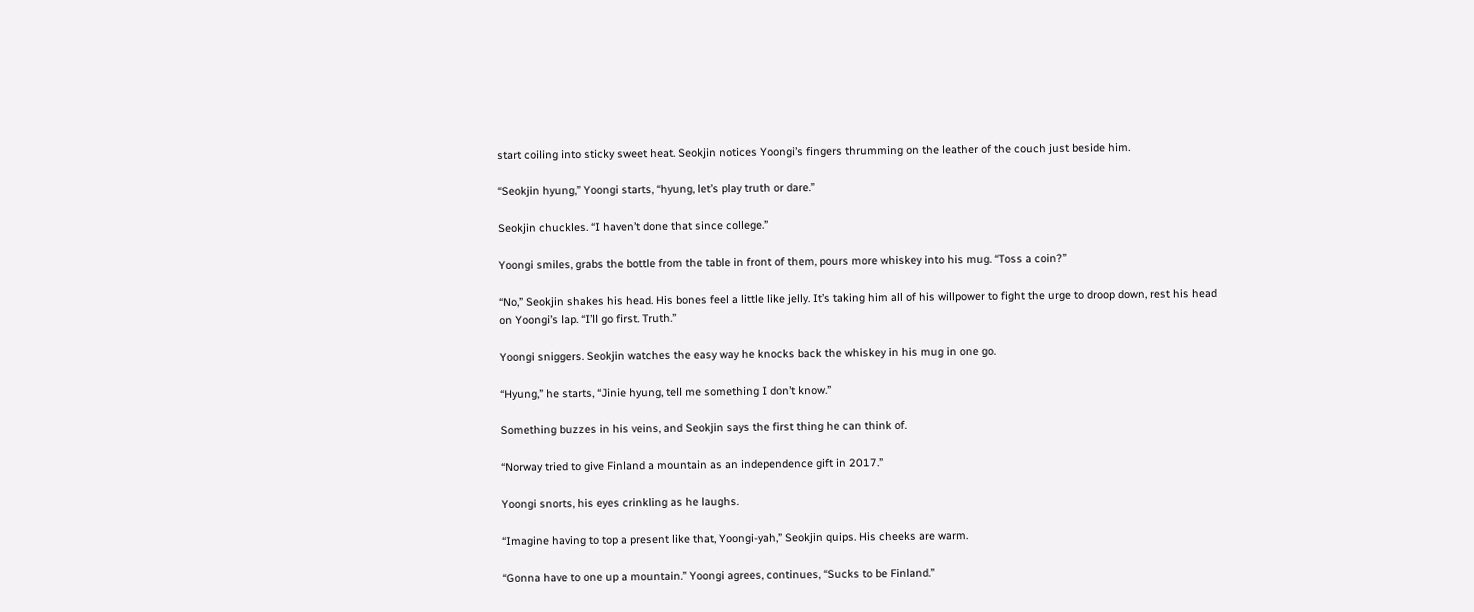start coiling into sticky sweet heat. Seokjin notices Yoongi’s fingers thrumming on the leather of the couch just beside him.

“Seokjin hyung,” Yoongi starts, “hyung, let’s play truth or dare.”

Seokjin chuckles. “I haven’t done that since college.”

Yoongi smiles, grabs the bottle from the table in front of them, pours more whiskey into his mug. “Toss a coin?”

“No,” Seokjin shakes his head. His bones feel a little like jelly. It’s taking him all of his willpower to fight the urge to droop down, rest his head on Yoongi’s lap. “I’ll go first. Truth.”

Yoongi sniggers. Seokjin watches the easy way he knocks back the whiskey in his mug in one go.

“Hyung,” he starts, “Jinie hyung, tell me something I don’t know.”

Something buzzes in his veins, and Seokjin says the first thing he can think of.

“Norway tried to give Finland a mountain as an independence gift in 2017.”

Yoongi snorts, his eyes crinkling as he laughs.

“Imagine having to top a present like that, Yoongi-yah,” Seokjin quips. His cheeks are warm.

“Gonna have to one up a mountain.” Yoongi agrees, continues, “Sucks to be Finland.”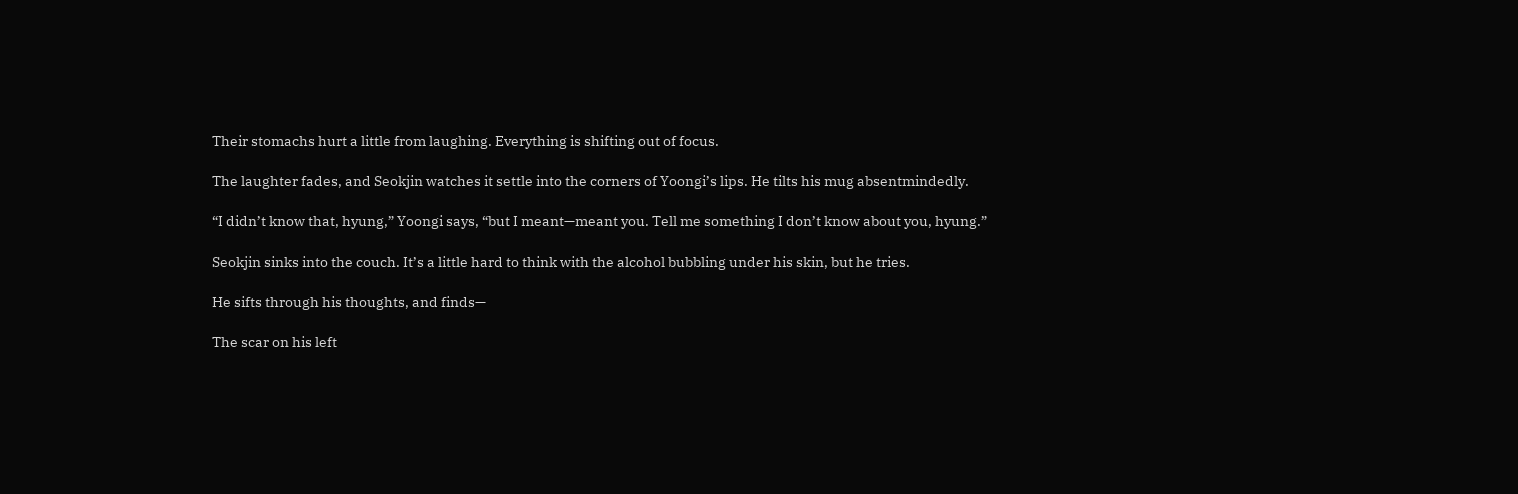Their stomachs hurt a little from laughing. Everything is shifting out of focus.

The laughter fades, and Seokjin watches it settle into the corners of Yoongi’s lips. He tilts his mug absentmindedly.

“I didn’t know that, hyung,” Yoongi says, “but I meant—meant you. Tell me something I don’t know about you, hyung.”

Seokjin sinks into the couch. It’s a little hard to think with the alcohol bubbling under his skin, but he tries.

He sifts through his thoughts, and finds—

The scar on his left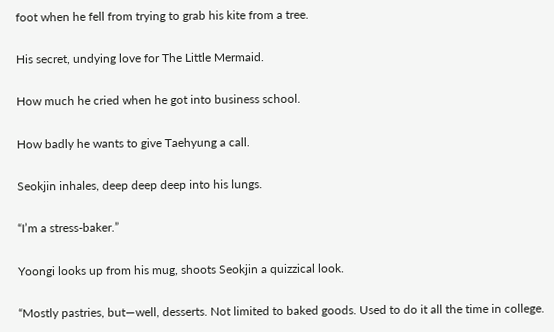foot when he fell from trying to grab his kite from a tree.

His secret, undying love for The Little Mermaid.

How much he cried when he got into business school.

How badly he wants to give Taehyung a call.

Seokjin inhales, deep deep deep into his lungs.

“I’m a stress-baker.”

Yoongi looks up from his mug, shoots Seokjin a quizzical look.

“Mostly pastries, but—well, desserts. Not limited to baked goods. Used to do it all the time in college.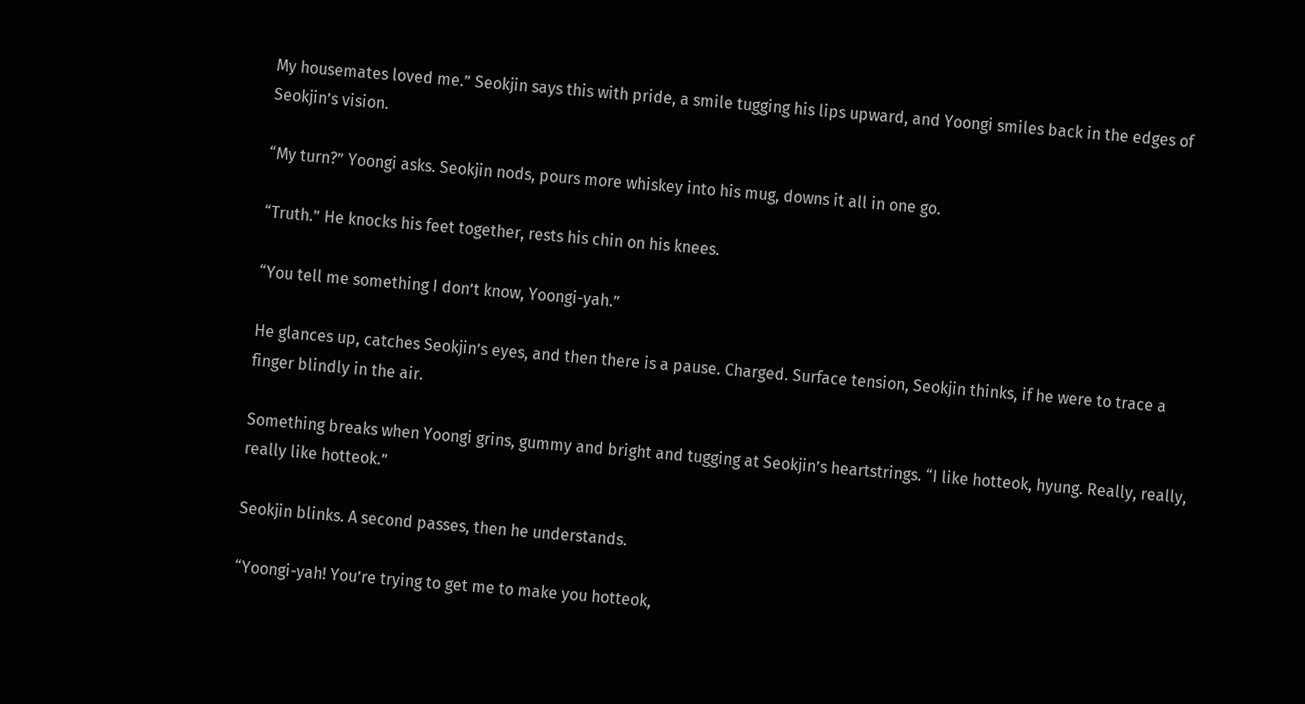My housemates loved me.” Seokjin says this with pride, a smile tugging his lips upward, and Yoongi smiles back in the edges of Seokjin’s vision.

“My turn?” Yoongi asks. Seokjin nods, pours more whiskey into his mug, downs it all in one go.

“Truth.” He knocks his feet together, rests his chin on his knees.

“You tell me something I don’t know, Yoongi-yah.”

He glances up, catches Seokjin’s eyes, and then there is a pause. Charged. Surface tension, Seokjin thinks, if he were to trace a finger blindly in the air.

Something breaks when Yoongi grins, gummy and bright and tugging at Seokjin’s heartstrings. “I like hotteok, hyung. Really, really, really like hotteok.”

Seokjin blinks. A second passes, then he understands.

“Yoongi-yah! You’re trying to get me to make you hotteok,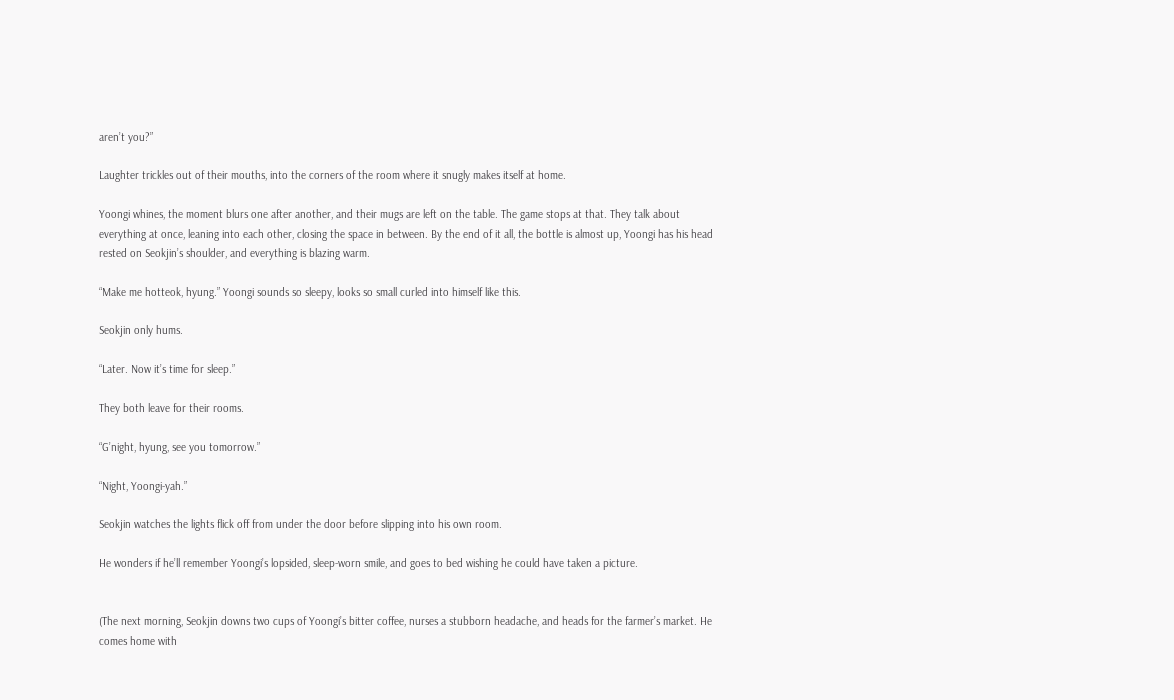aren’t you?”

Laughter trickles out of their mouths, into the corners of the room where it snugly makes itself at home.

Yoongi whines, the moment blurs one after another, and their mugs are left on the table. The game stops at that. They talk about everything at once, leaning into each other, closing the space in between. By the end of it all, the bottle is almost up, Yoongi has his head rested on Seokjin’s shoulder, and everything is blazing warm.

“Make me hotteok, hyung.” Yoongi sounds so sleepy, looks so small curled into himself like this.

Seokjin only hums.

“Later. Now it’s time for sleep.”

They both leave for their rooms.

“G’night, hyung, see you tomorrow.”

“Night, Yoongi-yah.”

Seokjin watches the lights flick off from under the door before slipping into his own room.

He wonders if he’ll remember Yoongi’s lopsided, sleep-worn smile, and goes to bed wishing he could have taken a picture.


(The next morning, Seokjin downs two cups of Yoongi’s bitter coffee, nurses a stubborn headache, and heads for the farmer’s market. He comes home with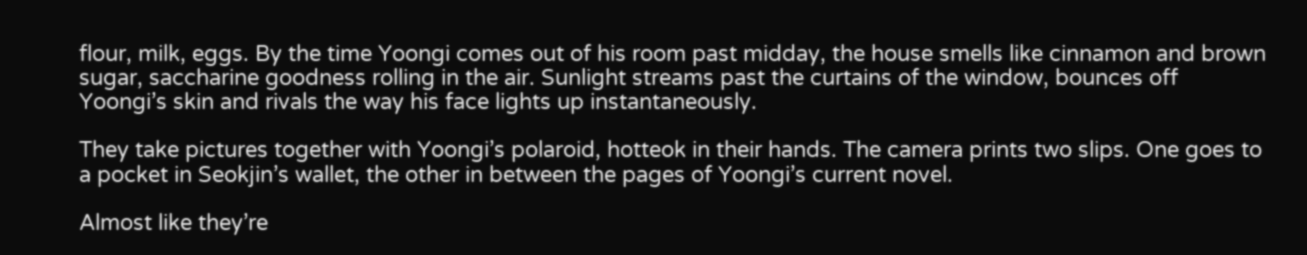flour, milk, eggs. By the time Yoongi comes out of his room past midday, the house smells like cinnamon and brown sugar, saccharine goodness rolling in the air. Sunlight streams past the curtains of the window, bounces off Yoongi’s skin and rivals the way his face lights up instantaneously.

They take pictures together with Yoongi’s polaroid, hotteok in their hands. The camera prints two slips. One goes to a pocket in Seokjin’s wallet, the other in between the pages of Yoongi’s current novel.

Almost like they’re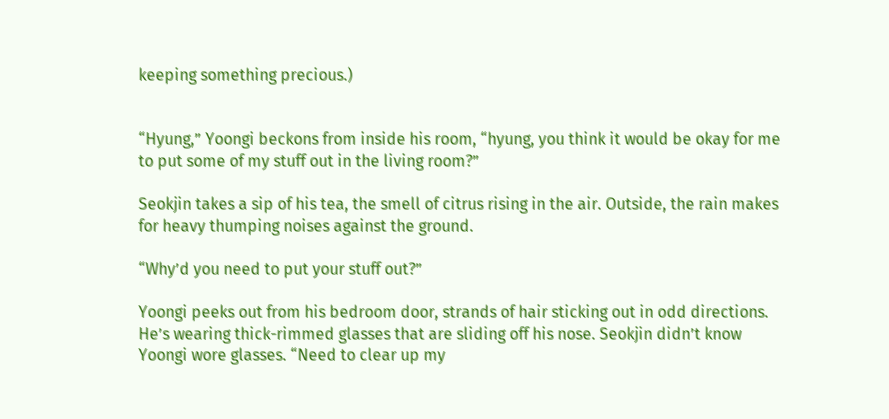keeping something precious.)


“Hyung,” Yoongi beckons from inside his room, “hyung, you think it would be okay for me to put some of my stuff out in the living room?”

Seokjin takes a sip of his tea, the smell of citrus rising in the air. Outside, the rain makes for heavy thumping noises against the ground.

“Why’d you need to put your stuff out?”

Yoongi peeks out from his bedroom door, strands of hair sticking out in odd directions. He’s wearing thick-rimmed glasses that are sliding off his nose. Seokjin didn’t know Yoongi wore glasses. “Need to clear up my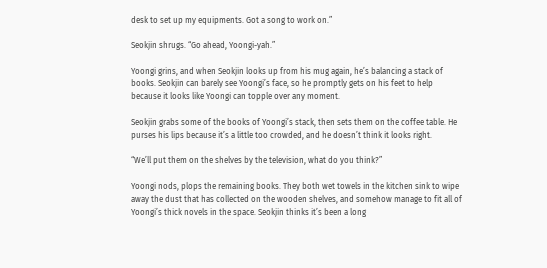desk to set up my equipments. Got a song to work on.”

Seokjin shrugs. “Go ahead, Yoongi-yah.”

Yoongi grins, and when Seokjin looks up from his mug again, he’s balancing a stack of books. Seokjin can barely see Yoongi’s face, so he promptly gets on his feet to help because it looks like Yoongi can topple over any moment.

Seokjin grabs some of the books of Yoongi’s stack, then sets them on the coffee table. He purses his lips because it’s a little too crowded, and he doesn’t think it looks right.

“We’ll put them on the shelves by the television, what do you think?”

Yoongi nods, plops the remaining books. They both wet towels in the kitchen sink to wipe away the dust that has collected on the wooden shelves, and somehow manage to fit all of Yoongi’s thick novels in the space. Seokjin thinks it’s been a long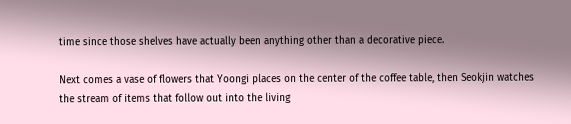time since those shelves have actually been anything other than a decorative piece.

Next comes a vase of flowers that Yoongi places on the center of the coffee table, then Seokjin watches the stream of items that follow out into the living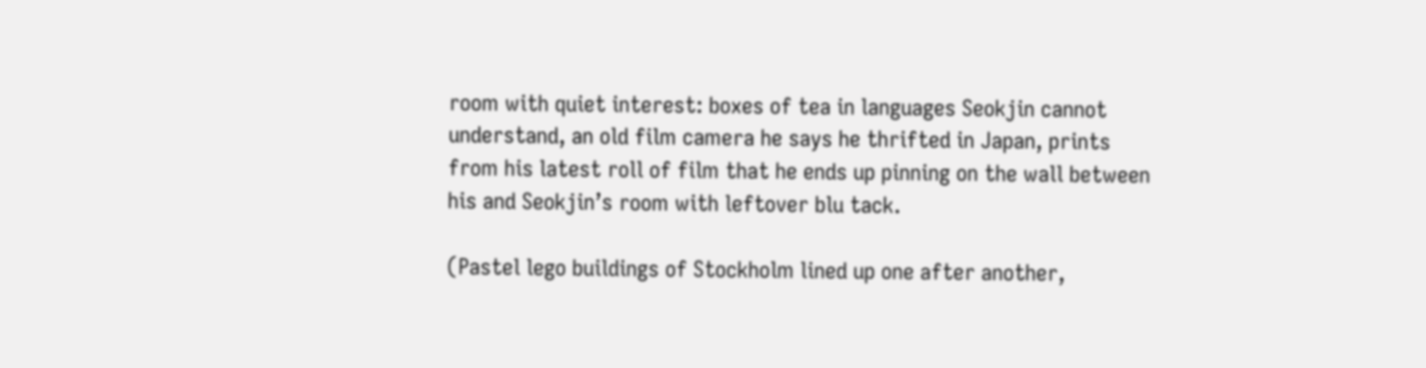room with quiet interest: boxes of tea in languages Seokjin cannot understand, an old film camera he says he thrifted in Japan, prints from his latest roll of film that he ends up pinning on the wall between his and Seokjin’s room with leftover blu tack.

(Pastel lego buildings of Stockholm lined up one after another,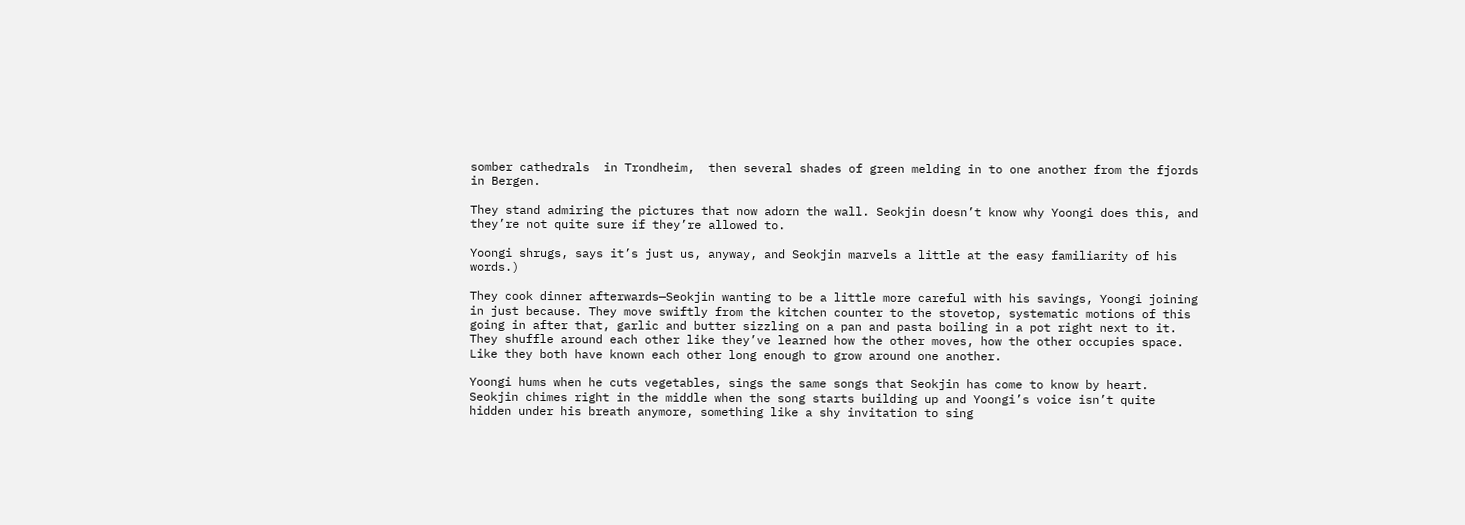somber cathedrals  in Trondheim,  then several shades of green melding in to one another from the fjords in Bergen.

They stand admiring the pictures that now adorn the wall. Seokjin doesn’t know why Yoongi does this, and they’re not quite sure if they’re allowed to.

Yoongi shrugs, says it’s just us, anyway, and Seokjin marvels a little at the easy familiarity of his words.)

They cook dinner afterwards—Seokjin wanting to be a little more careful with his savings, Yoongi joining in just because. They move swiftly from the kitchen counter to the stovetop, systematic motions of this going in after that, garlic and butter sizzling on a pan and pasta boiling in a pot right next to it. They shuffle around each other like they’ve learned how the other moves, how the other occupies space. Like they both have known each other long enough to grow around one another.

Yoongi hums when he cuts vegetables, sings the same songs that Seokjin has come to know by heart. Seokjin chimes right in the middle when the song starts building up and Yoongi’s voice isn’t quite hidden under his breath anymore, something like a shy invitation to sing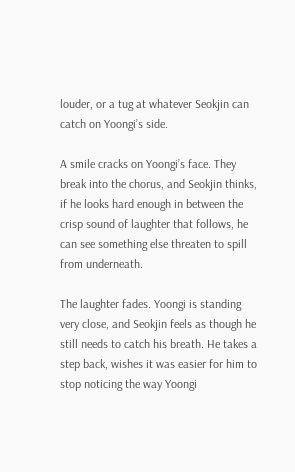louder, or a tug at whatever Seokjin can catch on Yoongi’s side.

A smile cracks on Yoongi’s face. They break into the chorus, and Seokjin thinks, if he looks hard enough in between the crisp sound of laughter that follows, he can see something else threaten to spill from underneath.

The laughter fades. Yoongi is standing very close, and Seokjin feels as though he still needs to catch his breath. He takes a step back, wishes it was easier for him to stop noticing the way Yoongi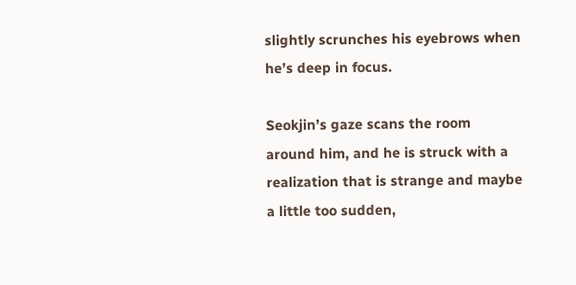slightly scrunches his eyebrows when he’s deep in focus.

Seokjin’s gaze scans the room around him, and he is struck with a realization that is strange and maybe a little too sudden,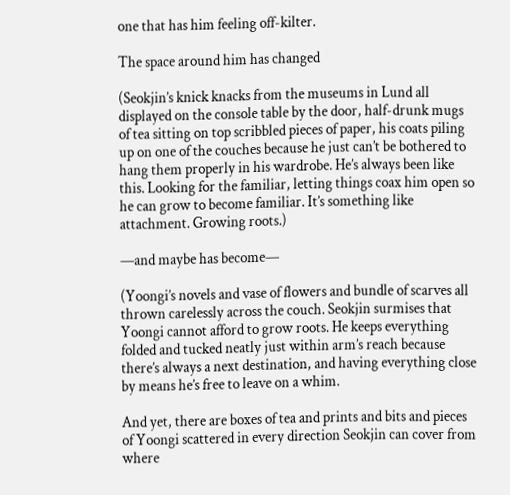one that has him feeling off-kilter.

The space around him has changed

(Seokjin’s knick knacks from the museums in Lund all displayed on the console table by the door, half-drunk mugs of tea sitting on top scribbled pieces of paper, his coats piling up on one of the couches because he just can’t be bothered to hang them properly in his wardrobe. He’s always been like this. Looking for the familiar, letting things coax him open so he can grow to become familiar. It’s something like attachment. Growing roots.)

—and maybe has become—

(Yoongi’s novels and vase of flowers and bundle of scarves all thrown carelessly across the couch. Seokjin surmises that Yoongi cannot afford to grow roots. He keeps everything folded and tucked neatly just within arm’s reach because there’s always a next destination, and having everything close by means he’s free to leave on a whim.

And yet, there are boxes of tea and prints and bits and pieces of Yoongi scattered in every direction Seokjin can cover from where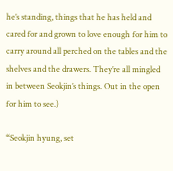he’s standing, things that he has held and cared for and grown to love enough for him to carry around all perched on the tables and the shelves and the drawers. They’re all mingled in between Seokjin’s things. Out in the open for him to see.)

“Seokjin hyung, set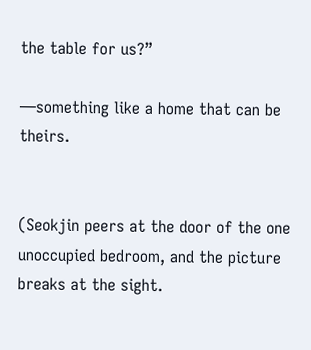the table for us?”

—something like a home that can be theirs.


(Seokjin peers at the door of the one unoccupied bedroom, and the picture breaks at the sight.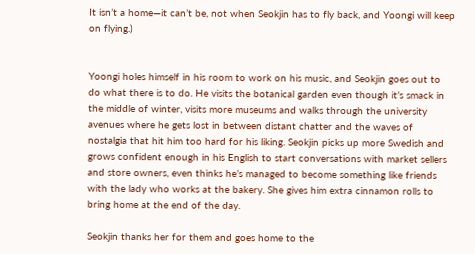It isn’t a home—it can’t be, not when Seokjin has to fly back, and Yoongi will keep on flying.)


Yoongi holes himself in his room to work on his music, and Seokjin goes out to do what there is to do. He visits the botanical garden even though it’s smack in the middle of winter, visits more museums and walks through the university avenues where he gets lost in between distant chatter and the waves of nostalgia that hit him too hard for his liking. Seokjin picks up more Swedish and grows confident enough in his English to start conversations with market sellers and store owners, even thinks he’s managed to become something like friends with the lady who works at the bakery. She gives him extra cinnamon rolls to bring home at the end of the day.

Seokjin thanks her for them and goes home to the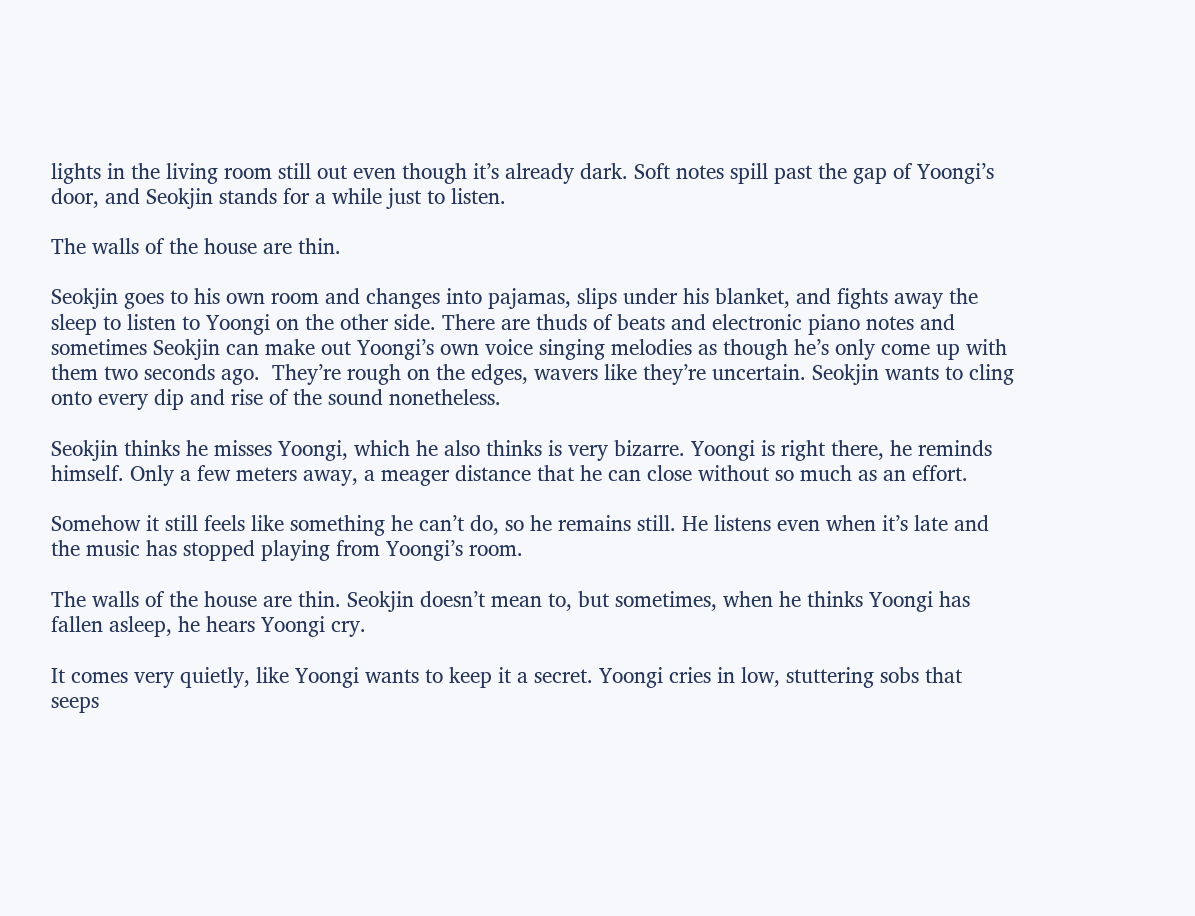lights in the living room still out even though it’s already dark. Soft notes spill past the gap of Yoongi’s door, and Seokjin stands for a while just to listen.

The walls of the house are thin.

Seokjin goes to his own room and changes into pajamas, slips under his blanket, and fights away the sleep to listen to Yoongi on the other side. There are thuds of beats and electronic piano notes and sometimes Seokjin can make out Yoongi’s own voice singing melodies as though he’s only come up with them two seconds ago.  They’re rough on the edges, wavers like they’re uncertain. Seokjin wants to cling onto every dip and rise of the sound nonetheless.

Seokjin thinks he misses Yoongi, which he also thinks is very bizarre. Yoongi is right there, he reminds himself. Only a few meters away, a meager distance that he can close without so much as an effort.

Somehow it still feels like something he can’t do, so he remains still. He listens even when it’s late and the music has stopped playing from Yoongi’s room.

The walls of the house are thin. Seokjin doesn’t mean to, but sometimes, when he thinks Yoongi has fallen asleep, he hears Yoongi cry.

It comes very quietly, like Yoongi wants to keep it a secret. Yoongi cries in low, stuttering sobs that seeps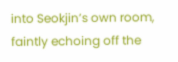into Seokjin’s own room, faintly echoing off the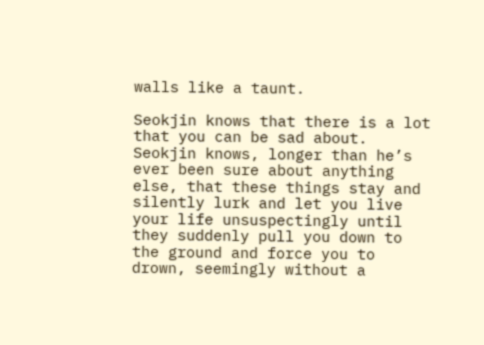walls like a taunt.

Seokjin knows that there is a lot that you can be sad about. Seokjin knows, longer than he’s ever been sure about anything else, that these things stay and silently lurk and let you live your life unsuspectingly until they suddenly pull you down to the ground and force you to drown, seemingly without a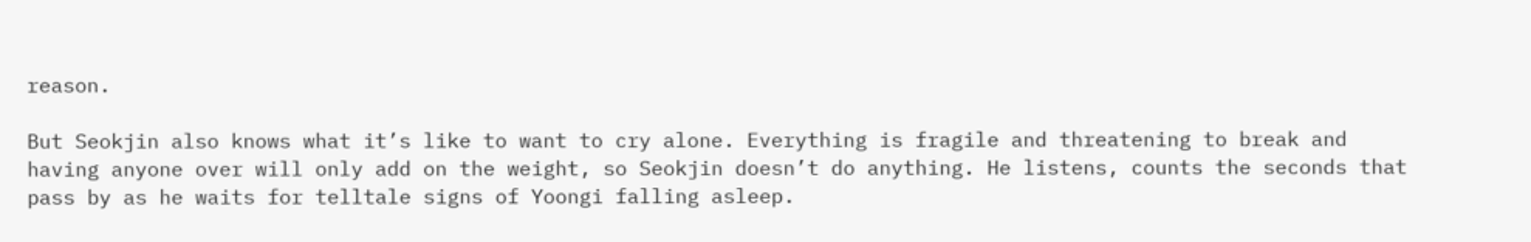reason.

But Seokjin also knows what it’s like to want to cry alone. Everything is fragile and threatening to break and having anyone over will only add on the weight, so Seokjin doesn’t do anything. He listens, counts the seconds that pass by as he waits for telltale signs of Yoongi falling asleep.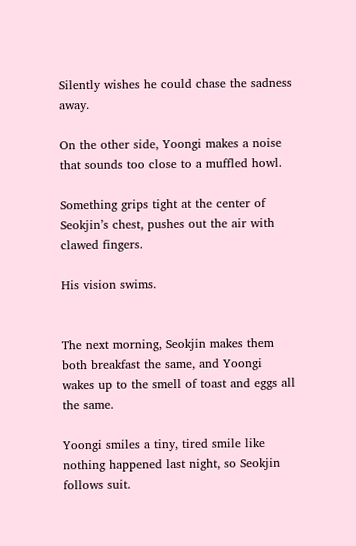Silently wishes he could chase the sadness away.

On the other side, Yoongi makes a noise that sounds too close to a muffled howl.

Something grips tight at the center of Seokjin’s chest, pushes out the air with clawed fingers.

His vision swims.


The next morning, Seokjin makes them both breakfast the same, and Yoongi wakes up to the smell of toast and eggs all the same.

Yoongi smiles a tiny, tired smile like nothing happened last night, so Seokjin follows suit.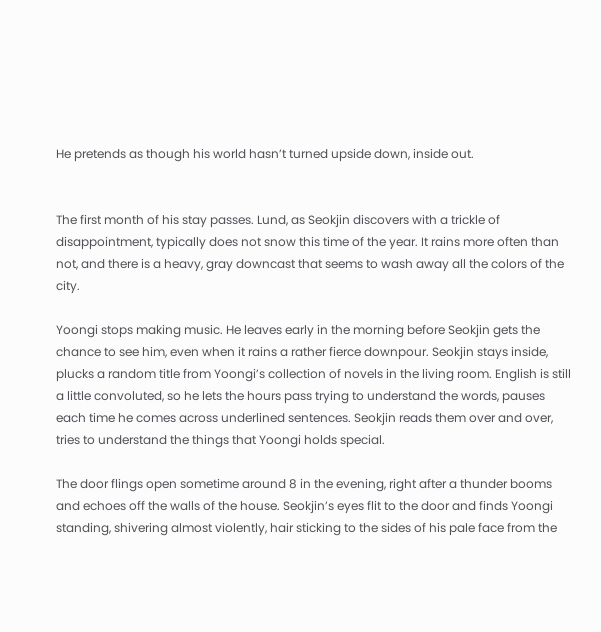He pretends as though his world hasn’t turned upside down, inside out.


The first month of his stay passes. Lund, as Seokjin discovers with a trickle of disappointment, typically does not snow this time of the year. It rains more often than not, and there is a heavy, gray downcast that seems to wash away all the colors of the city.

Yoongi stops making music. He leaves early in the morning before Seokjin gets the chance to see him, even when it rains a rather fierce downpour. Seokjin stays inside, plucks a random title from Yoongi’s collection of novels in the living room. English is still a little convoluted, so he lets the hours pass trying to understand the words, pauses each time he comes across underlined sentences. Seokjin reads them over and over, tries to understand the things that Yoongi holds special.

The door flings open sometime around 8 in the evening, right after a thunder booms and echoes off the walls of the house. Seokjin’s eyes flit to the door and finds Yoongi standing, shivering almost violently, hair sticking to the sides of his pale face from the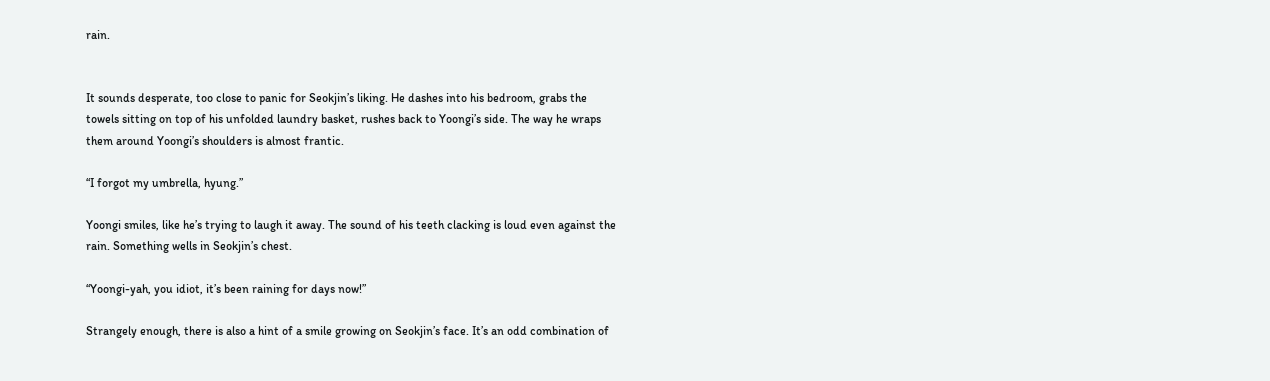rain.


It sounds desperate, too close to panic for Seokjin’s liking. He dashes into his bedroom, grabs the towels sitting on top of his unfolded laundry basket, rushes back to Yoongi’s side. The way he wraps them around Yoongi’s shoulders is almost frantic.

“I forgot my umbrella, hyung.”

Yoongi smiles, like he’s trying to laugh it away. The sound of his teeth clacking is loud even against the rain. Something wells in Seokjin’s chest.

“Yoongi-yah, you idiot, it’s been raining for days now!”

Strangely enough, there is also a hint of a smile growing on Seokjin’s face. It’s an odd combination of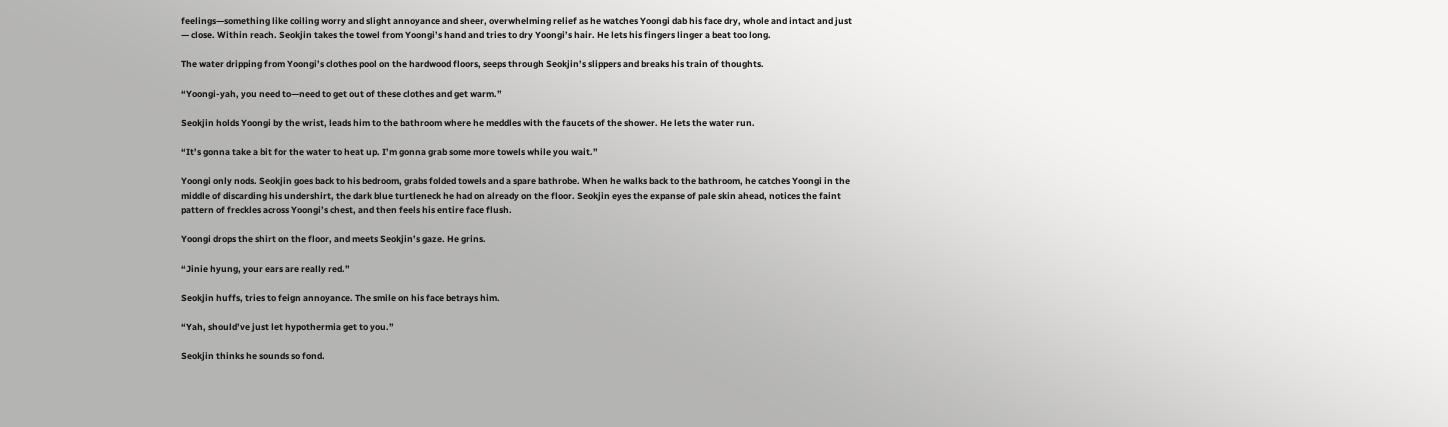feelings—something like coiling worry and slight annoyance and sheer, overwhelming relief as he watches Yoongi dab his face dry, whole and intact and just — close. Within reach. Seokjin takes the towel from Yoongi’s hand and tries to dry Yoongi’s hair. He lets his fingers linger a beat too long.

The water dripping from Yoongi’s clothes pool on the hardwood floors, seeps through Seokjin’s slippers and breaks his train of thoughts.

“Yoongi-yah, you need to—need to get out of these clothes and get warm.”

Seokjin holds Yoongi by the wrist, leads him to the bathroom where he meddles with the faucets of the shower. He lets the water run.

“It’s gonna take a bit for the water to heat up. I’m gonna grab some more towels while you wait.”

Yoongi only nods. Seokjin goes back to his bedroom, grabs folded towels and a spare bathrobe. When he walks back to the bathroom, he catches Yoongi in the middle of discarding his undershirt, the dark blue turtleneck he had on already on the floor. Seokjin eyes the expanse of pale skin ahead, notices the faint pattern of freckles across Yoongi’s chest, and then feels his entire face flush.

Yoongi drops the shirt on the floor, and meets Seokjin’s gaze. He grins.

“Jinie hyung, your ears are really red.”

Seokjin huffs, tries to feign annoyance. The smile on his face betrays him.

“Yah, should’ve just let hypothermia get to you.”

Seokjin thinks he sounds so fond.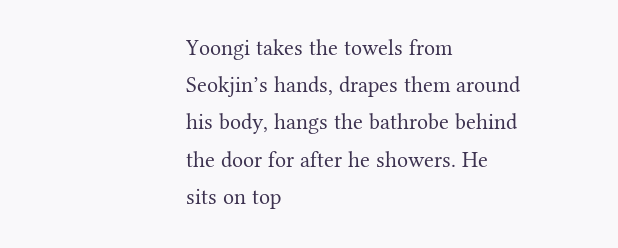Yoongi takes the towels from Seokjin’s hands, drapes them around his body, hangs the bathrobe behind the door for after he showers. He sits on top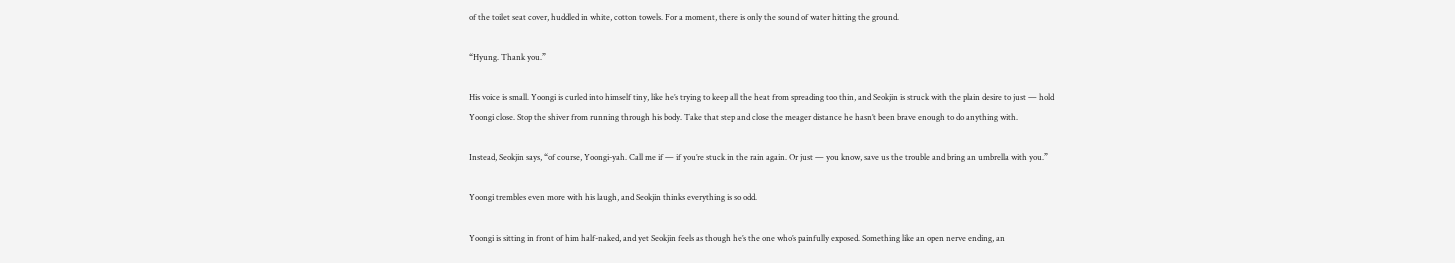of the toilet seat cover, huddled in white, cotton towels. For a moment, there is only the sound of water hitting the ground.

“Hyung. Thank you.”

His voice is small. Yoongi is curled into himself tiny, like he’s trying to keep all the heat from spreading too thin, and Seokjin is struck with the plain desire to just — hold Yoongi close. Stop the shiver from running through his body. Take that step and close the meager distance he hasn’t been brave enough to do anything with.

Instead, Seokjin says, “of course, Yoongi-yah. Call me if — if you’re stuck in the rain again. Or just — you know, save us the trouble and bring an umbrella with you.”

Yoongi trembles even more with his laugh, and Seokjin thinks everything is so odd.

Yoongi is sitting in front of him half-naked, and yet Seokjin feels as though he’s the one who’s painfully exposed. Something like an open nerve ending, an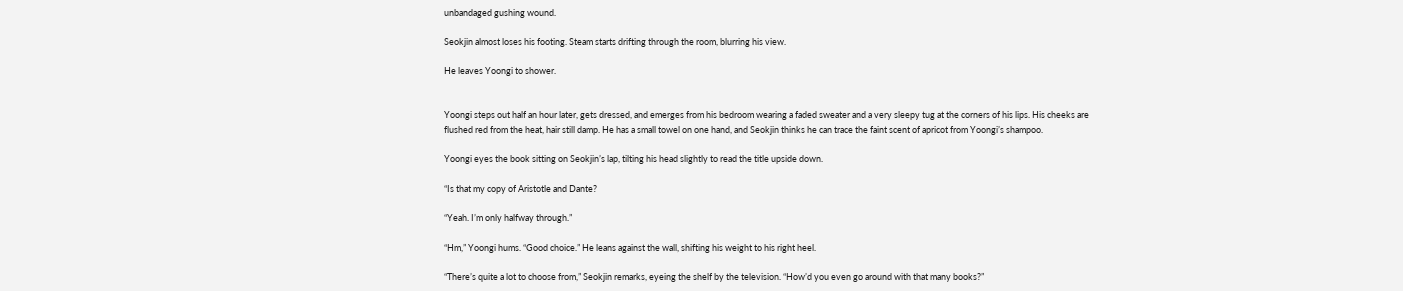unbandaged gushing wound.

Seokjin almost loses his footing. Steam starts drifting through the room, blurring his view.

He leaves Yoongi to shower.


Yoongi steps out half an hour later, gets dressed, and emerges from his bedroom wearing a faded sweater and a very sleepy tug at the corners of his lips. His cheeks are flushed red from the heat, hair still damp. He has a small towel on one hand, and Seokjin thinks he can trace the faint scent of apricot from Yoongi’s shampoo.

Yoongi eyes the book sitting on Seokjin’s lap, tilting his head slightly to read the title upside down.

“Is that my copy of Aristotle and Dante?

“Yeah. I’m only halfway through.”

“Hm,” Yoongi hums. “Good choice.” He leans against the wall, shifting his weight to his right heel.

“There’s quite a lot to choose from,” Seokjin remarks, eyeing the shelf by the television. “How’d you even go around with that many books?”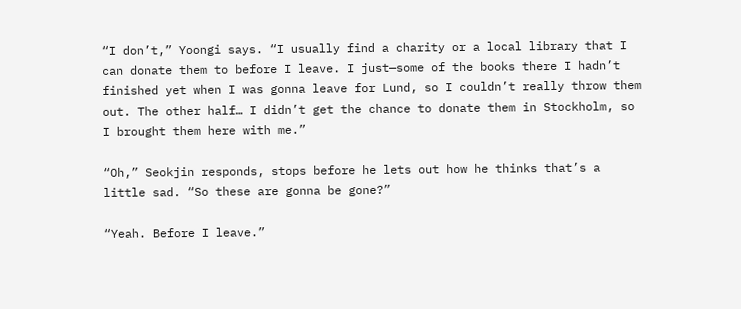“I don’t,” Yoongi says. “I usually find a charity or a local library that I can donate them to before I leave. I just—some of the books there I hadn’t finished yet when I was gonna leave for Lund, so I couldn’t really throw them out. The other half… I didn’t get the chance to donate them in Stockholm, so I brought them here with me.”

“Oh,” Seokjin responds, stops before he lets out how he thinks that’s a little sad. “So these are gonna be gone?”

“Yeah. Before I leave.”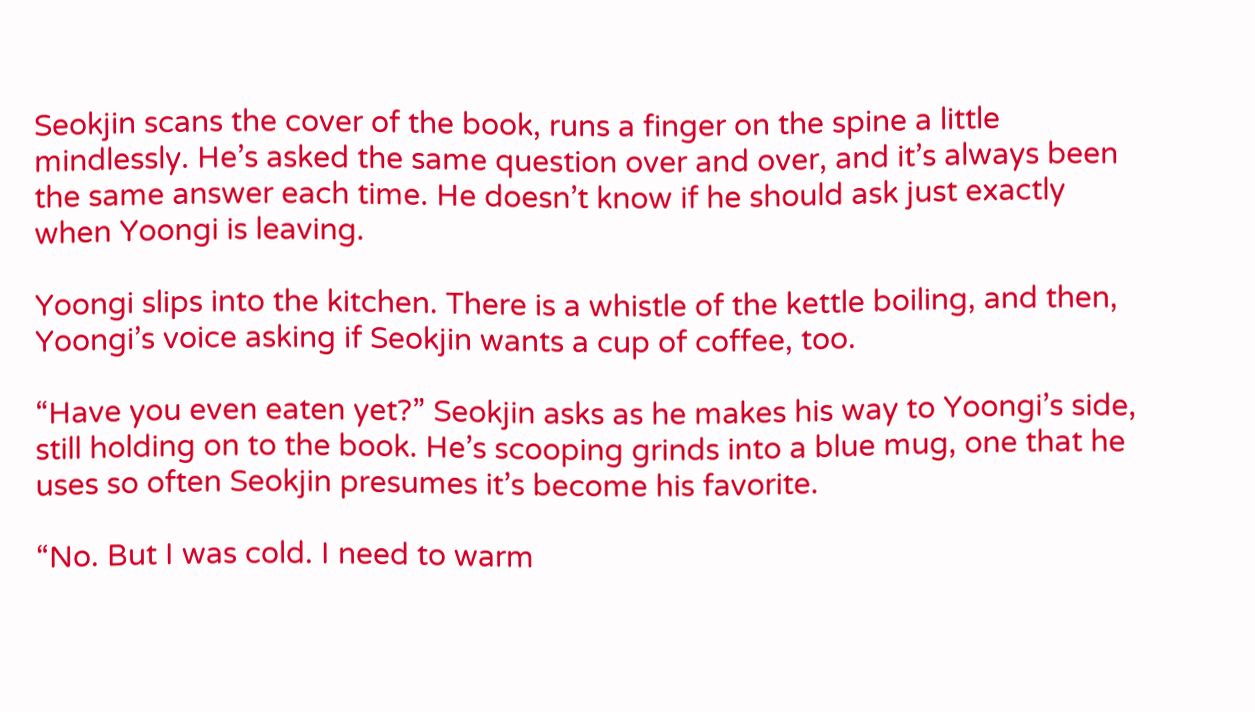Seokjin scans the cover of the book, runs a finger on the spine a little mindlessly. He’s asked the same question over and over, and it’s always been the same answer each time. He doesn’t know if he should ask just exactly when Yoongi is leaving.

Yoongi slips into the kitchen. There is a whistle of the kettle boiling, and then, Yoongi’s voice asking if Seokjin wants a cup of coffee, too.

“Have you even eaten yet?” Seokjin asks as he makes his way to Yoongi’s side, still holding on to the book. He’s scooping grinds into a blue mug, one that he uses so often Seokjin presumes it’s become his favorite.

“No. But I was cold. I need to warm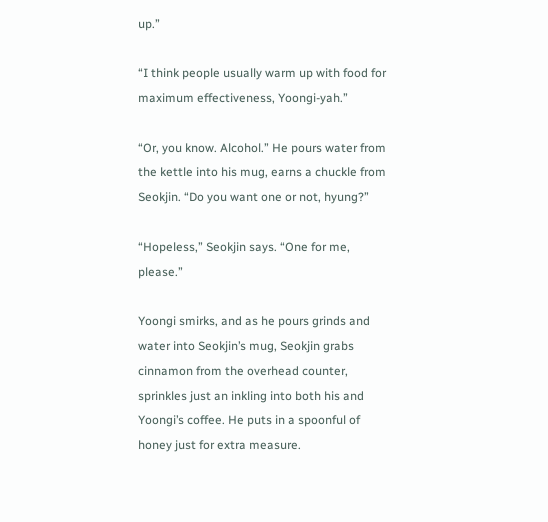up.”

“I think people usually warm up with food for maximum effectiveness, Yoongi-yah.”

“Or, you know. Alcohol.” He pours water from the kettle into his mug, earns a chuckle from Seokjin. “Do you want one or not, hyung?”

“Hopeless,” Seokjin says. “One for me, please.”

Yoongi smirks, and as he pours grinds and water into Seokjin’s mug, Seokjin grabs cinnamon from the overhead counter, sprinkles just an inkling into both his and Yoongi’s coffee. He puts in a spoonful of honey just for extra measure.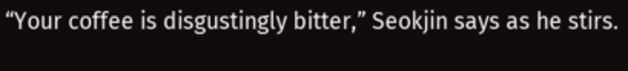“Your coffee is disgustingly bitter,” Seokjin says as he stirs.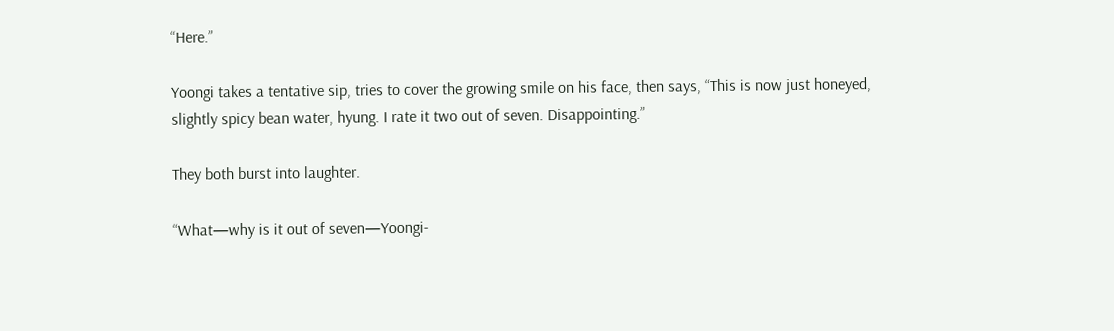“Here.”

Yoongi takes a tentative sip, tries to cover the growing smile on his face, then says, “This is now just honeyed, slightly spicy bean water, hyung. I rate it two out of seven. Disappointing.”

They both burst into laughter.

“What—why is it out of seven—Yoongi-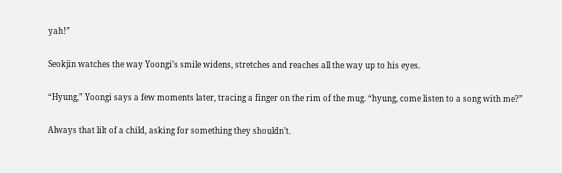yah!”

Seokjin watches the way Yoongi’s smile widens, stretches and reaches all the way up to his eyes.

“Hyung,” Yoongi says a few moments later, tracing a finger on the rim of the mug. “hyung, come listen to a song with me?”

Always that lilt of a child, asking for something they shouldn’t.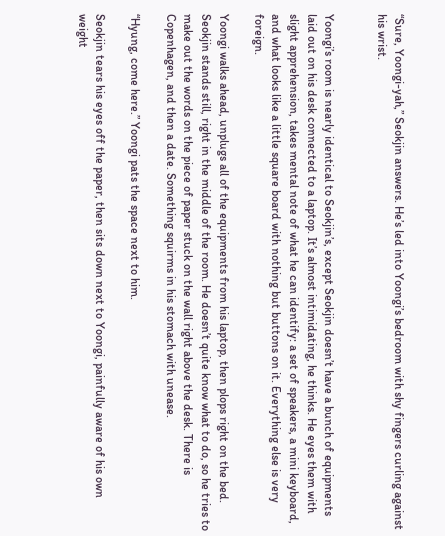“Sure, Yoongi-yah,” Seokjin answers. He’s led into Yoongi’s bedroom with shy fingers curling against his wrist.


Yoongi’s room is nearly identical to Seokjin’s, except Seokjin doesn’t have a bunch of equipments laid out on his desk connected to a laptop. It’s almost intimidating, he thinks. He eyes them with slight apprehension, takes mental note of what he can identify: a set of speakers, a mini keyboard, and what looks like a little square board with nothing but buttons on it. Everything else is very foreign.

Yoongi walks ahead, unplugs all of the equipments from his laptop, then plops right on the bed. Seokjin stands still, right in the middle of the room. He doesn’t quite know what to do, so he tries to make out the words on the piece of paper stuck on the wall right above the desk. There is Copenhagen, and then a date. Something squirms in his stomach with unease.

“Hyung, come here.” Yoongi pats the space next to him.

Seokjin tears his eyes off the paper, then sits down next to Yoongi, painfully aware of his own weight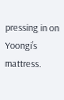pressing in on Yoongi’s mattress.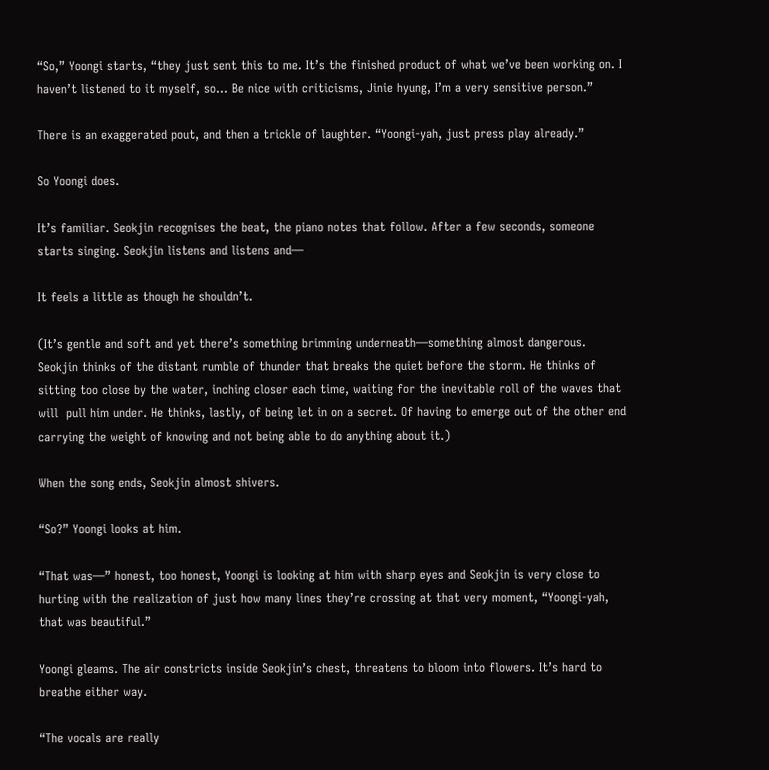“So,” Yoongi starts, “they just sent this to me. It’s the finished product of what we’ve been working on. I haven’t listened to it myself, so… Be nice with criticisms, Jinie hyung, I’m a very sensitive person.”

There is an exaggerated pout, and then a trickle of laughter. “Yoongi-yah, just press play already.”

So Yoongi does.

It’s familiar. Seokjin recognises the beat, the piano notes that follow. After a few seconds, someone starts singing. Seokjin listens and listens and—

It feels a little as though he shouldn’t.

(It’s gentle and soft and yet there’s something brimming underneath—something almost dangerous. Seokjin thinks of the distant rumble of thunder that breaks the quiet before the storm. He thinks of sitting too close by the water, inching closer each time, waiting for the inevitable roll of the waves that will  pull him under. He thinks, lastly, of being let in on a secret. Of having to emerge out of the other end carrying the weight of knowing and not being able to do anything about it.)

When the song ends, Seokjin almost shivers.

“So?” Yoongi looks at him.

“That was—” honest, too honest, Yoongi is looking at him with sharp eyes and Seokjin is very close to hurting with the realization of just how many lines they’re crossing at that very moment, “Yoongi-yah, that was beautiful.”

Yoongi gleams. The air constricts inside Seokjin’s chest, threatens to bloom into flowers. It’s hard to breathe either way.

“The vocals are really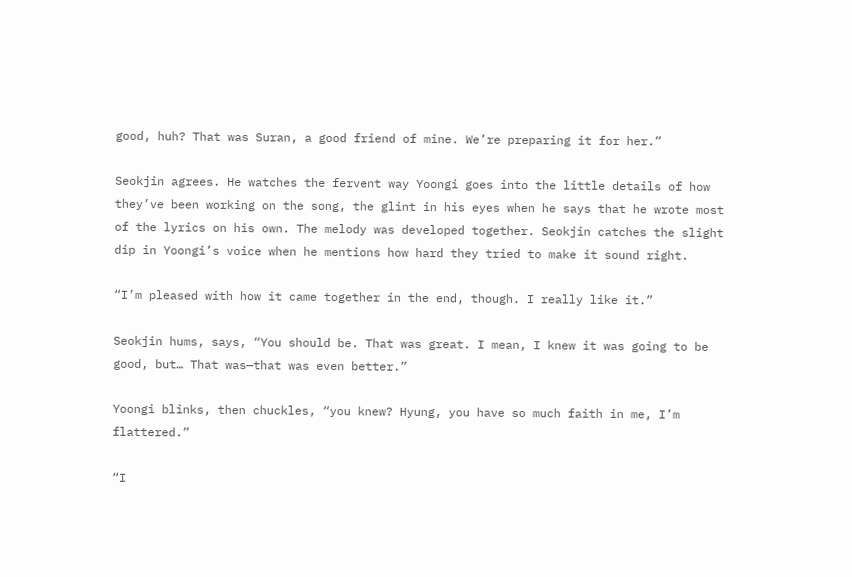good, huh? That was Suran, a good friend of mine. We’re preparing it for her.”

Seokjin agrees. He watches the fervent way Yoongi goes into the little details of how they’ve been working on the song, the glint in his eyes when he says that he wrote most of the lyrics on his own. The melody was developed together. Seokjin catches the slight dip in Yoongi’s voice when he mentions how hard they tried to make it sound right.

“I’m pleased with how it came together in the end, though. I really like it.”

Seokjin hums, says, “You should be. That was great. I mean, I knew it was going to be good, but… That was—that was even better.”

Yoongi blinks, then chuckles, “you knew? Hyung, you have so much faith in me, I’m flattered.”

“I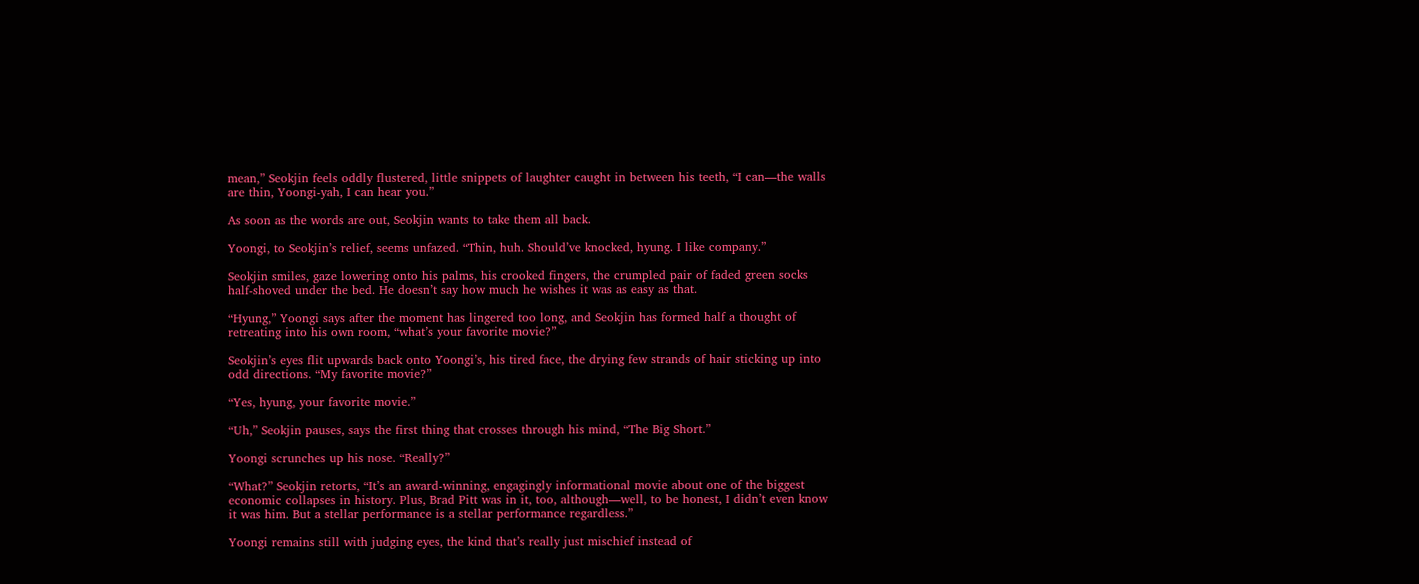mean,” Seokjin feels oddly flustered, little snippets of laughter caught in between his teeth, “I can—the walls are thin, Yoongi-yah, I can hear you.”

As soon as the words are out, Seokjin wants to take them all back.

Yoongi, to Seokjin’s relief, seems unfazed. “Thin, huh. Should’ve knocked, hyung. I like company.”

Seokjin smiles, gaze lowering onto his palms, his crooked fingers, the crumpled pair of faded green socks half-shoved under the bed. He doesn’t say how much he wishes it was as easy as that.

“Hyung,” Yoongi says after the moment has lingered too long, and Seokjin has formed half a thought of retreating into his own room, “what’s your favorite movie?”

Seokjin’s eyes flit upwards back onto Yoongi’s, his tired face, the drying few strands of hair sticking up into odd directions. “My favorite movie?”

“Yes, hyung, your favorite movie.”

“Uh,” Seokjin pauses, says the first thing that crosses through his mind, “The Big Short.”

Yoongi scrunches up his nose. “Really?”

“What?” Seokjin retorts, “It’s an award-winning, engagingly informational movie about one of the biggest economic collapses in history. Plus, Brad Pitt was in it, too, although—well, to be honest, I didn’t even know it was him. But a stellar performance is a stellar performance regardless.”

Yoongi remains still with judging eyes, the kind that’s really just mischief instead of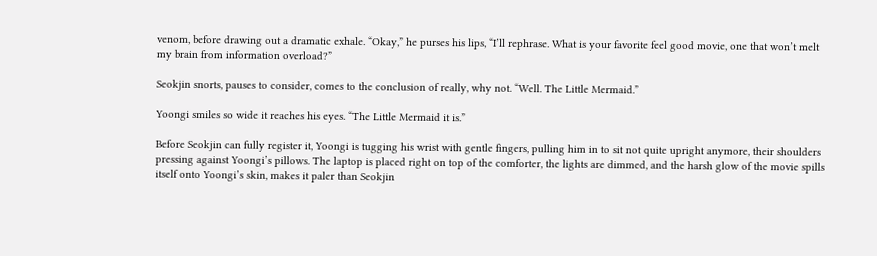venom, before drawing out a dramatic exhale. “Okay,” he purses his lips, “I’ll rephrase. What is your favorite feel good movie, one that won’t melt my brain from information overload?”

Seokjin snorts, pauses to consider, comes to the conclusion of really, why not. “Well. The Little Mermaid.”

Yoongi smiles so wide it reaches his eyes. “The Little Mermaid it is.”

Before Seokjin can fully register it, Yoongi is tugging his wrist with gentle fingers, pulling him in to sit not quite upright anymore, their shoulders pressing against Yoongi’s pillows. The laptop is placed right on top of the comforter, the lights are dimmed, and the harsh glow of the movie spills itself onto Yoongi’s skin, makes it paler than Seokjin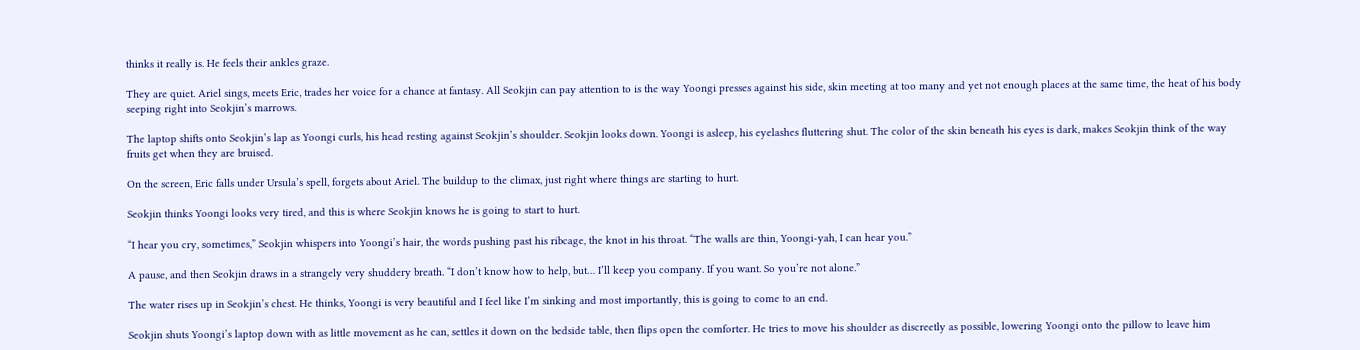thinks it really is. He feels their ankles graze.

They are quiet. Ariel sings, meets Eric, trades her voice for a chance at fantasy. All Seokjin can pay attention to is the way Yoongi presses against his side, skin meeting at too many and yet not enough places at the same time, the heat of his body seeping right into Seokjin’s marrows.

The laptop shifts onto Seokjin’s lap as Yoongi curls, his head resting against Seokjin’s shoulder. Seokjin looks down. Yoongi is asleep, his eyelashes fluttering shut. The color of the skin beneath his eyes is dark, makes Seokjin think of the way fruits get when they are bruised.

On the screen, Eric falls under Ursula’s spell, forgets about Ariel. The buildup to the climax, just right where things are starting to hurt.

Seokjin thinks Yoongi looks very tired, and this is where Seokjin knows he is going to start to hurt.

“I hear you cry, sometimes,” Seokjin whispers into Yoongi’s hair, the words pushing past his ribcage, the knot in his throat. “The walls are thin, Yoongi-yah, I can hear you.”

A pause, and then Seokjin draws in a strangely very shuddery breath. “I don’t know how to help, but… I’ll keep you company. If you want. So you’re not alone.”

The water rises up in Seokjin’s chest. He thinks, Yoongi is very beautiful and I feel like I’m sinking and most importantly, this is going to come to an end.

Seokjin shuts Yoongi’s laptop down with as little movement as he can, settles it down on the bedside table, then flips open the comforter. He tries to move his shoulder as discreetly as possible, lowering Yoongi onto the pillow to leave him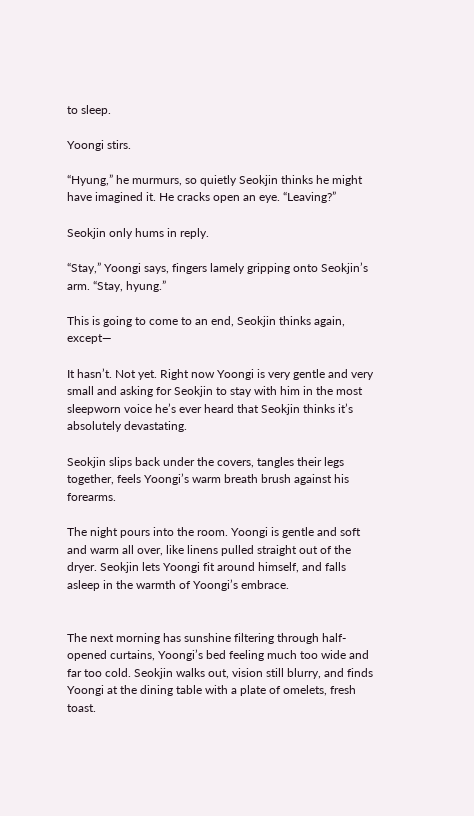to sleep.

Yoongi stirs.

“Hyung,” he murmurs, so quietly Seokjin thinks he might have imagined it. He cracks open an eye. “Leaving?”

Seokjin only hums in reply.

“Stay,” Yoongi says, fingers lamely gripping onto Seokjin’s arm. “Stay, hyung.”

This is going to come to an end, Seokjin thinks again, except—

It hasn’t. Not yet. Right now Yoongi is very gentle and very small and asking for Seokjin to stay with him in the most sleepworn voice he’s ever heard that Seokjin thinks it’s absolutely devastating.

Seokjin slips back under the covers, tangles their legs together, feels Yoongi’s warm breath brush against his forearms.

The night pours into the room. Yoongi is gentle and soft and warm all over, like linens pulled straight out of the dryer. Seokjin lets Yoongi fit around himself, and falls asleep in the warmth of Yoongi’s embrace.


The next morning has sunshine filtering through half-opened curtains, Yoongi’s bed feeling much too wide and far too cold. Seokjin walks out, vision still blurry, and finds Yoongi at the dining table with a plate of omelets, fresh toast.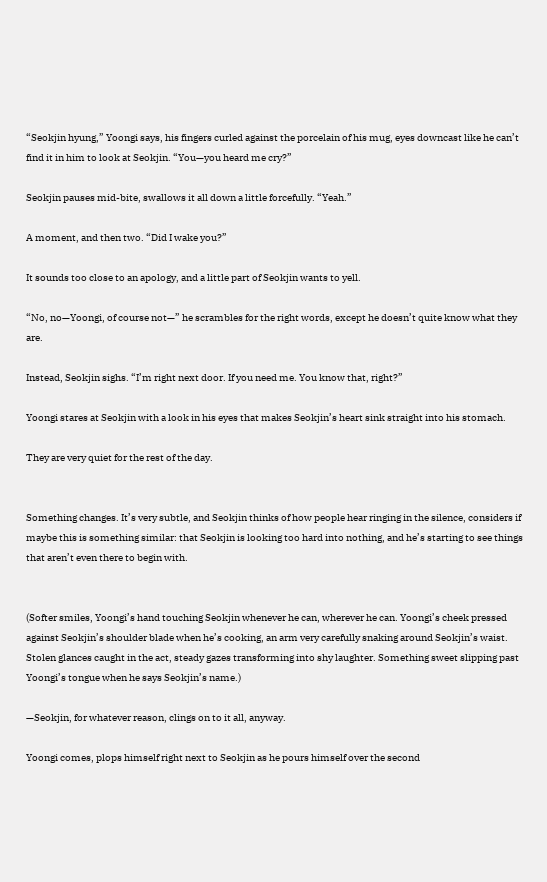“Seokjin hyung,” Yoongi says, his fingers curled against the porcelain of his mug, eyes downcast like he can’t find it in him to look at Seokjin. “You—you heard me cry?”

Seokjin pauses mid-bite, swallows it all down a little forcefully. “Yeah.”

A moment, and then two. “Did I wake you?”

It sounds too close to an apology, and a little part of Seokjin wants to yell.

“No, no—Yoongi, of course not—” he scrambles for the right words, except he doesn’t quite know what they are.

Instead, Seokjin sighs. “I’m right next door. If you need me. You know that, right?”

Yoongi stares at Seokjin with a look in his eyes that makes Seokjin’s heart sink straight into his stomach.

They are very quiet for the rest of the day.


Something changes. It’s very subtle, and Seokjin thinks of how people hear ringing in the silence, considers if maybe this is something similar: that Seokjin is looking too hard into nothing, and he’s starting to see things that aren’t even there to begin with.


(Softer smiles, Yoongi’s hand touching Seokjin whenever he can, wherever he can. Yoongi’s cheek pressed against Seokjin’s shoulder blade when he’s cooking, an arm very carefully snaking around Seokjin’s waist. Stolen glances caught in the act, steady gazes transforming into shy laughter. Something sweet slipping past Yoongi’s tongue when he says Seokjin’s name.)

—Seokjin, for whatever reason, clings on to it all, anyway.

Yoongi comes, plops himself right next to Seokjin as he pours himself over the second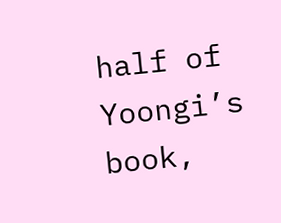half of Yoongi’s book,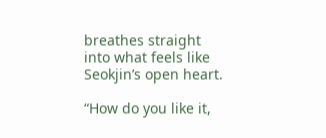breathes straight into what feels like Seokjin’s open heart.

“How do you like it,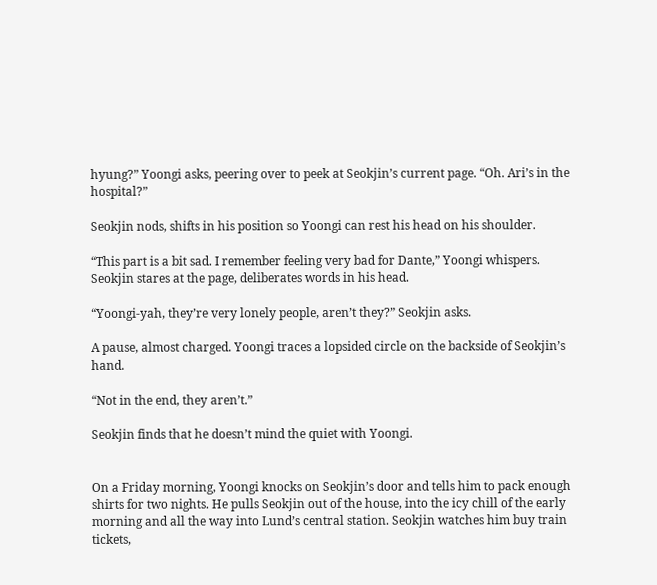hyung?” Yoongi asks, peering over to peek at Seokjin’s current page. “Oh. Ari’s in the hospital?”

Seokjin nods, shifts in his position so Yoongi can rest his head on his shoulder.

“This part is a bit sad. I remember feeling very bad for Dante,” Yoongi whispers. Seokjin stares at the page, deliberates words in his head.

“Yoongi-yah, they’re very lonely people, aren’t they?” Seokjin asks.

A pause, almost charged. Yoongi traces a lopsided circle on the backside of Seokjin’s hand.

“Not in the end, they aren’t.”

Seokjin finds that he doesn’t mind the quiet with Yoongi.


On a Friday morning, Yoongi knocks on Seokjin’s door and tells him to pack enough shirts for two nights. He pulls Seokjin out of the house, into the icy chill of the early morning and all the way into Lund’s central station. Seokjin watches him buy train tickets,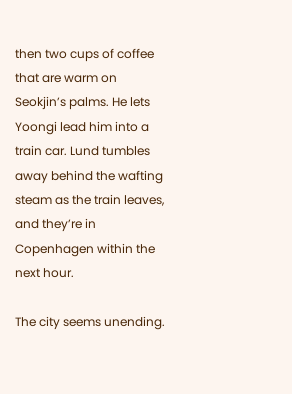then two cups of coffee that are warm on Seokjin’s palms. He lets Yoongi lead him into a train car. Lund tumbles away behind the wafting steam as the train leaves, and they’re in Copenhagen within the next hour.

The city seems unending.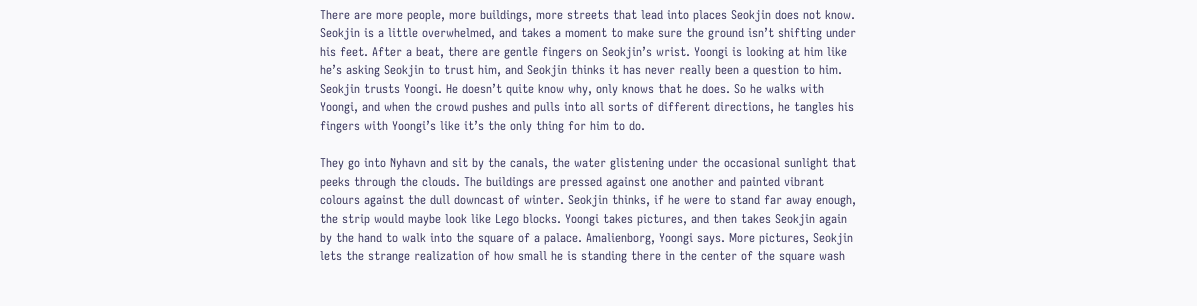There are more people, more buildings, more streets that lead into places Seokjin does not know. Seokjin is a little overwhelmed, and takes a moment to make sure the ground isn’t shifting under his feet. After a beat, there are gentle fingers on Seokjin’s wrist. Yoongi is looking at him like he’s asking Seokjin to trust him, and Seokjin thinks it has never really been a question to him. Seokjin trusts Yoongi. He doesn’t quite know why, only knows that he does. So he walks with Yoongi, and when the crowd pushes and pulls into all sorts of different directions, he tangles his fingers with Yoongi’s like it’s the only thing for him to do.

They go into Nyhavn and sit by the canals, the water glistening under the occasional sunlight that peeks through the clouds. The buildings are pressed against one another and painted vibrant colours against the dull downcast of winter. Seokjin thinks, if he were to stand far away enough, the strip would maybe look like Lego blocks. Yoongi takes pictures, and then takes Seokjin again by the hand to walk into the square of a palace. Amalienborg, Yoongi says. More pictures, Seokjin lets the strange realization of how small he is standing there in the center of the square wash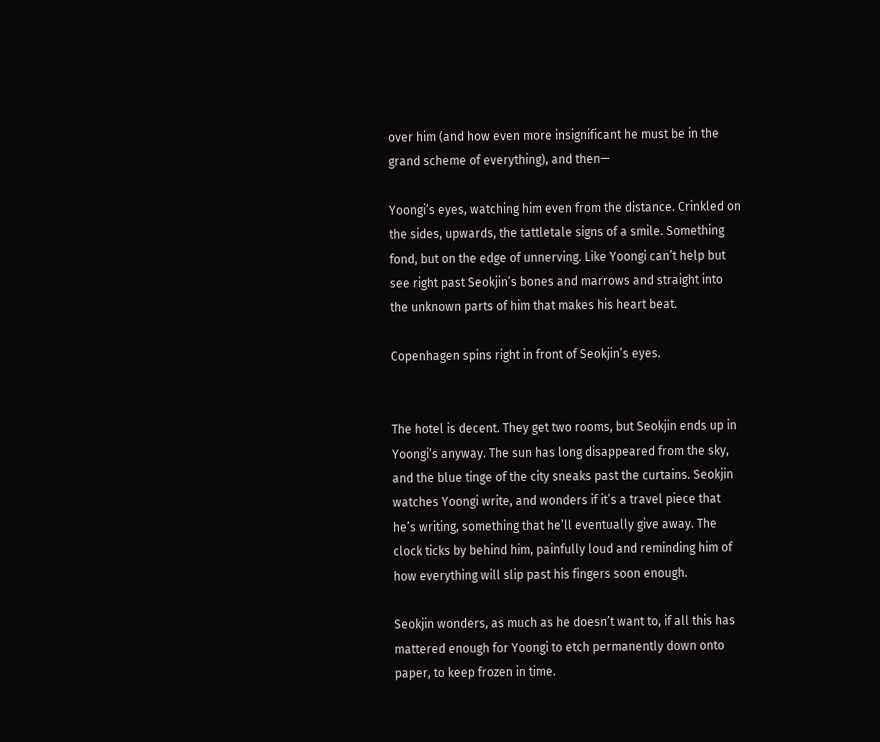over him (and how even more insignificant he must be in the grand scheme of everything), and then—

Yoongi’s eyes, watching him even from the distance. Crinkled on the sides, upwards, the tattletale signs of a smile. Something fond, but on the edge of unnerving. Like Yoongi can’t help but see right past Seokjin’s bones and marrows and straight into the unknown parts of him that makes his heart beat.

Copenhagen spins right in front of Seokjin’s eyes.


The hotel is decent. They get two rooms, but Seokjin ends up in Yoongi’s anyway. The sun has long disappeared from the sky, and the blue tinge of the city sneaks past the curtains. Seokjin watches Yoongi write, and wonders if it’s a travel piece that he’s writing, something that he’ll eventually give away. The clock ticks by behind him, painfully loud and reminding him of how everything will slip past his fingers soon enough.

Seokjin wonders, as much as he doesn’t want to, if all this has mattered enough for Yoongi to etch permanently down onto paper, to keep frozen in time.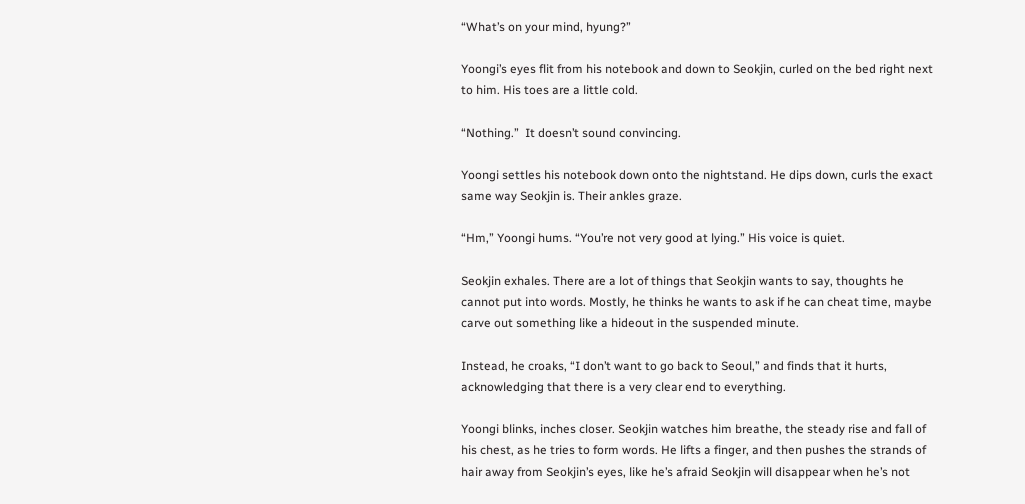“What’s on your mind, hyung?”

Yoongi’s eyes flit from his notebook and down to Seokjin, curled on the bed right next to him. His toes are a little cold.

“Nothing.”  It doesn’t sound convincing.

Yoongi settles his notebook down onto the nightstand. He dips down, curls the exact same way Seokjin is. Their ankles graze.

“Hm,” Yoongi hums. “You’re not very good at lying.” His voice is quiet.

Seokjin exhales. There are a lot of things that Seokjin wants to say, thoughts he cannot put into words. Mostly, he thinks he wants to ask if he can cheat time, maybe carve out something like a hideout in the suspended minute.

Instead, he croaks, “I don’t want to go back to Seoul,” and finds that it hurts, acknowledging that there is a very clear end to everything.

Yoongi blinks, inches closer. Seokjin watches him breathe, the steady rise and fall of his chest, as he tries to form words. He lifts a finger, and then pushes the strands of hair away from Seokjin’s eyes, like he’s afraid Seokjin will disappear when he’s not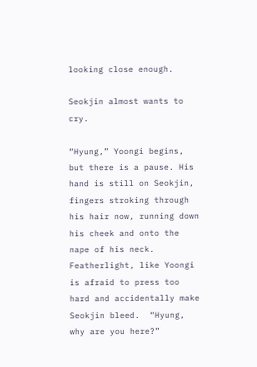looking close enough.

Seokjin almost wants to cry.

“Hyung,” Yoongi begins, but there is a pause. His hand is still on Seokjin, fingers stroking through his hair now, running down his cheek and onto the nape of his neck. Featherlight, like Yoongi is afraid to press too hard and accidentally make Seokjin bleed.  “Hyung, why are you here?”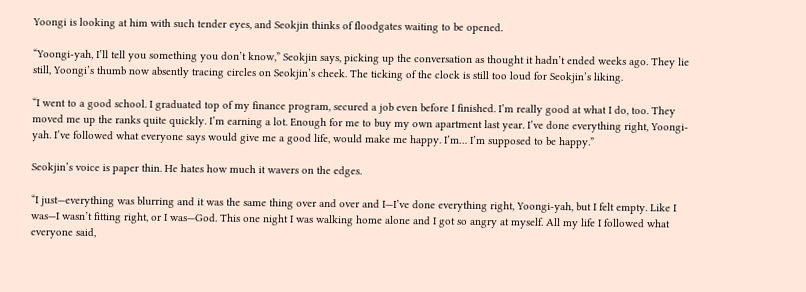Yoongi is looking at him with such tender eyes, and Seokjin thinks of floodgates waiting to be opened.

“Yoongi-yah, I’ll tell you something you don’t know,” Seokjin says, picking up the conversation as thought it hadn’t ended weeks ago. They lie still, Yoongi’s thumb now absently tracing circles on Seokjin’s cheek. The ticking of the clock is still too loud for Seokjin’s liking.

“I went to a good school. I graduated top of my finance program, secured a job even before I finished. I’m really good at what I do, too. They moved me up the ranks quite quickly. I’m earning a lot. Enough for me to buy my own apartment last year. I’ve done everything right, Yoongi-yah. I’ve followed what everyone says would give me a good life, would make me happy. I’m… I’m supposed to be happy.”

Seokjin’s voice is paper thin. He hates how much it wavers on the edges.

“I just—everything was blurring and it was the same thing over and over and I—I’ve done everything right, Yoongi-yah, but I felt empty. Like I was—I wasn’t fitting right, or I was—God. This one night I was walking home alone and I got so angry at myself. All my life I followed what everyone said,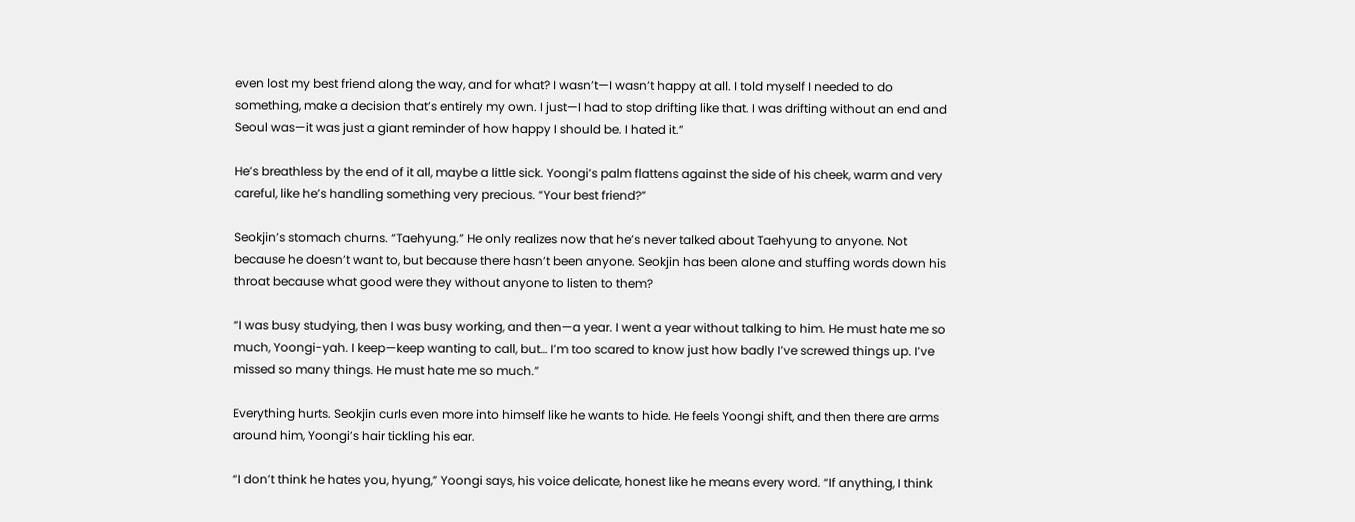even lost my best friend along the way, and for what? I wasn’t—I wasn’t happy at all. I told myself I needed to do something, make a decision that’s entirely my own. I just—I had to stop drifting like that. I was drifting without an end and Seoul was—it was just a giant reminder of how happy I should be. I hated it.”

He’s breathless by the end of it all, maybe a little sick. Yoongi’s palm flattens against the side of his cheek, warm and very careful, like he’s handling something very precious. “Your best friend?”

Seokjin’s stomach churns. “Taehyung.” He only realizes now that he’s never talked about Taehyung to anyone. Not because he doesn’t want to, but because there hasn’t been anyone. Seokjin has been alone and stuffing words down his throat because what good were they without anyone to listen to them?

“I was busy studying, then I was busy working, and then—a year. I went a year without talking to him. He must hate me so much, Yoongi-yah. I keep—keep wanting to call, but… I’m too scared to know just how badly I’ve screwed things up. I’ve missed so many things. He must hate me so much.”

Everything hurts. Seokjin curls even more into himself like he wants to hide. He feels Yoongi shift, and then there are arms around him, Yoongi’s hair tickling his ear.

“I don’t think he hates you, hyung,” Yoongi says, his voice delicate, honest like he means every word. “If anything, I think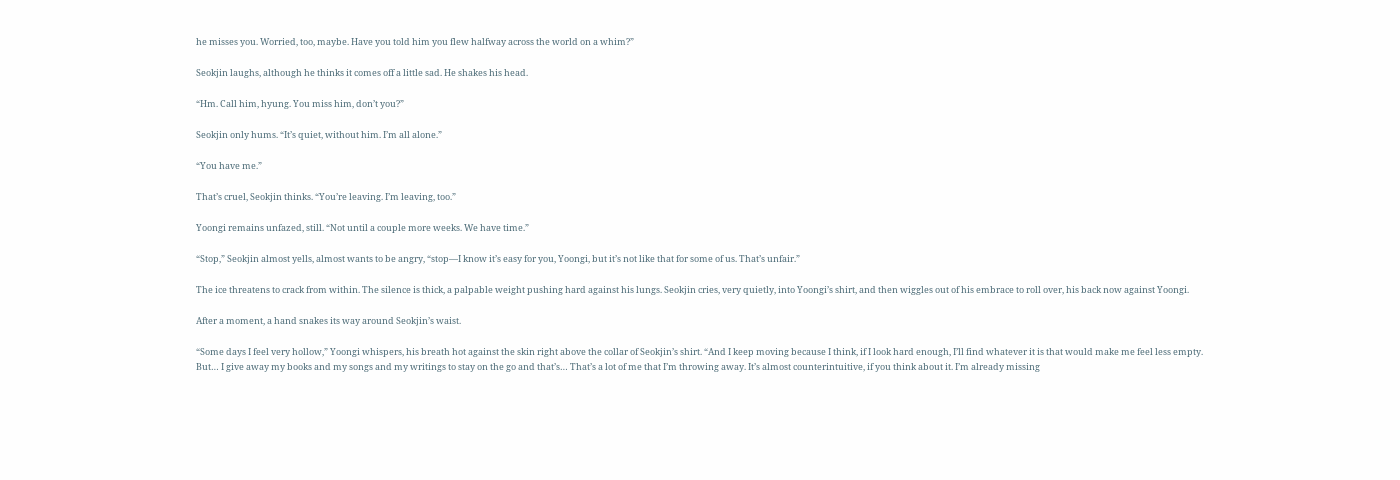he misses you. Worried, too, maybe. Have you told him you flew halfway across the world on a whim?”

Seokjin laughs, although he thinks it comes off a little sad. He shakes his head.

“Hm. Call him, hyung. You miss him, don’t you?”

Seokjin only hums. “It’s quiet, without him. I’m all alone.”

“You have me.”

That’s cruel, Seokjin thinks. “You’re leaving. I’m leaving, too.”

Yoongi remains unfazed, still. “Not until a couple more weeks. We have time.”

“Stop,” Seokjin almost yells, almost wants to be angry, “stop—I know it’s easy for you, Yoongi, but it’s not like that for some of us. That’s unfair.”

The ice threatens to crack from within. The silence is thick, a palpable weight pushing hard against his lungs. Seokjin cries, very quietly, into Yoongi’s shirt, and then wiggles out of his embrace to roll over, his back now against Yoongi.

After a moment, a hand snakes its way around Seokjin’s waist.

“Some days I feel very hollow,” Yoongi whispers, his breath hot against the skin right above the collar of Seokjin’s shirt. “And I keep moving because I think, if I look hard enough, I’ll find whatever it is that would make me feel less empty. But… I give away my books and my songs and my writings to stay on the go and that’s… That’s a lot of me that I’m throwing away. It’s almost counterintuitive, if you think about it. I’m already missing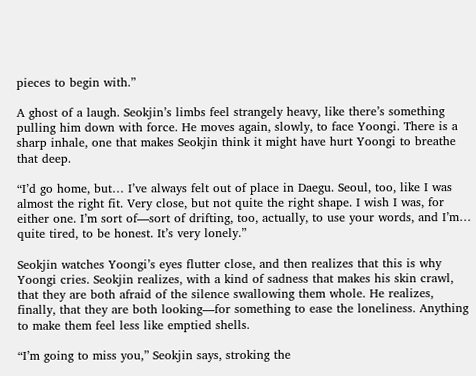pieces to begin with.”

A ghost of a laugh. Seokjin’s limbs feel strangely heavy, like there’s something pulling him down with force. He moves again, slowly, to face Yoongi. There is a sharp inhale, one that makes Seokjin think it might have hurt Yoongi to breathe that deep.

“I’d go home, but… I’ve always felt out of place in Daegu. Seoul, too, like I was almost the right fit. Very close, but not quite the right shape. I wish I was, for either one. I’m sort of—sort of drifting, too, actually, to use your words, and I’m… quite tired, to be honest. It’s very lonely.”

Seokjin watches Yoongi’s eyes flutter close, and then realizes that this is why Yoongi cries. Seokjin realizes, with a kind of sadness that makes his skin crawl, that they are both afraid of the silence swallowing them whole. He realizes, finally, that they are both looking—for something to ease the loneliness. Anything to make them feel less like emptied shells.

“I’m going to miss you,” Seokjin says, stroking the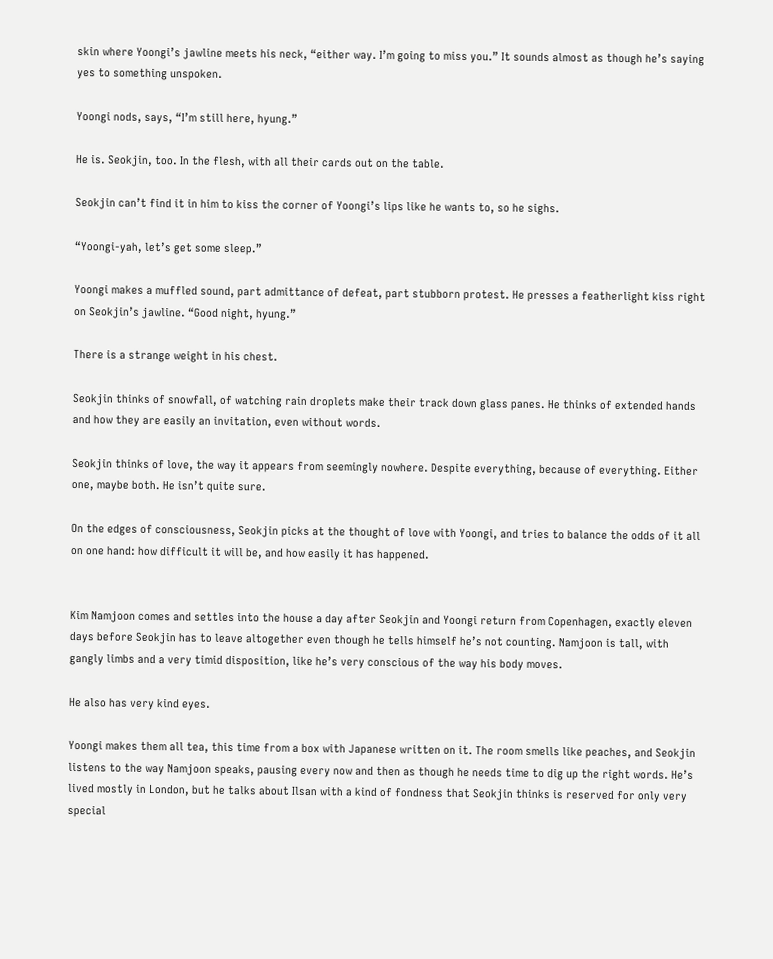skin where Yoongi’s jawline meets his neck, “either way. I’m going to miss you.” It sounds almost as though he’s saying yes to something unspoken.

Yoongi nods, says, “I’m still here, hyung.”

He is. Seokjin, too. In the flesh, with all their cards out on the table.

Seokjin can’t find it in him to kiss the corner of Yoongi’s lips like he wants to, so he sighs.

“Yoongi-yah, let’s get some sleep.”

Yoongi makes a muffled sound, part admittance of defeat, part stubborn protest. He presses a featherlight kiss right on Seokjin’s jawline. “Good night, hyung.”

There is a strange weight in his chest.

Seokjin thinks of snowfall, of watching rain droplets make their track down glass panes. He thinks of extended hands and how they are easily an invitation, even without words.

Seokjin thinks of love, the way it appears from seemingly nowhere. Despite everything, because of everything. Either one, maybe both. He isn’t quite sure.

On the edges of consciousness, Seokjin picks at the thought of love with Yoongi, and tries to balance the odds of it all on one hand: how difficult it will be, and how easily it has happened.


Kim Namjoon comes and settles into the house a day after Seokjin and Yoongi return from Copenhagen, exactly eleven days before Seokjin has to leave altogether even though he tells himself he’s not counting. Namjoon is tall, with gangly limbs and a very timid disposition, like he’s very conscious of the way his body moves.

He also has very kind eyes.

Yoongi makes them all tea, this time from a box with Japanese written on it. The room smells like peaches, and Seokjin listens to the way Namjoon speaks, pausing every now and then as though he needs time to dig up the right words. He’s lived mostly in London, but he talks about Ilsan with a kind of fondness that Seokjin thinks is reserved for only very special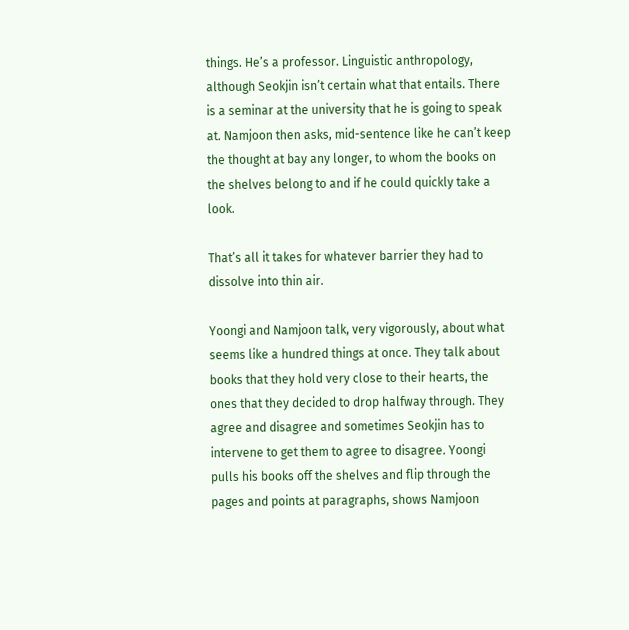things. He’s a professor. Linguistic anthropology, although Seokjin isn’t certain what that entails. There is a seminar at the university that he is going to speak at. Namjoon then asks, mid-sentence like he can’t keep the thought at bay any longer, to whom the books on the shelves belong to and if he could quickly take a look.

That’s all it takes for whatever barrier they had to dissolve into thin air.

Yoongi and Namjoon talk, very vigorously, about what seems like a hundred things at once. They talk about books that they hold very close to their hearts, the ones that they decided to drop halfway through. They agree and disagree and sometimes Seokjin has to intervene to get them to agree to disagree. Yoongi pulls his books off the shelves and flip through the pages and points at paragraphs, shows Namjoon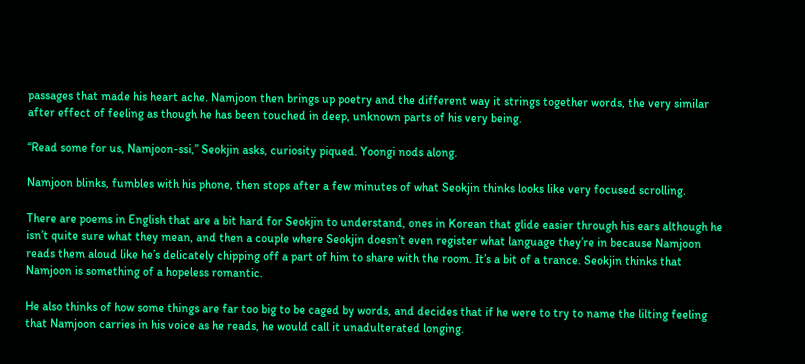passages that made his heart ache. Namjoon then brings up poetry and the different way it strings together words, the very similar after effect of feeling as though he has been touched in deep, unknown parts of his very being.

“Read some for us, Namjoon-ssi,” Seokjin asks, curiosity piqued. Yoongi nods along.

Namjoon blinks, fumbles with his phone, then stops after a few minutes of what Seokjin thinks looks like very focused scrolling.

There are poems in English that are a bit hard for Seokjin to understand, ones in Korean that glide easier through his ears although he isn’t quite sure what they mean, and then a couple where Seokjin doesn’t even register what language they’re in because Namjoon reads them aloud like he’s delicately chipping off a part of him to share with the room. It’s a bit of a trance. Seokjin thinks that Namjoon is something of a hopeless romantic.

He also thinks of how some things are far too big to be caged by words, and decides that if he were to try to name the lilting feeling that Namjoon carries in his voice as he reads, he would call it unadulterated longing.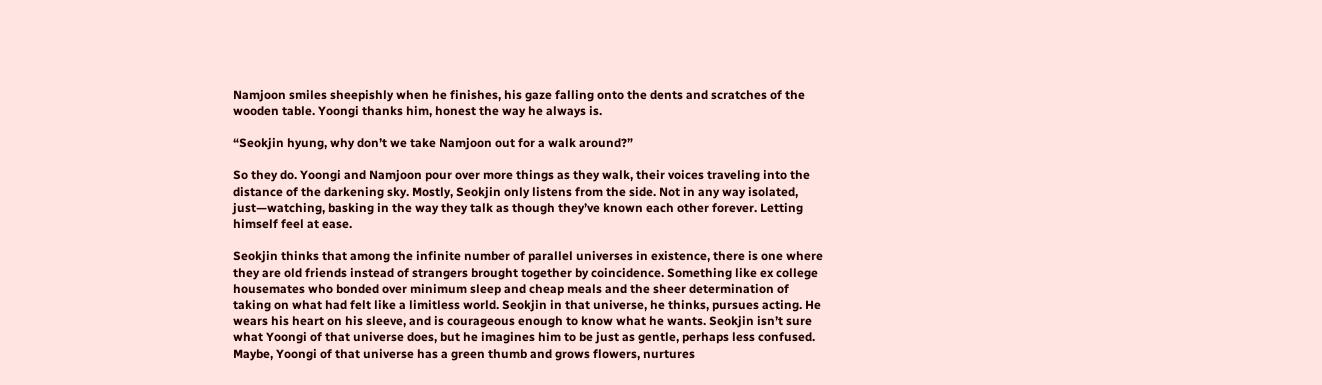Namjoon smiles sheepishly when he finishes, his gaze falling onto the dents and scratches of the wooden table. Yoongi thanks him, honest the way he always is.

“Seokjin hyung, why don’t we take Namjoon out for a walk around?”

So they do. Yoongi and Namjoon pour over more things as they walk, their voices traveling into the distance of the darkening sky. Mostly, Seokjin only listens from the side. Not in any way isolated, just—watching, basking in the way they talk as though they’ve known each other forever. Letting himself feel at ease.

Seokjin thinks that among the infinite number of parallel universes in existence, there is one where they are old friends instead of strangers brought together by coincidence. Something like ex college housemates who bonded over minimum sleep and cheap meals and the sheer determination of taking on what had felt like a limitless world. Seokjin in that universe, he thinks, pursues acting. He wears his heart on his sleeve, and is courageous enough to know what he wants. Seokjin isn’t sure what Yoongi of that universe does, but he imagines him to be just as gentle, perhaps less confused. Maybe, Yoongi of that universe has a green thumb and grows flowers, nurtures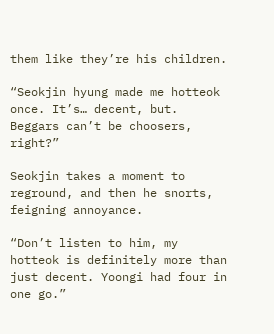them like they’re his children.

“Seokjin hyung made me hotteok once. It’s… decent, but. Beggars can’t be choosers, right?”

Seokjin takes a moment to reground, and then he snorts, feigning annoyance.

“Don’t listen to him, my hotteok is definitely more than just decent. Yoongi had four in one go.”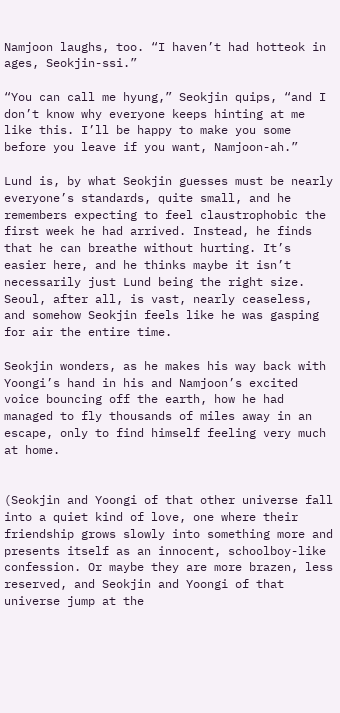Namjoon laughs, too. “I haven’t had hotteok in ages, Seokjin-ssi.”

“You can call me hyung,” Seokjin quips, “and I don’t know why everyone keeps hinting at me like this. I’ll be happy to make you some before you leave if you want, Namjoon-ah.”

Lund is, by what Seokjin guesses must be nearly everyone’s standards, quite small, and he remembers expecting to feel claustrophobic the first week he had arrived. Instead, he finds that he can breathe without hurting. It’s easier here, and he thinks maybe it isn’t necessarily just Lund being the right size. Seoul, after all, is vast, nearly ceaseless, and somehow Seokjin feels like he was gasping for air the entire time.

Seokjin wonders, as he makes his way back with Yoongi’s hand in his and Namjoon’s excited voice bouncing off the earth, how he had managed to fly thousands of miles away in an escape, only to find himself feeling very much at home.


(Seokjin and Yoongi of that other universe fall into a quiet kind of love, one where their friendship grows slowly into something more and presents itself as an innocent, schoolboy-like confession. Or maybe they are more brazen, less reserved, and Seokjin and Yoongi of that universe jump at the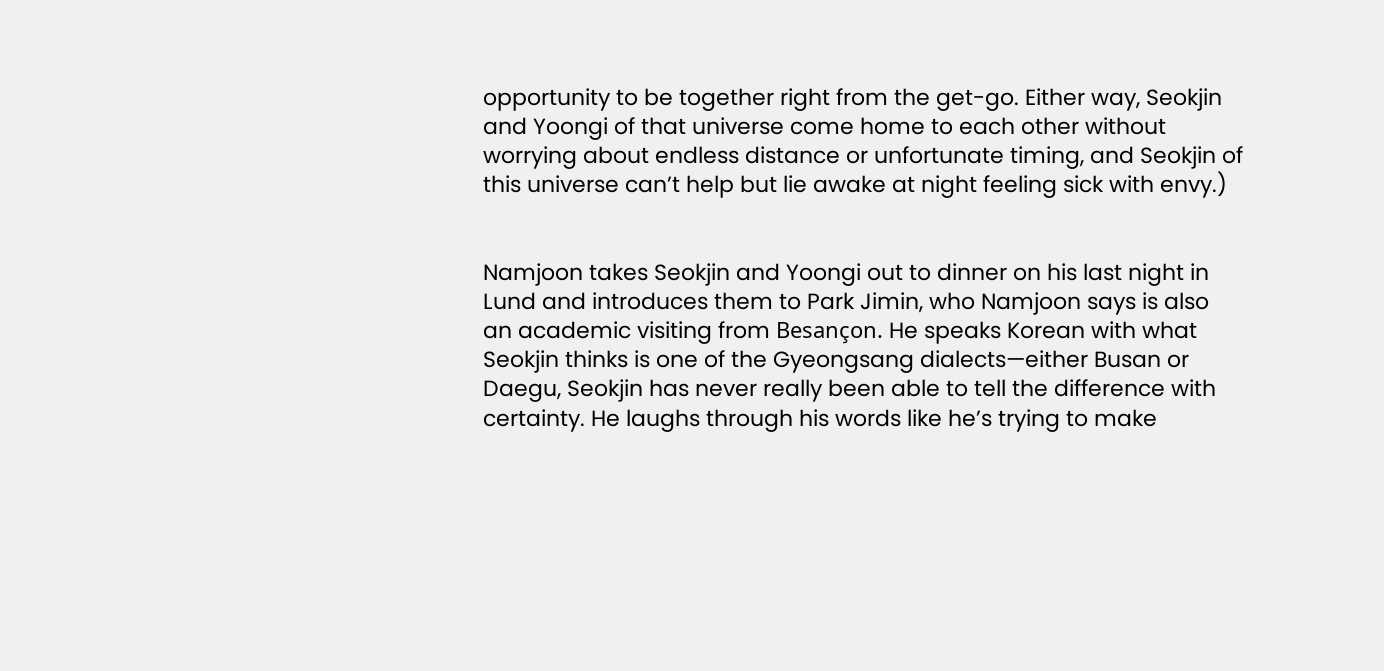opportunity to be together right from the get-go. Either way, Seokjin and Yoongi of that universe come home to each other without worrying about endless distance or unfortunate timing, and Seokjin of this universe can’t help but lie awake at night feeling sick with envy.)


Namjoon takes Seokjin and Yoongi out to dinner on his last night in Lund and introduces them to Park Jimin, who Namjoon says is also an academic visiting from Besançon. He speaks Korean with what Seokjin thinks is one of the Gyeongsang dialects—either Busan or Daegu, Seokjin has never really been able to tell the difference with certainty. He laughs through his words like he’s trying to make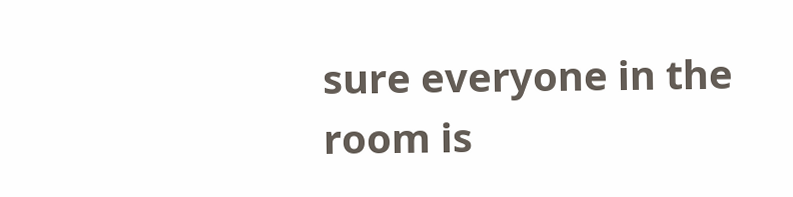sure everyone in the room is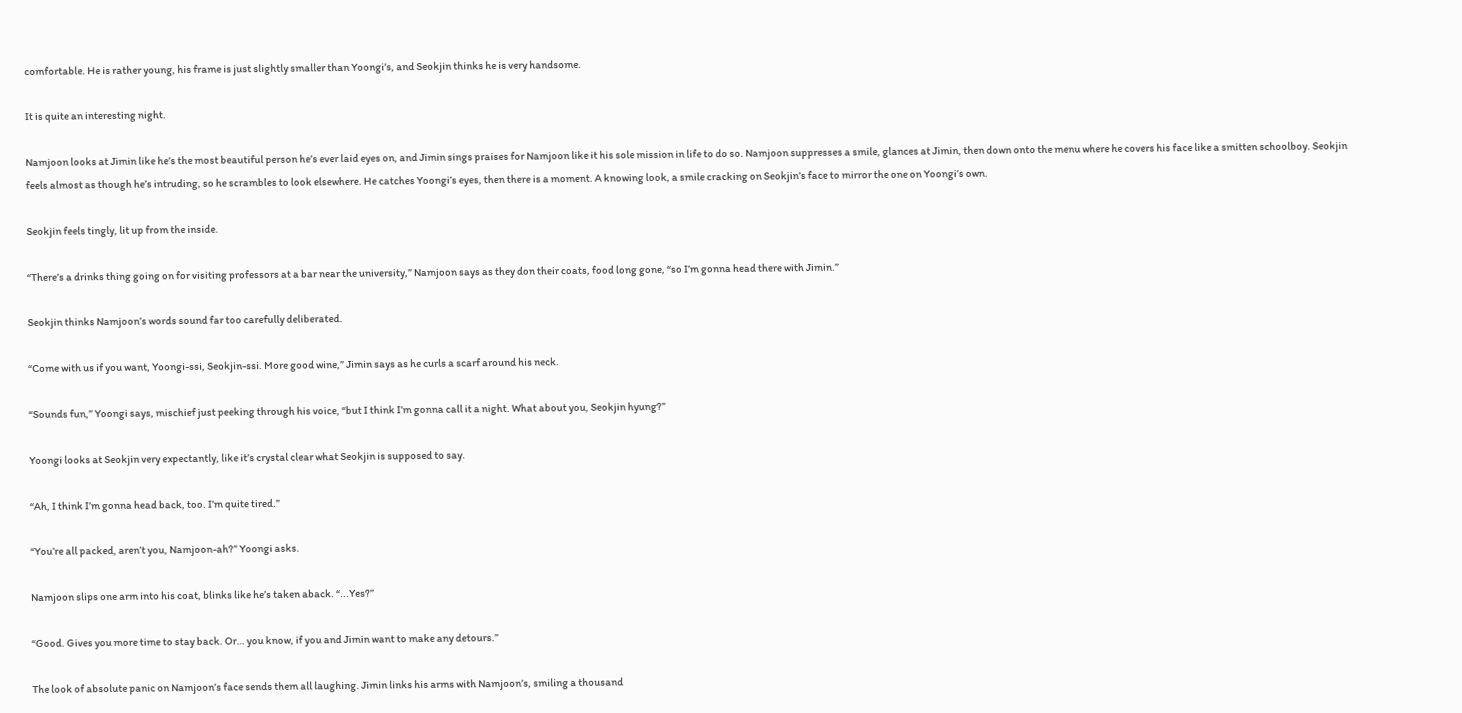comfortable. He is rather young, his frame is just slightly smaller than Yoongi’s, and Seokjin thinks he is very handsome.

It is quite an interesting night.

Namjoon looks at Jimin like he’s the most beautiful person he’s ever laid eyes on, and Jimin sings praises for Namjoon like it his sole mission in life to do so. Namjoon suppresses a smile, glances at Jimin, then down onto the menu where he covers his face like a smitten schoolboy. Seokjin feels almost as though he’s intruding, so he scrambles to look elsewhere. He catches Yoongi’s eyes, then there is a moment. A knowing look, a smile cracking on Seokjin’s face to mirror the one on Yoongi’s own.

Seokjin feels tingly, lit up from the inside.

“There’s a drinks thing going on for visiting professors at a bar near the university,” Namjoon says as they don their coats, food long gone, “so I’m gonna head there with Jimin.”

Seokjin thinks Namjoon’s words sound far too carefully deliberated.

“Come with us if you want, Yoongi-ssi, Seokjin-ssi. More good wine,” Jimin says as he curls a scarf around his neck.

“Sounds fun,” Yoongi says, mischief just peeking through his voice, “but I think I’m gonna call it a night. What about you, Seokjin hyung?”

Yoongi looks at Seokjin very expectantly, like it’s crystal clear what Seokjin is supposed to say.

“Ah, I think I’m gonna head back, too. I’m quite tired.”

“You’re all packed, aren’t you, Namjoon-ah?” Yoongi asks.

Namjoon slips one arm into his coat, blinks like he’s taken aback. “...Yes?”

“Good. Gives you more time to stay back. Or… you know, if you and Jimin want to make any detours.”

The look of absolute panic on Namjoon’s face sends them all laughing. Jimin links his arms with Namjoon’s, smiling a thousand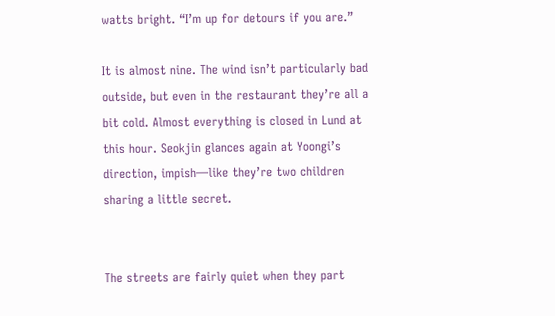watts bright. “I’m up for detours if you are.”

It is almost nine. The wind isn’t particularly bad outside, but even in the restaurant they’re all a bit cold. Almost everything is closed in Lund at this hour. Seokjin glances again at Yoongi’s direction, impish—like they’re two children sharing a little secret.


The streets are fairly quiet when they part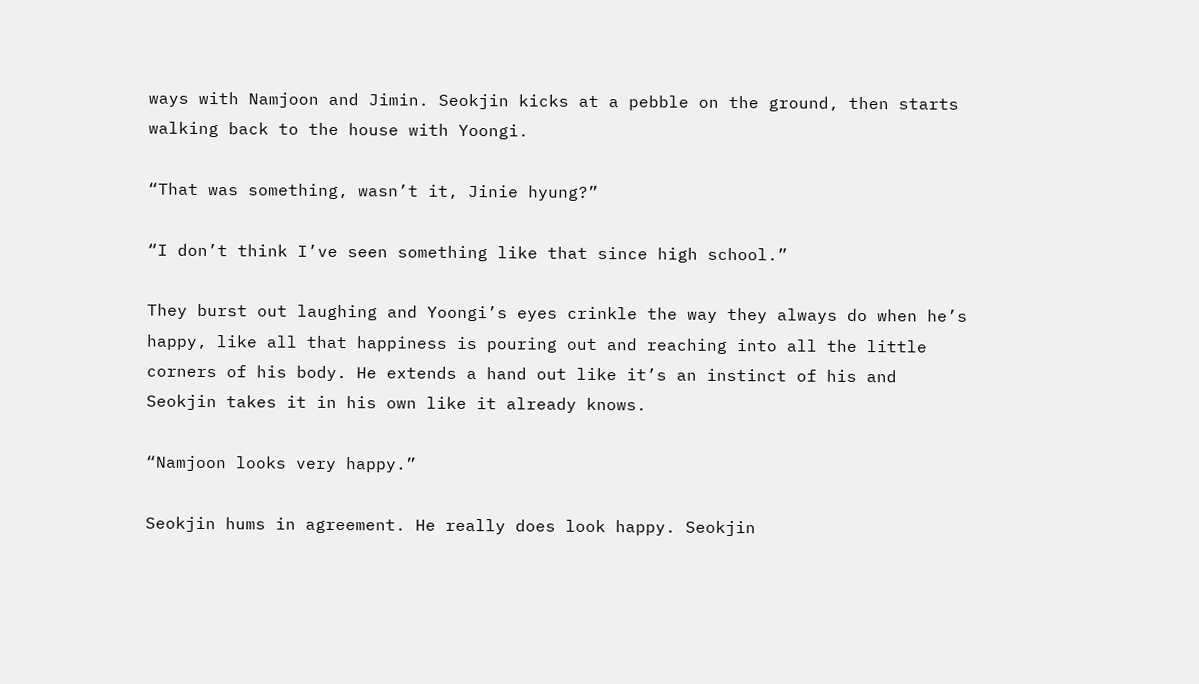ways with Namjoon and Jimin. Seokjin kicks at a pebble on the ground, then starts walking back to the house with Yoongi.

“That was something, wasn’t it, Jinie hyung?”

“I don’t think I’ve seen something like that since high school.”

They burst out laughing and Yoongi’s eyes crinkle the way they always do when he’s happy, like all that happiness is pouring out and reaching into all the little corners of his body. He extends a hand out like it’s an instinct of his and Seokjin takes it in his own like it already knows.

“Namjoon looks very happy.”

Seokjin hums in agreement. He really does look happy. Seokjin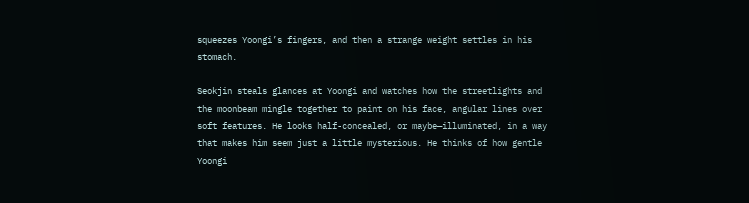squeezes Yoongi’s fingers, and then a strange weight settles in his stomach.

Seokjin steals glances at Yoongi and watches how the streetlights and the moonbeam mingle together to paint on his face, angular lines over soft features. He looks half-concealed, or maybe—illuminated, in a way that makes him seem just a little mysterious. He thinks of how gentle Yoongi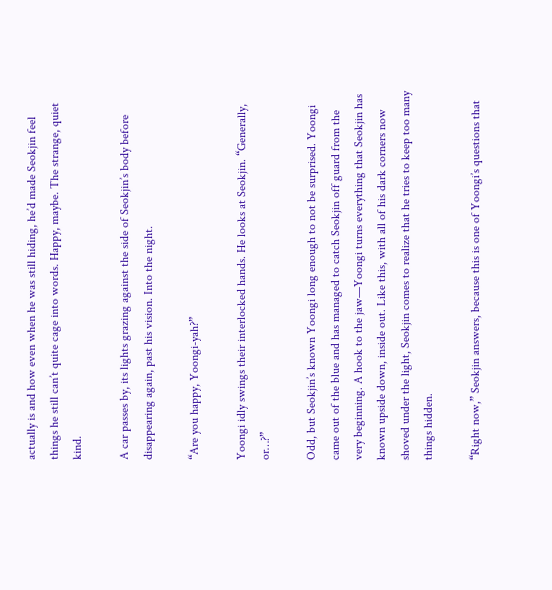actually is and how even when he was still hiding, he’d made Seokjin feel things he still can’t quite cage into words. Happy, maybe. The strange, quiet kind.

A car passes by, its lights grazing against the side of Seokjin’s body before disappearing again, past his vision. Into the night.

“Are you happy, Yoongi-yah?”

Yoongi idly swings their interlocked hands. He looks at Seokjin. “Generally, or…?”

Odd, but Seokjin’s known Yoongi long enough to not be surprised. Yoongi came out of the blue and has managed to catch Seokjin off guard from the very beginning. A hook to the jaw—Yoongi turns everything that Seokjin has known upside down, inside out. Like this, with all of his dark corners now shoved under the light, Seokjin comes to realize that he tries to keep too many things hidden.

“Right now,” Seokjin answers, because this is one of Yoongi’s questions that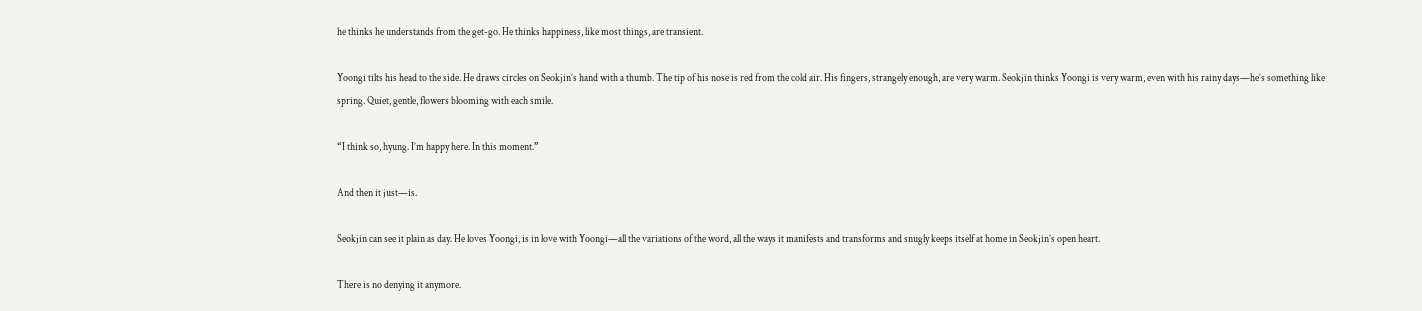he thinks he understands from the get-go. He thinks happiness, like most things, are transient.

Yoongi tilts his head to the side. He draws circles on Seokjin’s hand with a thumb. The tip of his nose is red from the cold air. His fingers, strangely enough, are very warm. Seokjin thinks Yoongi is very warm, even with his rainy days—he’s something like spring. Quiet, gentle, flowers blooming with each smile.

“I think so, hyung. I’m happy here. In this moment.”

And then it just—is.

Seokjin can see it plain as day. He loves Yoongi, is in love with Yoongi—all the variations of the word, all the ways it manifests and transforms and snugly keeps itself at home in Seokjin’s open heart.

There is no denying it anymore.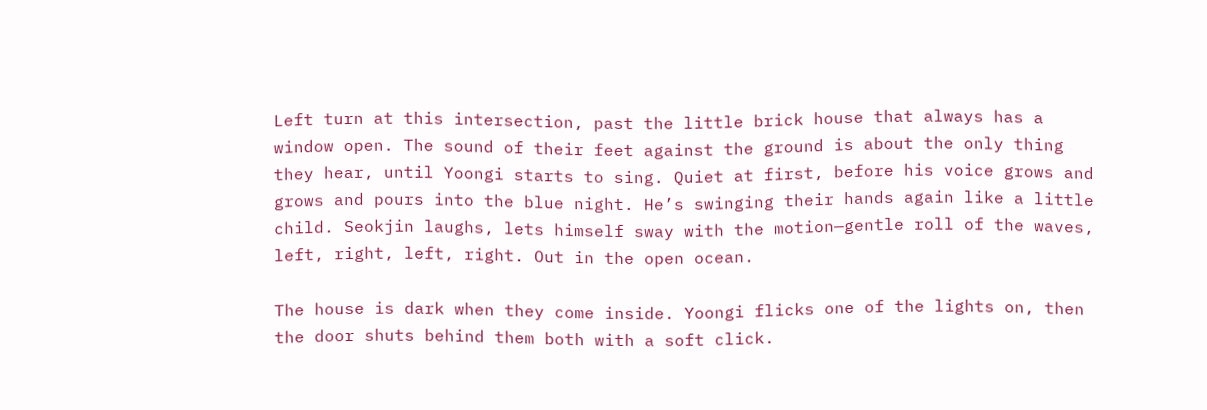Left turn at this intersection, past the little brick house that always has a window open. The sound of their feet against the ground is about the only thing they hear, until Yoongi starts to sing. Quiet at first, before his voice grows and grows and pours into the blue night. He’s swinging their hands again like a little child. Seokjin laughs, lets himself sway with the motion—gentle roll of the waves, left, right, left, right. Out in the open ocean.

The house is dark when they come inside. Yoongi flicks one of the lights on, then the door shuts behind them both with a soft click.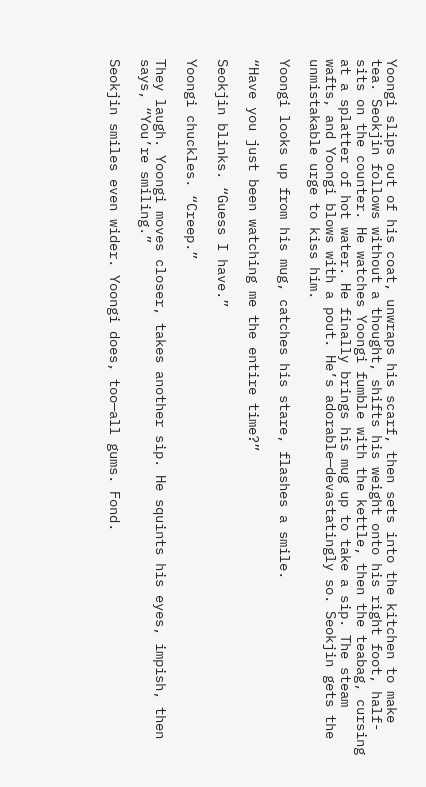Yoongi slips out of his coat, unwraps his scarf, then sets into the kitchen to make tea. Seokjin follows without a thought, shifts his weight onto his right foot, half-sits on the counter. He watches Yoongi fumble with the kettle, then the teabag, cursing at a splatter of hot water. He finally brings his mug up to take a sip. The steam wafts, and Yoongi blows with a pout. He’s adorable—devastatingly so. Seokjin gets the unmistakable urge to kiss him.

Yoongi looks up from his mug, catches his stare, flashes a smile.

“Have you just been watching me the entire time?”

Seokjin blinks. “Guess I have.”

Yoongi chuckles. “Creep.”

They laugh. Yoongi moves closer, takes another sip. He squints his eyes, impish, then says, “You’re smiling.”

Seokjin smiles even wider. Yoongi does, too—all gums. Fond.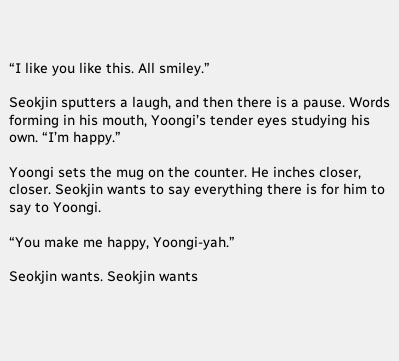“I like you like this. All smiley.”

Seokjin sputters a laugh, and then there is a pause. Words forming in his mouth, Yoongi’s tender eyes studying his own. “I’m happy.”

Yoongi sets the mug on the counter. He inches closer, closer. Seokjin wants to say everything there is for him to say to Yoongi.

“You make me happy, Yoongi-yah.”

Seokjin wants. Seokjin wants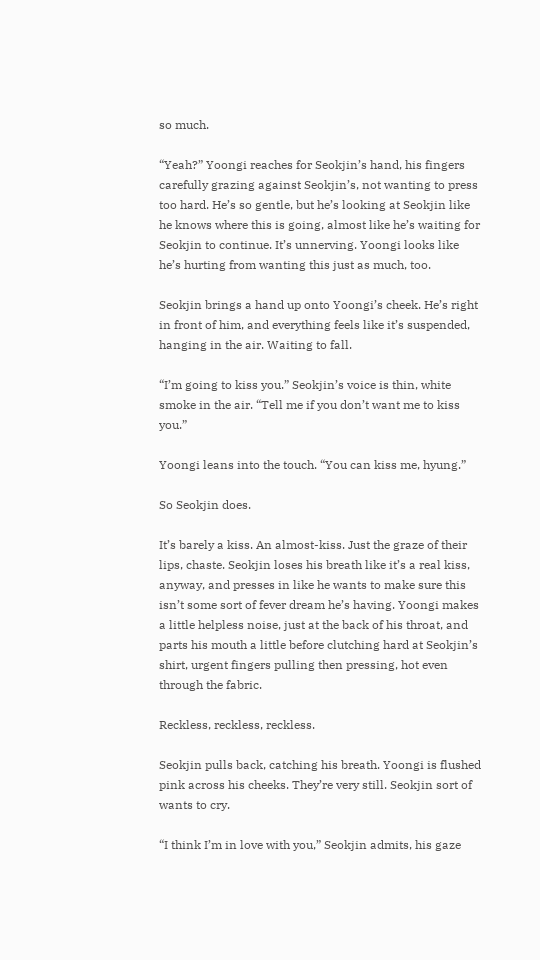so much.

“Yeah?” Yoongi reaches for Seokjin’s hand, his fingers carefully grazing against Seokjin’s, not wanting to press too hard. He’s so gentle, but he’s looking at Seokjin like he knows where this is going, almost like he’s waiting for Seokjin to continue. It’s unnerving. Yoongi looks like he’s hurting from wanting this just as much, too.

Seokjin brings a hand up onto Yoongi’s cheek. He’s right in front of him, and everything feels like it’s suspended, hanging in the air. Waiting to fall.

“I’m going to kiss you.” Seokjin’s voice is thin, white smoke in the air. “Tell me if you don’t want me to kiss you.”

Yoongi leans into the touch. “You can kiss me, hyung.”

So Seokjin does.

It’s barely a kiss. An almost-kiss. Just the graze of their lips, chaste. Seokjin loses his breath like it’s a real kiss, anyway, and presses in like he wants to make sure this isn’t some sort of fever dream he’s having. Yoongi makes a little helpless noise, just at the back of his throat, and parts his mouth a little before clutching hard at Seokjin’s shirt, urgent fingers pulling then pressing, hot even through the fabric.

Reckless, reckless, reckless.

Seokjin pulls back, catching his breath. Yoongi is flushed pink across his cheeks. They’re very still. Seokjin sort of wants to cry.

“I think I’m in love with you,” Seokjin admits, his gaze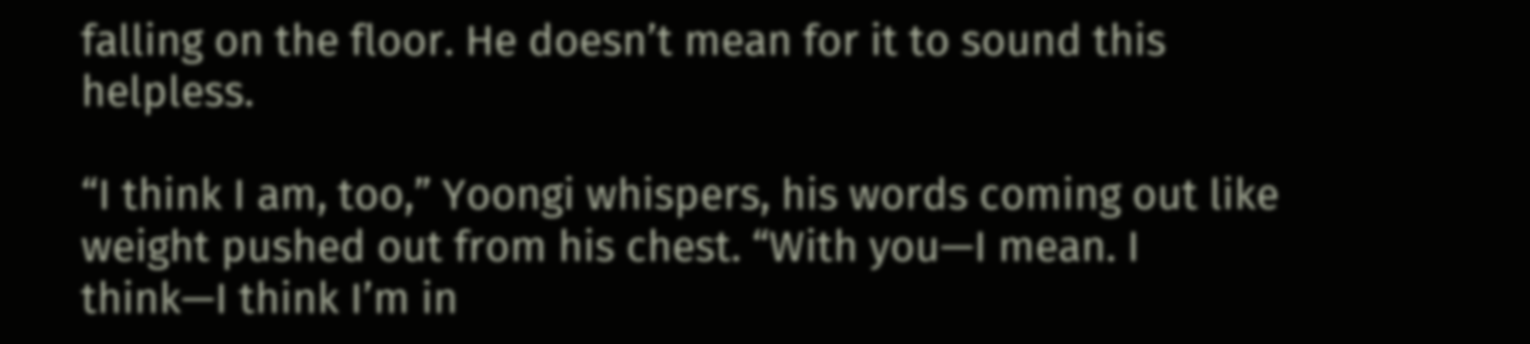falling on the floor. He doesn’t mean for it to sound this helpless.

“I think I am, too,” Yoongi whispers, his words coming out like weight pushed out from his chest. “With you—I mean. I think—I think I’m in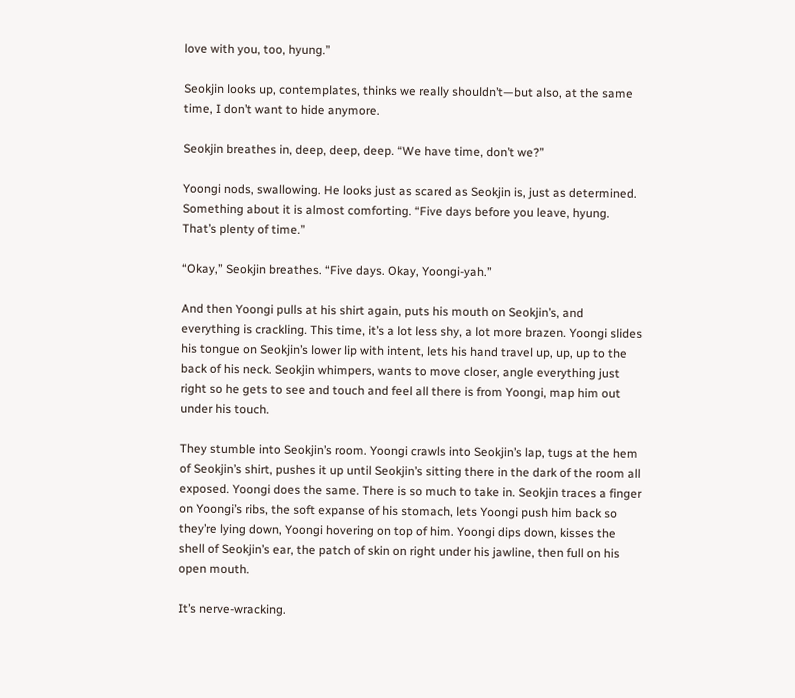love with you, too, hyung.”

Seokjin looks up, contemplates, thinks we really shouldn’t—but also, at the same time, I don’t want to hide anymore.

Seokjin breathes in, deep, deep, deep. “We have time, don’t we?”

Yoongi nods, swallowing. He looks just as scared as Seokjin is, just as determined. Something about it is almost comforting. “Five days before you leave, hyung. That’s plenty of time.”

“Okay,” Seokjin breathes. “Five days. Okay, Yoongi-yah.”

And then Yoongi pulls at his shirt again, puts his mouth on Seokjin’s, and everything is crackling. This time, it’s a lot less shy, a lot more brazen. Yoongi slides his tongue on Seokjin’s lower lip with intent, lets his hand travel up, up, up to the back of his neck. Seokjin whimpers, wants to move closer, angle everything just right so he gets to see and touch and feel all there is from Yoongi, map him out under his touch.

They stumble into Seokjin’s room. Yoongi crawls into Seokjin’s lap, tugs at the hem of Seokjin’s shirt, pushes it up until Seokjin’s sitting there in the dark of the room all exposed. Yoongi does the same. There is so much to take in. Seokjin traces a finger on Yoongi’s ribs, the soft expanse of his stomach, lets Yoongi push him back so they’re lying down, Yoongi hovering on top of him. Yoongi dips down, kisses the shell of Seokjin’s ear, the patch of skin on right under his jawline, then full on his open mouth.

It’s nerve-wracking.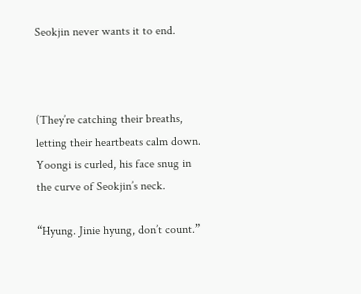Seokjin never wants it to end.



(They’re catching their breaths, letting their heartbeats calm down. Yoongi is curled, his face snug in the curve of Seokjin’s neck.

“Hyung. Jinie hyung, don’t count.”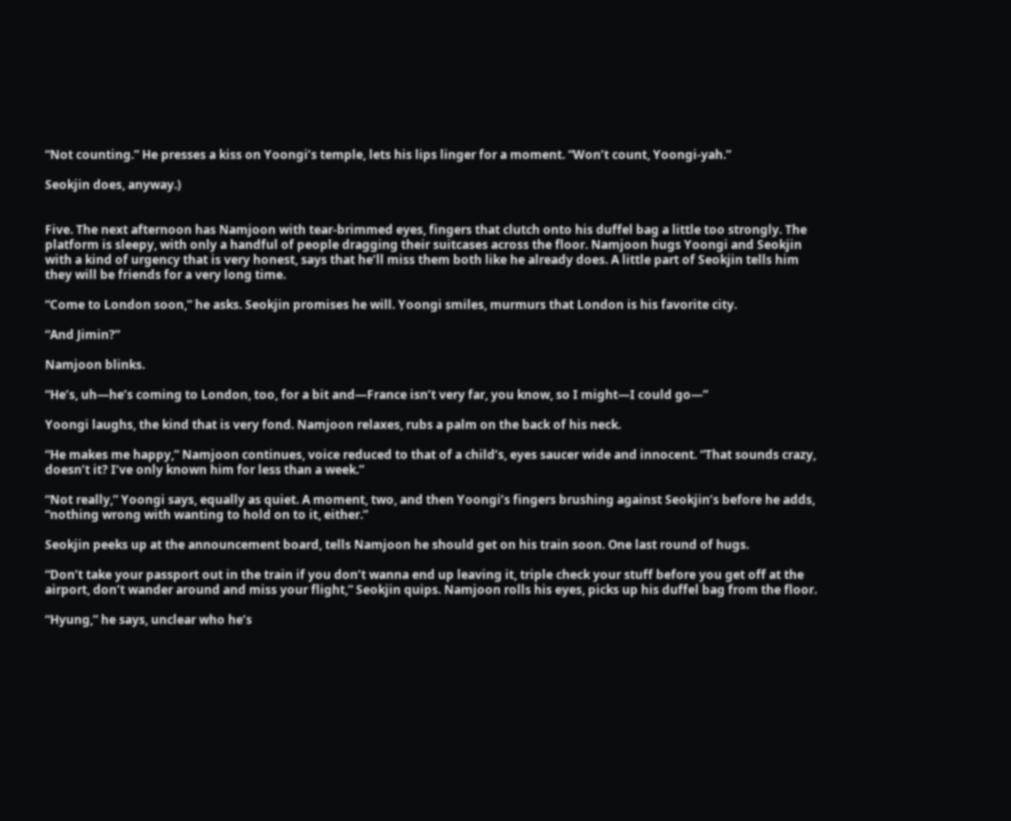“Not counting.” He presses a kiss on Yoongi’s temple, lets his lips linger for a moment. “Won’t count, Yoongi-yah.”

Seokjin does, anyway.)


Five. The next afternoon has Namjoon with tear-brimmed eyes, fingers that clutch onto his duffel bag a little too strongly. The platform is sleepy, with only a handful of people dragging their suitcases across the floor. Namjoon hugs Yoongi and Seokjin with a kind of urgency that is very honest, says that he’ll miss them both like he already does. A little part of Seokjin tells him they will be friends for a very long time.

“Come to London soon,” he asks. Seokjin promises he will. Yoongi smiles, murmurs that London is his favorite city.

“And Jimin?”

Namjoon blinks.

“He’s, uh—he’s coming to London, too, for a bit and—France isn’t very far, you know, so I might—I could go—”

Yoongi laughs, the kind that is very fond. Namjoon relaxes, rubs a palm on the back of his neck.

“He makes me happy,” Namjoon continues, voice reduced to that of a child’s, eyes saucer wide and innocent. “That sounds crazy, doesn’t it? I’ve only known him for less than a week.”

“Not really,” Yoongi says, equally as quiet. A moment, two, and then Yoongi’s fingers brushing against Seokjin’s before he adds, “nothing wrong with wanting to hold on to it, either.”

Seokjin peeks up at the announcement board, tells Namjoon he should get on his train soon. One last round of hugs.

“Don’t take your passport out in the train if you don’t wanna end up leaving it, triple check your stuff before you get off at the airport, don’t wander around and miss your flight,” Seokjin quips. Namjoon rolls his eyes, picks up his duffel bag from the floor.

“Hyung,” he says, unclear who he’s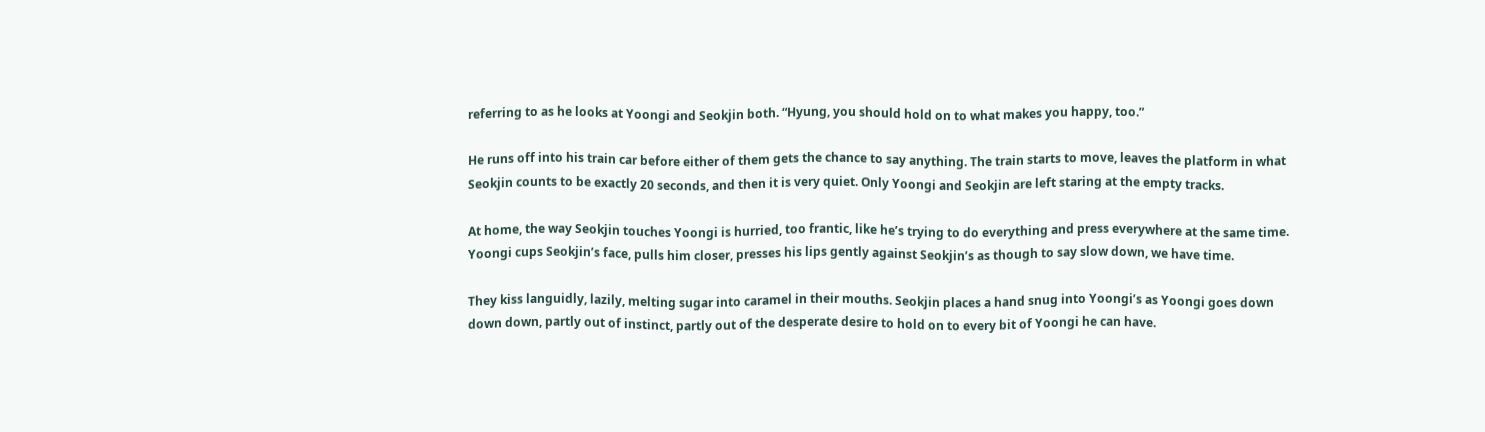referring to as he looks at Yoongi and Seokjin both. “Hyung, you should hold on to what makes you happy, too.”

He runs off into his train car before either of them gets the chance to say anything. The train starts to move, leaves the platform in what Seokjin counts to be exactly 20 seconds, and then it is very quiet. Only Yoongi and Seokjin are left staring at the empty tracks.

At home, the way Seokjin touches Yoongi is hurried, too frantic, like he’s trying to do everything and press everywhere at the same time. Yoongi cups Seokjin’s face, pulls him closer, presses his lips gently against Seokjin’s as though to say slow down, we have time.

They kiss languidly, lazily, melting sugar into caramel in their mouths. Seokjin places a hand snug into Yoongi’s as Yoongi goes down down down, partly out of instinct, partly out of the desperate desire to hold on to every bit of Yoongi he can have.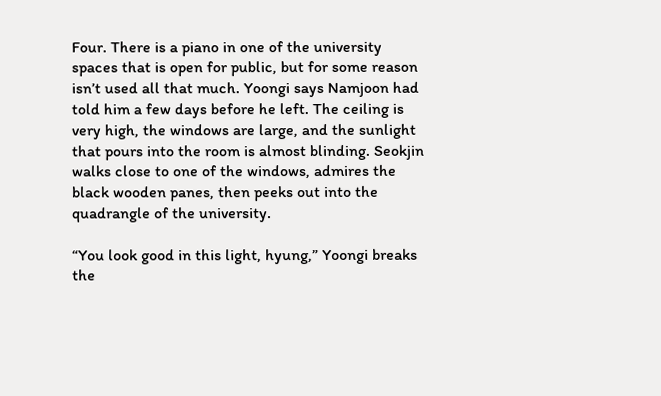Four. There is a piano in one of the university spaces that is open for public, but for some reason isn’t used all that much. Yoongi says Namjoon had told him a few days before he left. The ceiling is very high, the windows are large, and the sunlight that pours into the room is almost blinding. Seokjin walks close to one of the windows, admires the black wooden panes, then peeks out into the quadrangle of the university.

“You look good in this light, hyung,” Yoongi breaks the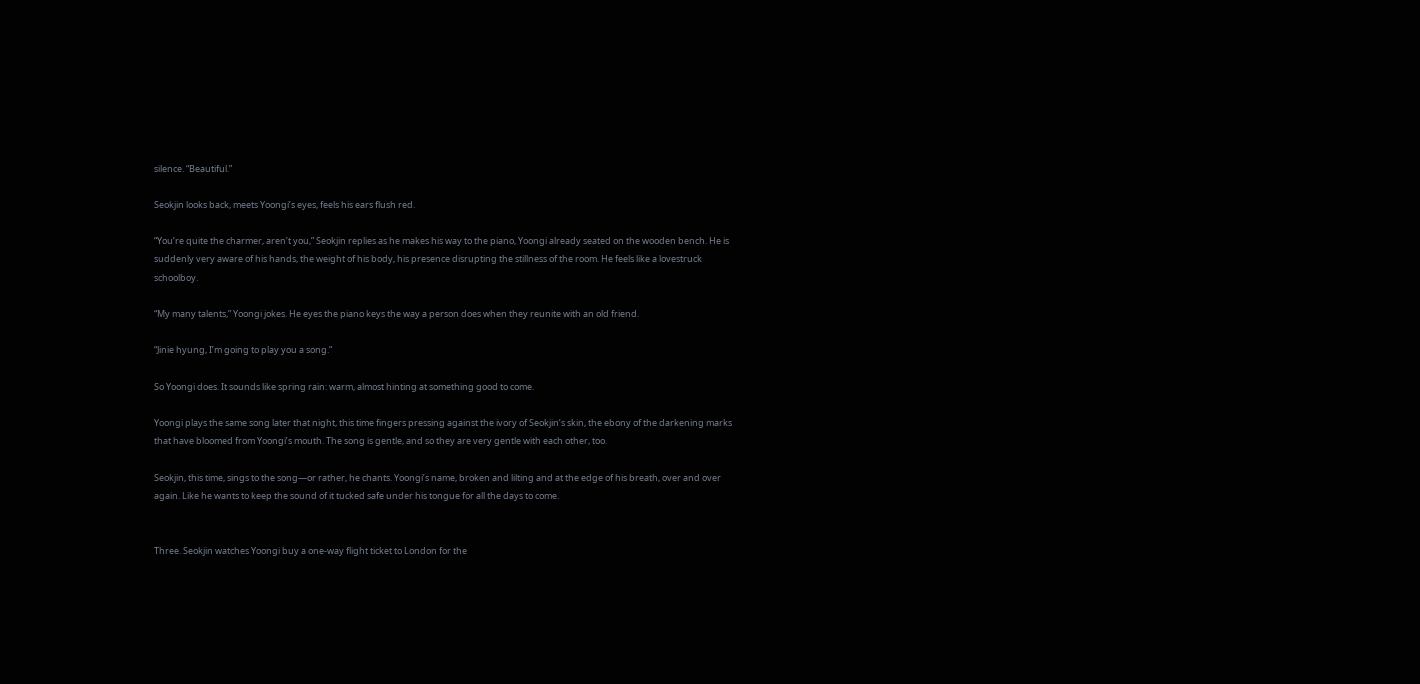silence. “Beautiful.”

Seokjin looks back, meets Yoongi’s eyes, feels his ears flush red.

“You’re quite the charmer, aren’t you,” Seokjin replies as he makes his way to the piano, Yoongi already seated on the wooden bench. He is suddenly very aware of his hands, the weight of his body, his presence disrupting the stillness of the room. He feels like a lovestruck schoolboy.

“My many talents,” Yoongi jokes. He eyes the piano keys the way a person does when they reunite with an old friend.

“Jinie hyung, I’m going to play you a song.”

So Yoongi does. It sounds like spring rain: warm, almost hinting at something good to come.

Yoongi plays the same song later that night, this time fingers pressing against the ivory of Seokjin’s skin, the ebony of the darkening marks that have bloomed from Yoongi’s mouth. The song is gentle, and so they are very gentle with each other, too.

Seokjin, this time, sings to the song—or rather, he chants. Yoongi’s name, broken and lilting and at the edge of his breath, over and over again. Like he wants to keep the sound of it tucked safe under his tongue for all the days to come.


Three. Seokjin watches Yoongi buy a one-way flight ticket to London for the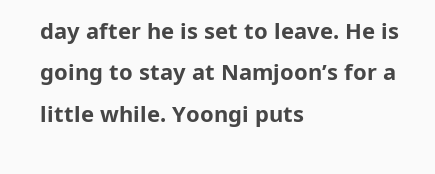day after he is set to leave. He is going to stay at Namjoon’s for a little while. Yoongi puts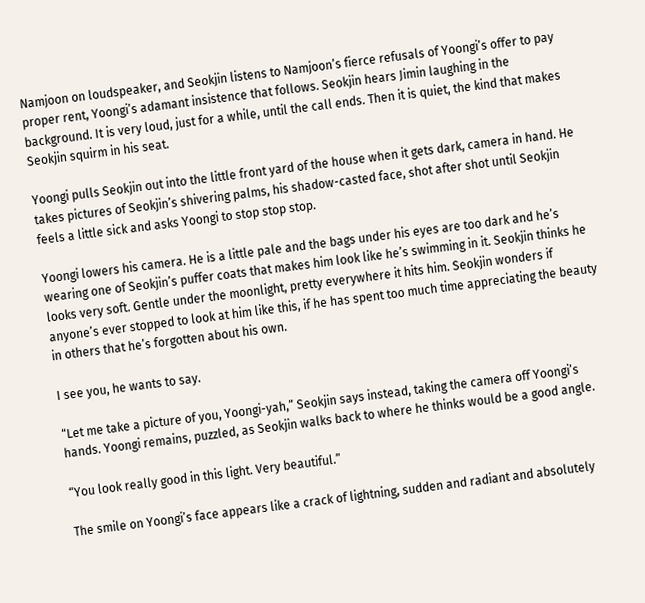Namjoon on loudspeaker, and Seokjin listens to Namjoon’s fierce refusals of Yoongi’s offer to pay proper rent, Yoongi’s adamant insistence that follows. Seokjin hears Jimin laughing in the background. It is very loud, just for a while, until the call ends. Then it is quiet, the kind that makes Seokjin squirm in his seat.

Yoongi pulls Seokjin out into the little front yard of the house when it gets dark, camera in hand. He takes pictures of Seokjin’s shivering palms, his shadow-casted face, shot after shot until Seokjin feels a little sick and asks Yoongi to stop stop stop.

Yoongi lowers his camera. He is a little pale and the bags under his eyes are too dark and he’s wearing one of Seokjin’s puffer coats that makes him look like he’s swimming in it. Seokjin thinks he looks very soft. Gentle under the moonlight, pretty everywhere it hits him. Seokjin wonders if anyone’s ever stopped to look at him like this, if he has spent too much time appreciating the beauty in others that he’s forgotten about his own.

I see you, he wants to say.

“Let me take a picture of you, Yoongi-yah,” Seokjin says instead, taking the camera off Yoongi’s hands. Yoongi remains, puzzled, as Seokjin walks back to where he thinks would be a good angle.

“You look really good in this light. Very beautiful.”

The smile on Yoongi’s face appears like a crack of lightning, sudden and radiant and absolutely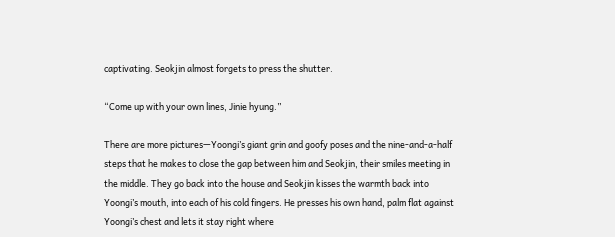captivating. Seokjin almost forgets to press the shutter.

“Come up with your own lines, Jinie hyung.”

There are more pictures—Yoongi’s giant grin and goofy poses and the nine-and-a-half steps that he makes to close the gap between him and Seokjin, their smiles meeting in the middle. They go back into the house and Seokjin kisses the warmth back into Yoongi’s mouth, into each of his cold fingers. He presses his own hand, palm flat against Yoongi’s chest and lets it stay right where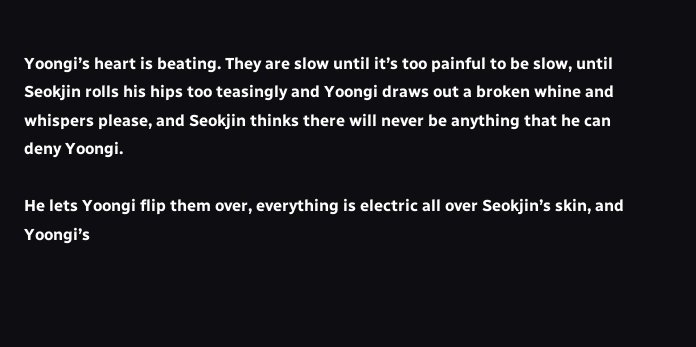Yoongi’s heart is beating. They are slow until it’s too painful to be slow, until Seokjin rolls his hips too teasingly and Yoongi draws out a broken whine and whispers please, and Seokjin thinks there will never be anything that he can deny Yoongi.

He lets Yoongi flip them over, everything is electric all over Seokjin’s skin, and Yoongi’s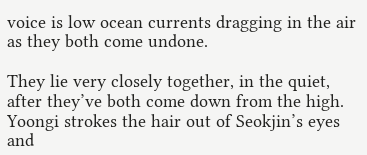voice is low ocean currents dragging in the air as they both come undone.

They lie very closely together, in the quiet, after they’ve both come down from the high. Yoongi strokes the hair out of Seokjin’s eyes and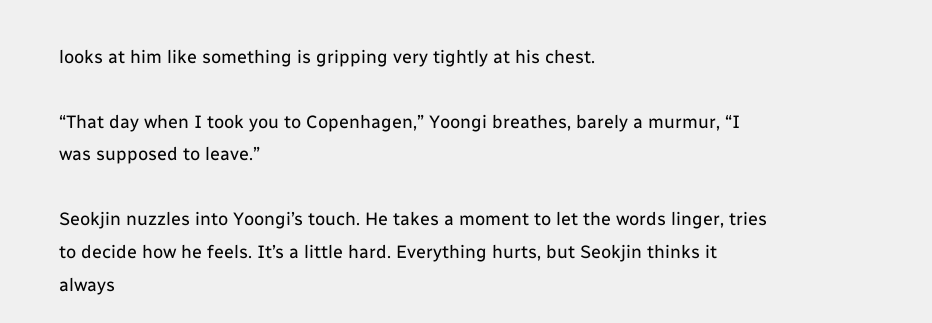looks at him like something is gripping very tightly at his chest.

“That day when I took you to Copenhagen,” Yoongi breathes, barely a murmur, “I was supposed to leave.”

Seokjin nuzzles into Yoongi’s touch. He takes a moment to let the words linger, tries to decide how he feels. It’s a little hard. Everything hurts, but Seokjin thinks it always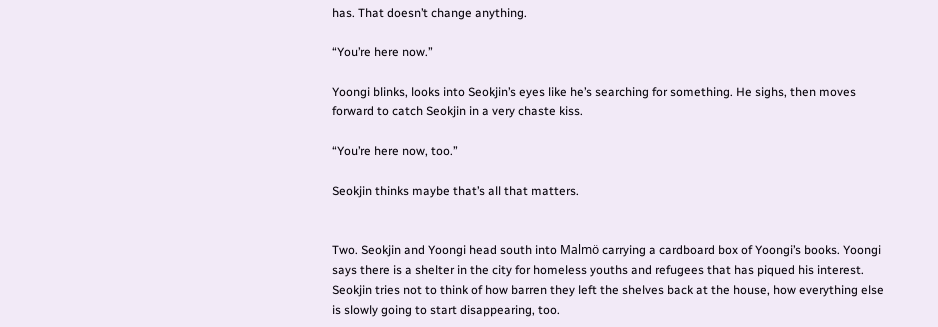has. That doesn’t change anything.

“You’re here now.”

Yoongi blinks, looks into Seokjin’s eyes like he’s searching for something. He sighs, then moves forward to catch Seokjin in a very chaste kiss.

“You’re here now, too.”

Seokjin thinks maybe that’s all that matters.


Two. Seokjin and Yoongi head south into Malmö carrying a cardboard box of Yoongi’s books. Yoongi says there is a shelter in the city for homeless youths and refugees that has piqued his interest. Seokjin tries not to think of how barren they left the shelves back at the house, how everything else is slowly going to start disappearing, too.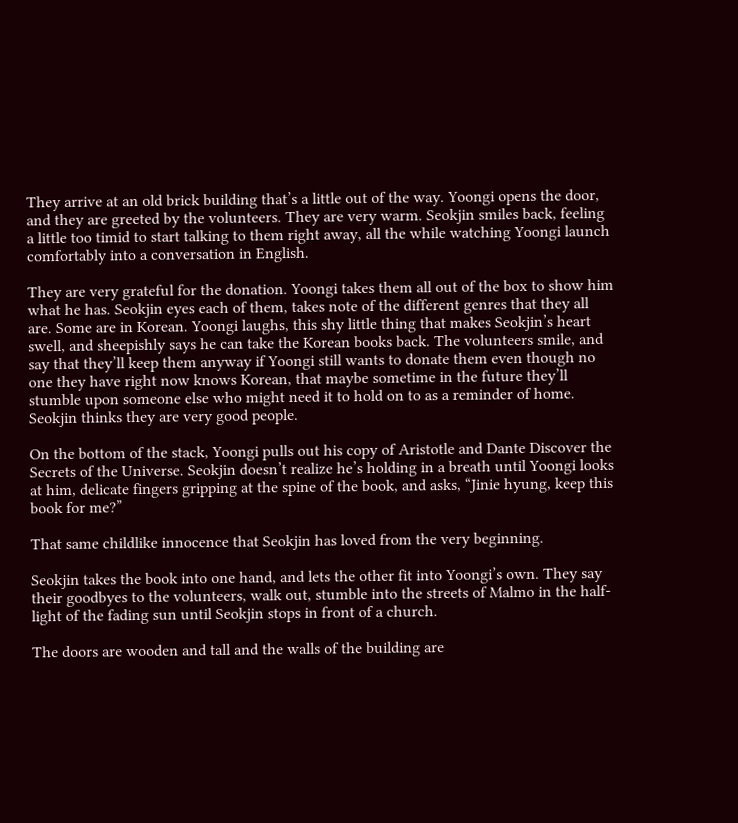They arrive at an old brick building that’s a little out of the way. Yoongi opens the door, and they are greeted by the volunteers. They are very warm. Seokjin smiles back, feeling a little too timid to start talking to them right away, all the while watching Yoongi launch comfortably into a conversation in English.

They are very grateful for the donation. Yoongi takes them all out of the box to show him what he has. Seokjin eyes each of them, takes note of the different genres that they all are. Some are in Korean. Yoongi laughs, this shy little thing that makes Seokjin’s heart swell, and sheepishly says he can take the Korean books back. The volunteers smile, and say that they’ll keep them anyway if Yoongi still wants to donate them even though no one they have right now knows Korean, that maybe sometime in the future they’ll stumble upon someone else who might need it to hold on to as a reminder of home. Seokjin thinks they are very good people.

On the bottom of the stack, Yoongi pulls out his copy of Aristotle and Dante Discover the Secrets of the Universe. Seokjin doesn’t realize he’s holding in a breath until Yoongi looks at him, delicate fingers gripping at the spine of the book, and asks, “Jinie hyung, keep this book for me?”

That same childlike innocence that Seokjin has loved from the very beginning.

Seokjin takes the book into one hand, and lets the other fit into Yoongi’s own. They say their goodbyes to the volunteers, walk out, stumble into the streets of Malmo in the half-light of the fading sun until Seokjin stops in front of a church.

The doors are wooden and tall and the walls of the building are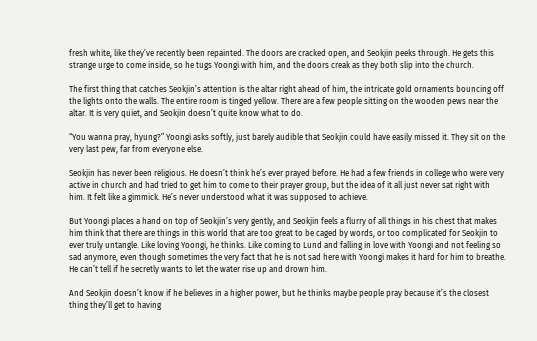fresh white, like they’ve recently been repainted. The doors are cracked open, and Seokjin peeks through. He gets this strange urge to come inside, so he tugs Yoongi with him, and the doors creak as they both slip into the church.

The first thing that catches Seokjin’s attention is the altar right ahead of him, the intricate gold ornaments bouncing off the lights onto the walls. The entire room is tinged yellow. There are a few people sitting on the wooden pews near the altar. It is very quiet, and Seokjin doesn’t quite know what to do.

“You wanna pray, hyung?” Yoongi asks softly, just barely audible that Seokjin could have easily missed it. They sit on the very last pew, far from everyone else.

Seokjin has never been religious. He doesn’t think he’s ever prayed before. He had a few friends in college who were very active in church and had tried to get him to come to their prayer group, but the idea of it all just never sat right with him. It felt like a gimmick. He’s never understood what it was supposed to achieve.

But Yoongi places a hand on top of Seokjin’s very gently, and Seokjin feels a flurry of all things in his chest that makes him think that there are things in this world that are too great to be caged by words, or too complicated for Seokjin to ever truly untangle. Like loving Yoongi, he thinks. Like coming to Lund and falling in love with Yoongi and not feeling so sad anymore, even though sometimes the very fact that he is not sad here with Yoongi makes it hard for him to breathe. He can’t tell if he secretly wants to let the water rise up and drown him.

And Seokjin doesn’t know if he believes in a higher power, but he thinks maybe people pray because it’s the closest thing they’ll get to having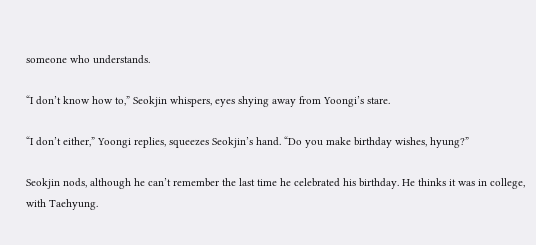someone who understands.

“I don’t know how to,” Seokjin whispers, eyes shying away from Yoongi’s stare.

“I don’t either,” Yoongi replies, squeezes Seokjin’s hand. “Do you make birthday wishes, hyung?”

Seokjin nods, although he can’t remember the last time he celebrated his birthday. He thinks it was in college, with Taehyung.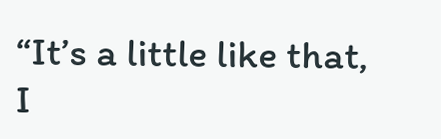“It’s a little like that, I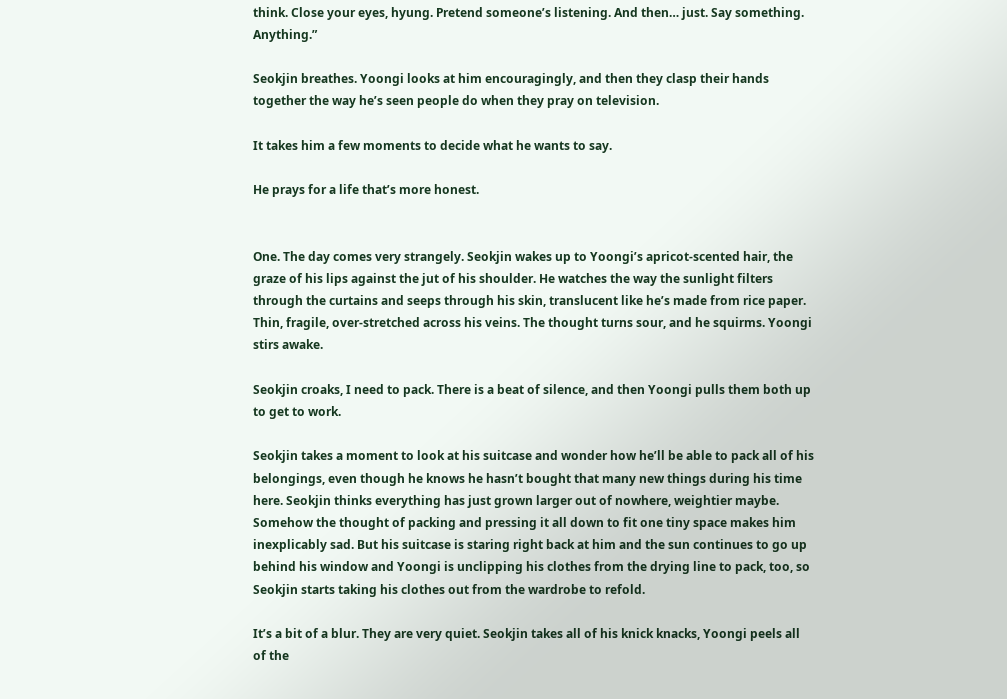think. Close your eyes, hyung. Pretend someone’s listening. And then… just. Say something. Anything.”

Seokjin breathes. Yoongi looks at him encouragingly, and then they clasp their hands together the way he’s seen people do when they pray on television.

It takes him a few moments to decide what he wants to say.

He prays for a life that’s more honest.


One. The day comes very strangely. Seokjin wakes up to Yoongi’s apricot-scented hair, the graze of his lips against the jut of his shoulder. He watches the way the sunlight filters through the curtains and seeps through his skin, translucent like he’s made from rice paper. Thin, fragile, over-stretched across his veins. The thought turns sour, and he squirms. Yoongi stirs awake.

Seokjin croaks, I need to pack. There is a beat of silence, and then Yoongi pulls them both up to get to work.

Seokjin takes a moment to look at his suitcase and wonder how he’ll be able to pack all of his belongings, even though he knows he hasn’t bought that many new things during his time here. Seokjin thinks everything has just grown larger out of nowhere, weightier maybe. Somehow the thought of packing and pressing it all down to fit one tiny space makes him inexplicably sad. But his suitcase is staring right back at him and the sun continues to go up behind his window and Yoongi is unclipping his clothes from the drying line to pack, too, so Seokjin starts taking his clothes out from the wardrobe to refold.

It’s a bit of a blur. They are very quiet. Seokjin takes all of his knick knacks, Yoongi peels all of the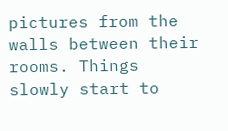pictures from the walls between their rooms. Things slowly start to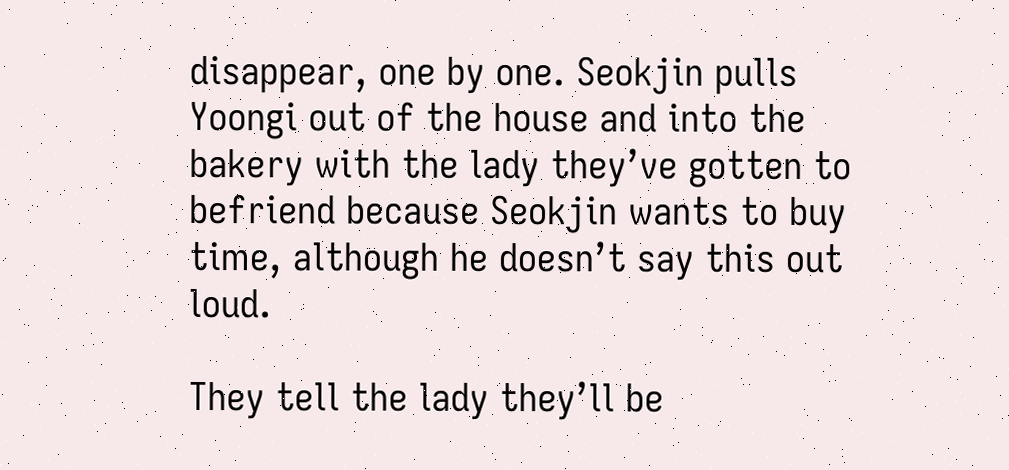disappear, one by one. Seokjin pulls Yoongi out of the house and into the bakery with the lady they’ve gotten to befriend because Seokjin wants to buy time, although he doesn’t say this out loud.

They tell the lady they’ll be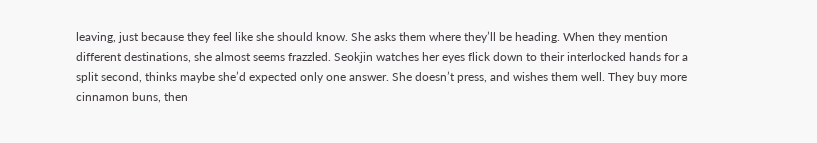leaving, just because they feel like she should know. She asks them where they’ll be heading. When they mention different destinations, she almost seems frazzled. Seokjin watches her eyes flick down to their interlocked hands for a split second, thinks maybe she’d expected only one answer. She doesn’t press, and wishes them well. They buy more cinnamon buns, then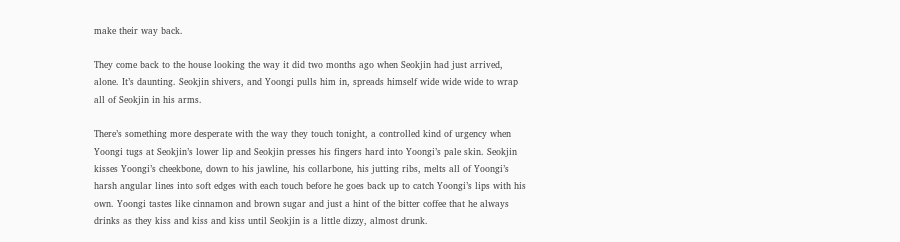make their way back.

They come back to the house looking the way it did two months ago when Seokjin had just arrived, alone. It’s daunting. Seokjin shivers, and Yoongi pulls him in, spreads himself wide wide wide to wrap all of Seokjin in his arms.

There’s something more desperate with the way they touch tonight, a controlled kind of urgency when Yoongi tugs at Seokjin’s lower lip and Seokjin presses his fingers hard into Yoongi’s pale skin. Seokjin kisses Yoongi’s cheekbone, down to his jawline, his collarbone, his jutting ribs, melts all of Yoongi’s harsh angular lines into soft edges with each touch before he goes back up to catch Yoongi’s lips with his own. Yoongi tastes like cinnamon and brown sugar and just a hint of the bitter coffee that he always drinks as they kiss and kiss and kiss until Seokjin is a little dizzy, almost drunk.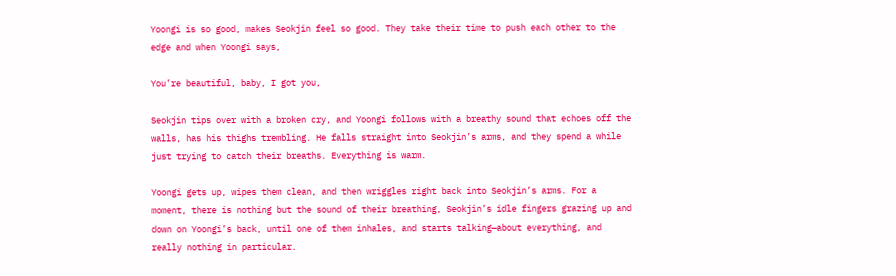Yoongi is so good, makes Seokjin feel so good. They take their time to push each other to the edge and when Yoongi says,

You’re beautiful, baby, I got you,

Seokjin tips over with a broken cry, and Yoongi follows with a breathy sound that echoes off the walls, has his thighs trembling. He falls straight into Seokjin’s arms, and they spend a while just trying to catch their breaths. Everything is warm.

Yoongi gets up, wipes them clean, and then wriggles right back into Seokjin’s arms. For a moment, there is nothing but the sound of their breathing, Seokjin’s idle fingers grazing up and down on Yoongi’s back, until one of them inhales, and starts talking—about everything, and really nothing in particular.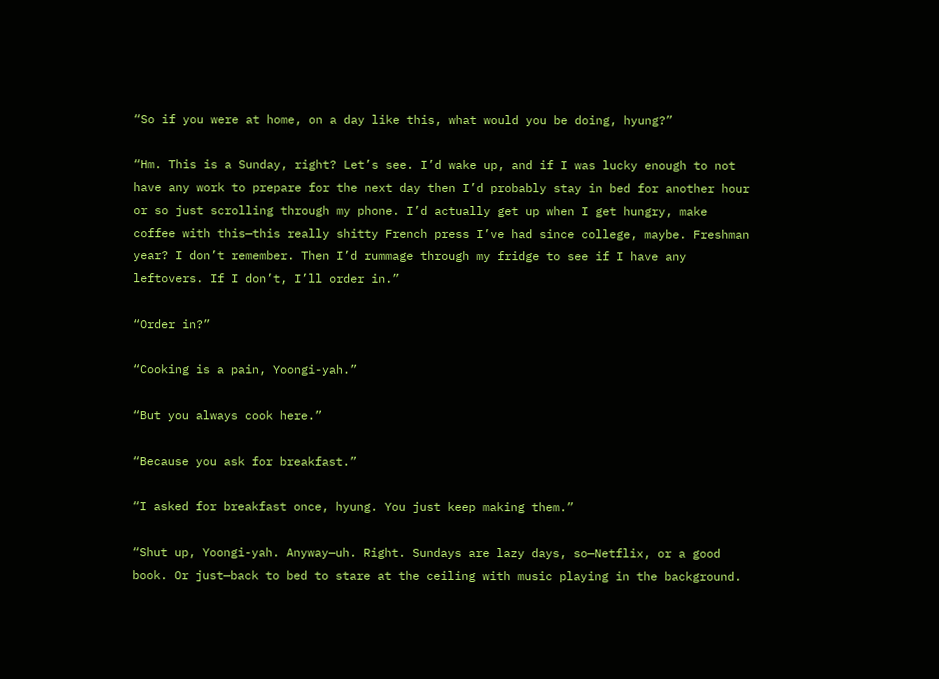“So if you were at home, on a day like this, what would you be doing, hyung?”

“Hm. This is a Sunday, right? Let’s see. I’d wake up, and if I was lucky enough to not have any work to prepare for the next day then I’d probably stay in bed for another hour or so just scrolling through my phone. I’d actually get up when I get hungry, make coffee with this—this really shitty French press I’ve had since college, maybe. Freshman year? I don’t remember. Then I’d rummage through my fridge to see if I have any leftovers. If I don’t, I’ll order in.”

“Order in?”

“Cooking is a pain, Yoongi-yah.”

“But you always cook here.”

“Because you ask for breakfast.”

“I asked for breakfast once, hyung. You just keep making them.”

“Shut up, Yoongi-yah. Anyway—uh. Right. Sundays are lazy days, so—Netflix, or a good book. Or just—back to bed to stare at the ceiling with music playing in the background.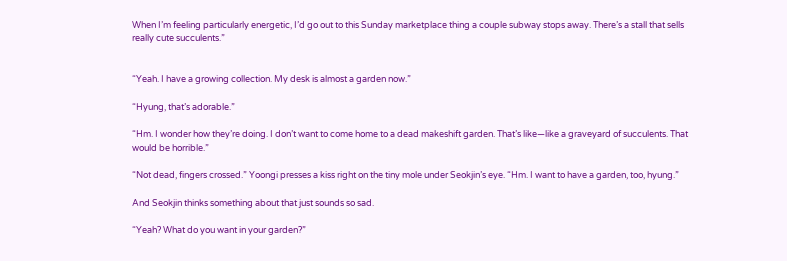When I’m feeling particularly energetic, I’d go out to this Sunday marketplace thing a couple subway stops away. There’s a stall that sells really cute succulents.”


“Yeah. I have a growing collection. My desk is almost a garden now.”

“Hyung, that’s adorable.”

“Hm. I wonder how they’re doing. I don’t want to come home to a dead makeshift garden. That’s like—like a graveyard of succulents. That would be horrible.”

“Not dead, fingers crossed.” Yoongi presses a kiss right on the tiny mole under Seokjin’s eye. “Hm. I want to have a garden, too, hyung.”

And Seokjin thinks something about that just sounds so sad.

“Yeah? What do you want in your garden?”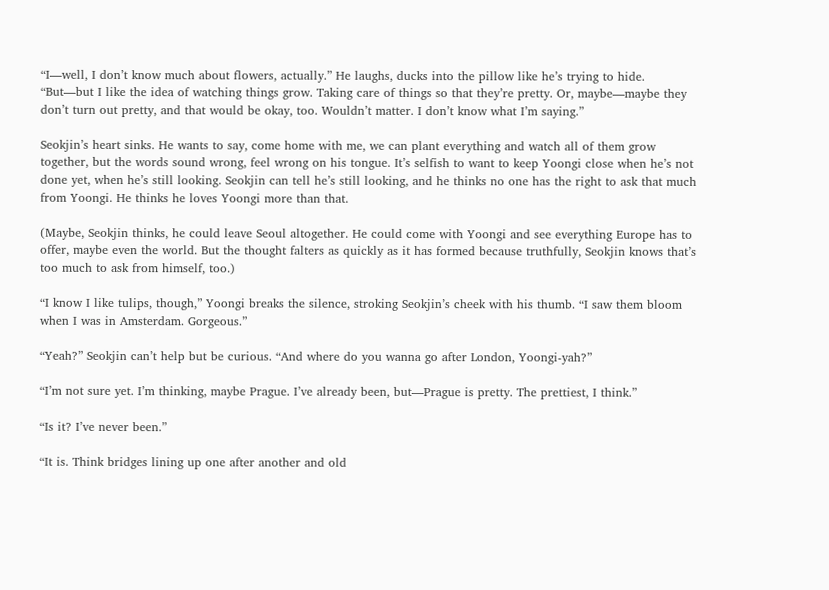“I—well, I don’t know much about flowers, actually.” He laughs, ducks into the pillow like he’s trying to hide. “But—but I like the idea of watching things grow. Taking care of things so that they’re pretty. Or, maybe—maybe they don’t turn out pretty, and that would be okay, too. Wouldn’t matter. I don’t know what I’m saying.”

Seokjin’s heart sinks. He wants to say, come home with me, we can plant everything and watch all of them grow together, but the words sound wrong, feel wrong on his tongue. It’s selfish to want to keep Yoongi close when he’s not done yet, when he’s still looking. Seokjin can tell he’s still looking, and he thinks no one has the right to ask that much from Yoongi. He thinks he loves Yoongi more than that.

(Maybe, Seokjin thinks, he could leave Seoul altogether. He could come with Yoongi and see everything Europe has to offer, maybe even the world. But the thought falters as quickly as it has formed because truthfully, Seokjin knows that’s too much to ask from himself, too.)

“I know I like tulips, though,” Yoongi breaks the silence, stroking Seokjin’s cheek with his thumb. “I saw them bloom when I was in Amsterdam. Gorgeous.”

“Yeah?” Seokjin can’t help but be curious. “And where do you wanna go after London, Yoongi-yah?”

“I’m not sure yet. I’m thinking, maybe Prague. I’ve already been, but—Prague is pretty. The prettiest, I think.”

“Is it? I’ve never been.”

“It is. Think bridges lining up one after another and old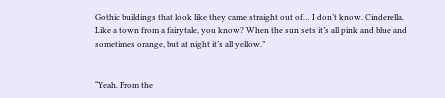Gothic buildings that look like they came straight out of… I don’t know. Cinderella. Like a town from a fairytale, you know? When the sun sets it’s all pink and blue and sometimes orange, but at night it’s all yellow.”


“Yeah. From the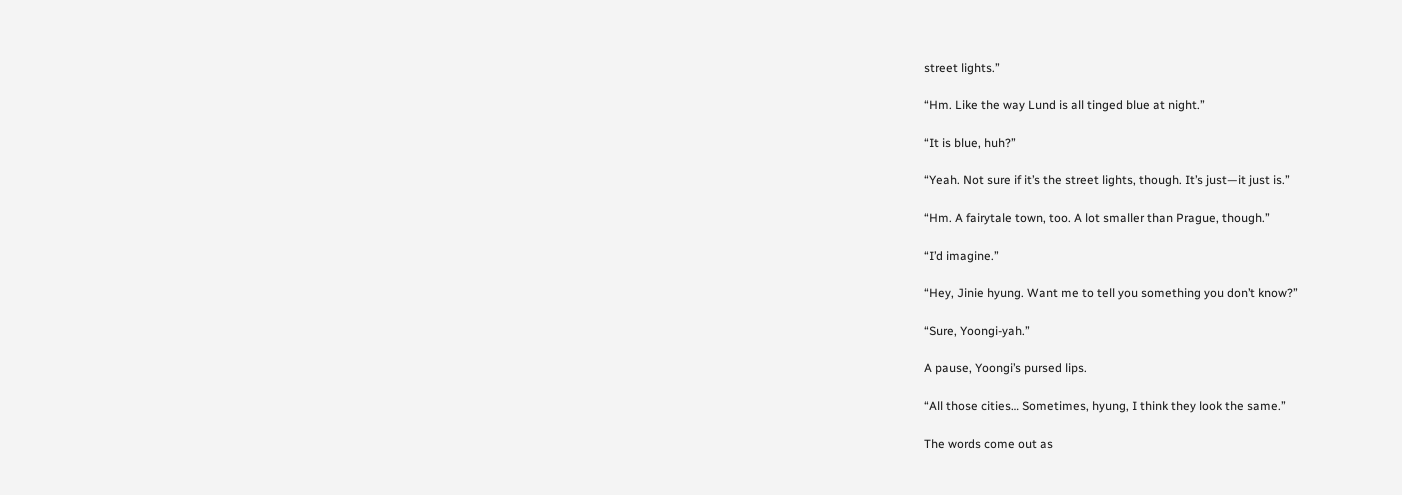street lights.”

“Hm. Like the way Lund is all tinged blue at night.”

“It is blue, huh?”

“Yeah. Not sure if it’s the street lights, though. It’s just—it just is.”

“Hm. A fairytale town, too. A lot smaller than Prague, though.”

“I’d imagine.”

“Hey, Jinie hyung. Want me to tell you something you don’t know?”

“Sure, Yoongi-yah.”

A pause, Yoongi’s pursed lips.

“All those cities… Sometimes, hyung, I think they look the same.”

The words come out as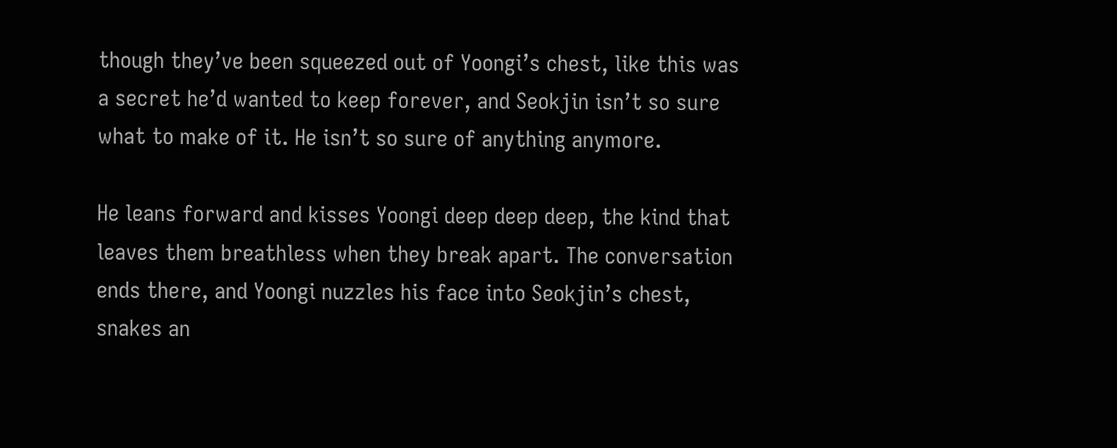though they’ve been squeezed out of Yoongi’s chest, like this was a secret he’d wanted to keep forever, and Seokjin isn’t so sure what to make of it. He isn’t so sure of anything anymore.

He leans forward and kisses Yoongi deep deep deep, the kind that leaves them breathless when they break apart. The conversation ends there, and Yoongi nuzzles his face into Seokjin’s chest, snakes an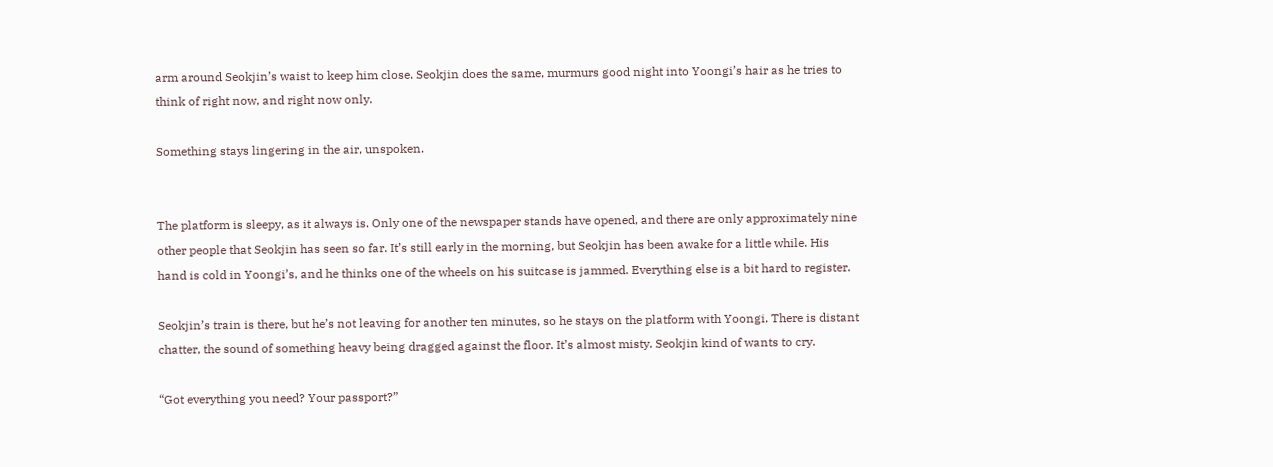arm around Seokjin’s waist to keep him close. Seokjin does the same, murmurs good night into Yoongi’s hair as he tries to think of right now, and right now only.

Something stays lingering in the air, unspoken.


The platform is sleepy, as it always is. Only one of the newspaper stands have opened, and there are only approximately nine other people that Seokjin has seen so far. It’s still early in the morning, but Seokjin has been awake for a little while. His hand is cold in Yoongi’s, and he thinks one of the wheels on his suitcase is jammed. Everything else is a bit hard to register.

Seokjin’s train is there, but he’s not leaving for another ten minutes, so he stays on the platform with Yoongi. There is distant chatter, the sound of something heavy being dragged against the floor. It’s almost misty. Seokjin kind of wants to cry.

“Got everything you need? Your passport?”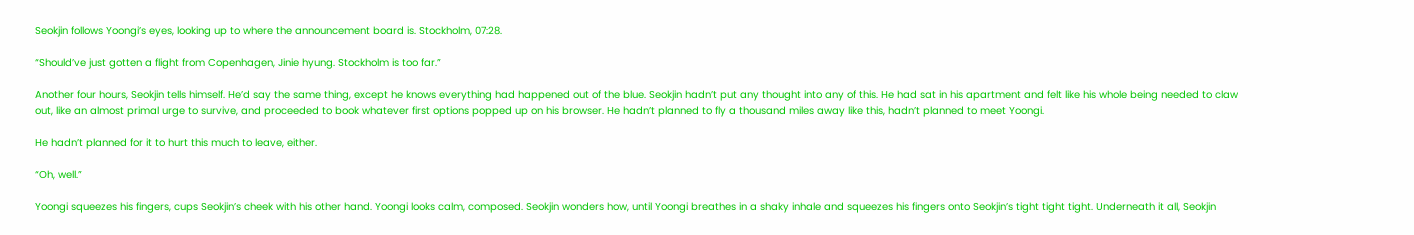Seokjin follows Yoongi’s eyes, looking up to where the announcement board is. Stockholm, 07:28.

“Should’ve just gotten a flight from Copenhagen, Jinie hyung. Stockholm is too far.”

Another four hours, Seokjin tells himself. He’d say the same thing, except he knows everything had happened out of the blue. Seokjin hadn’t put any thought into any of this. He had sat in his apartment and felt like his whole being needed to claw out, like an almost primal urge to survive, and proceeded to book whatever first options popped up on his browser. He hadn’t planned to fly a thousand miles away like this, hadn’t planned to meet Yoongi.

He hadn’t planned for it to hurt this much to leave, either.

“Oh, well.”

Yoongi squeezes his fingers, cups Seokjin’s cheek with his other hand. Yoongi looks calm, composed. Seokjin wonders how, until Yoongi breathes in a shaky inhale and squeezes his fingers onto Seokjin’s tight tight tight. Underneath it all, Seokjin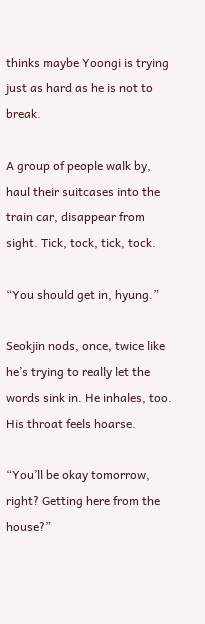thinks maybe Yoongi is trying just as hard as he is not to break.

A group of people walk by, haul their suitcases into the train car, disappear from sight. Tick, tock, tick, tock.

“You should get in, hyung.”

Seokjin nods, once, twice like he’s trying to really let the words sink in. He inhales, too. His throat feels hoarse.

“You’ll be okay tomorrow, right? Getting here from the house?”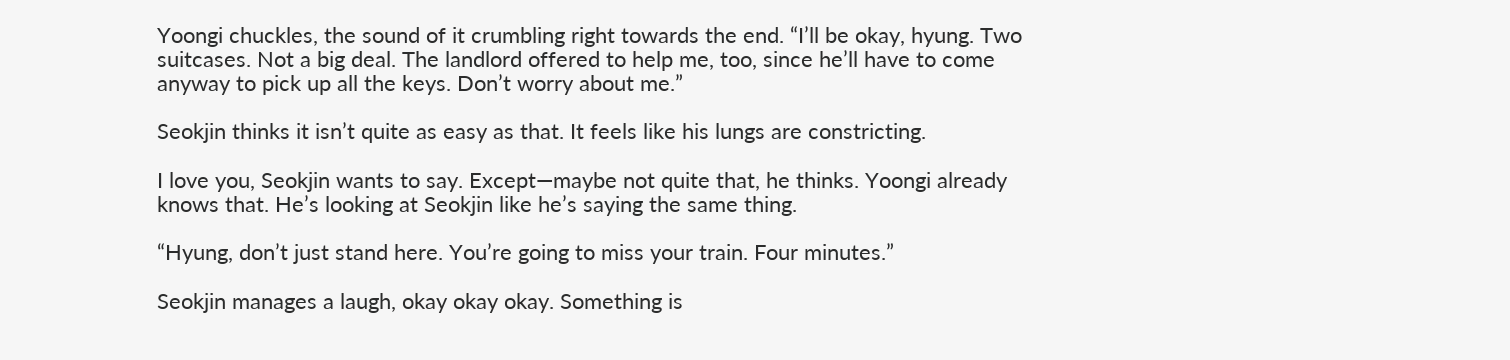Yoongi chuckles, the sound of it crumbling right towards the end. “I’ll be okay, hyung. Two suitcases. Not a big deal. The landlord offered to help me, too, since he’ll have to come anyway to pick up all the keys. Don’t worry about me.”

Seokjin thinks it isn’t quite as easy as that. It feels like his lungs are constricting.

I love you, Seokjin wants to say. Except—maybe not quite that, he thinks. Yoongi already knows that. He’s looking at Seokjin like he’s saying the same thing.

“Hyung, don’t just stand here. You’re going to miss your train. Four minutes.”

Seokjin manages a laugh, okay okay okay. Something is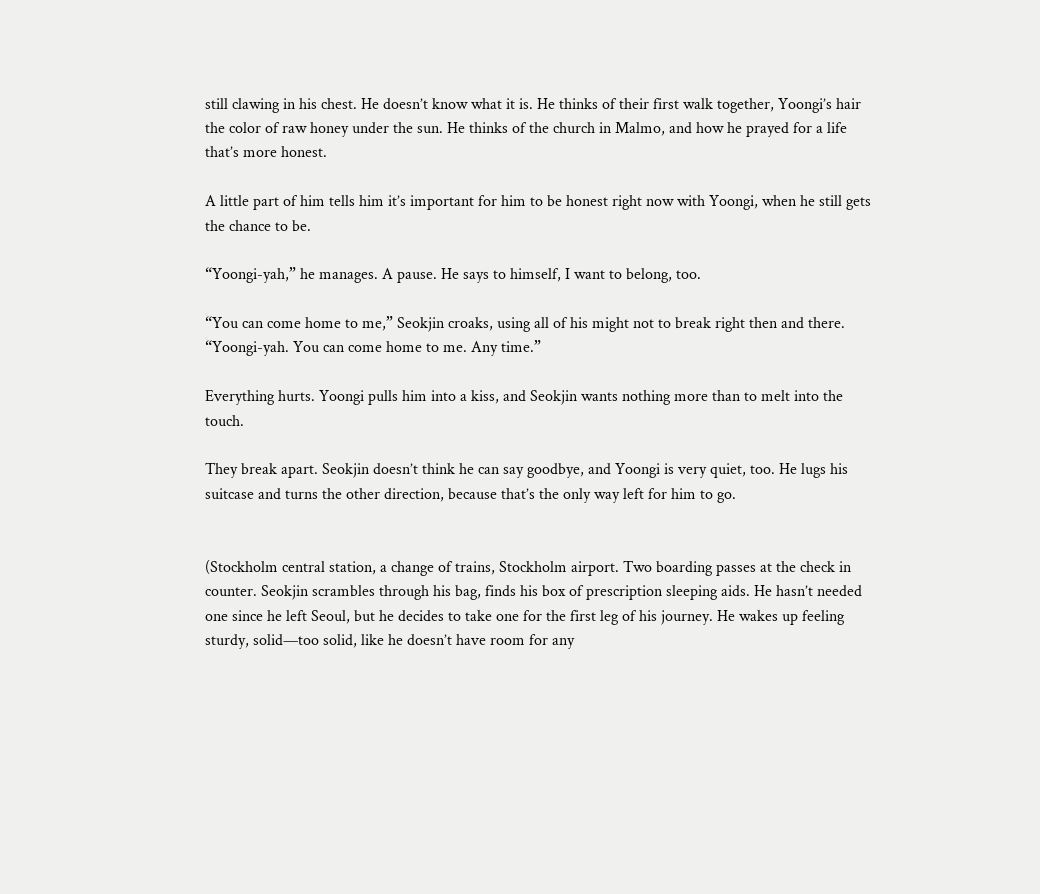still clawing in his chest. He doesn’t know what it is. He thinks of their first walk together, Yoongi’s hair the color of raw honey under the sun. He thinks of the church in Malmo, and how he prayed for a life that’s more honest.

A little part of him tells him it’s important for him to be honest right now with Yoongi, when he still gets the chance to be.

“Yoongi-yah,” he manages. A pause. He says to himself, I want to belong, too.

“You can come home to me,” Seokjin croaks, using all of his might not to break right then and there. “Yoongi-yah. You can come home to me. Any time.”

Everything hurts. Yoongi pulls him into a kiss, and Seokjin wants nothing more than to melt into the touch.

They break apart. Seokjin doesn’t think he can say goodbye, and Yoongi is very quiet, too. He lugs his suitcase and turns the other direction, because that’s the only way left for him to go.


(Stockholm central station, a change of trains, Stockholm airport. Two boarding passes at the check in counter. Seokjin scrambles through his bag, finds his box of prescription sleeping aids. He hasn’t needed one since he left Seoul, but he decides to take one for the first leg of his journey. He wakes up feeling sturdy, solid—too solid, like he doesn’t have room for any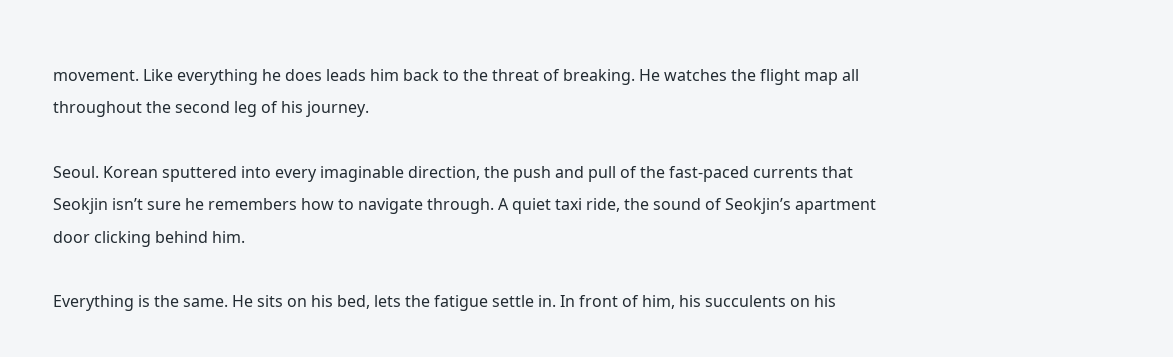movement. Like everything he does leads him back to the threat of breaking. He watches the flight map all throughout the second leg of his journey.

Seoul. Korean sputtered into every imaginable direction, the push and pull of the fast-paced currents that Seokjin isn’t sure he remembers how to navigate through. A quiet taxi ride, the sound of Seokjin’s apartment door clicking behind him.

Everything is the same. He sits on his bed, lets the fatigue settle in. In front of him, his succulents on his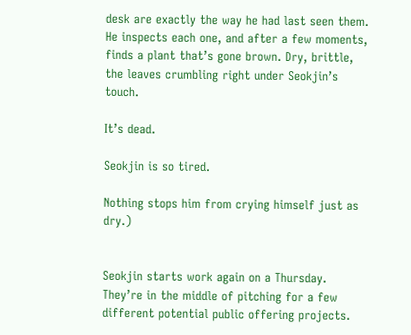desk are exactly the way he had last seen them. He inspects each one, and after a few moments, finds a plant that’s gone brown. Dry, brittle, the leaves crumbling right under Seokjin’s touch.

It’s dead.

Seokjin is so tired.

Nothing stops him from crying himself just as dry.)


Seokjin starts work again on a Thursday. They’re in the middle of pitching for a few different potential public offering projects.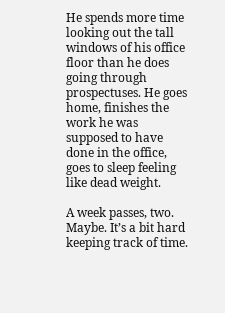He spends more time looking out the tall windows of his office floor than he does going through prospectuses. He goes home, finishes the work he was supposed to have done in the office, goes to sleep feeling like dead weight.

A week passes, two. Maybe. It’s a bit hard keeping track of time.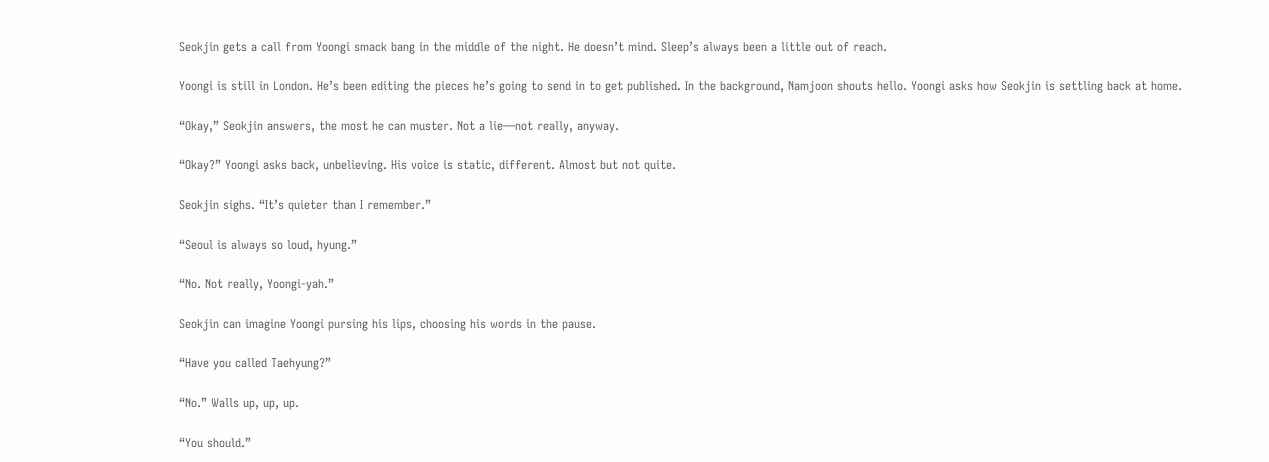Seokjin gets a call from Yoongi smack bang in the middle of the night. He doesn’t mind. Sleep’s always been a little out of reach.

Yoongi is still in London. He’s been editing the pieces he’s going to send in to get published. In the background, Namjoon shouts hello. Yoongi asks how Seokjin is settling back at home.

“Okay,” Seokjin answers, the most he can muster. Not a lie—not really, anyway.

“Okay?” Yoongi asks back, unbelieving. His voice is static, different. Almost but not quite.

Seokjin sighs. “It’s quieter than I remember.”

“Seoul is always so loud, hyung.”

“No. Not really, Yoongi-yah.”

Seokjin can imagine Yoongi pursing his lips, choosing his words in the pause.

“Have you called Taehyung?”

“No.” Walls up, up, up.

“You should.”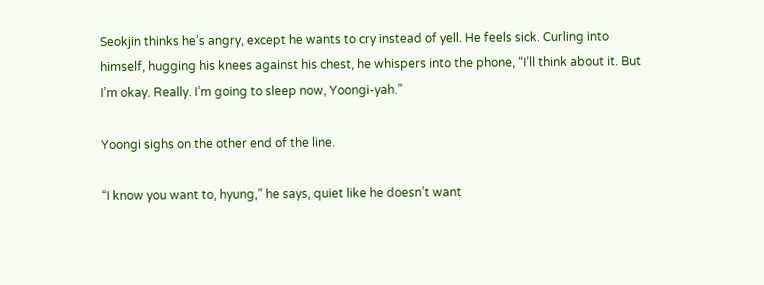Seokjin thinks he’s angry, except he wants to cry instead of yell. He feels sick. Curling into himself, hugging his knees against his chest, he whispers into the phone, “I’ll think about it. But I’m okay. Really. I’m going to sleep now, Yoongi-yah.”

Yoongi sighs on the other end of the line.

“I know you want to, hyung,” he says, quiet like he doesn’t want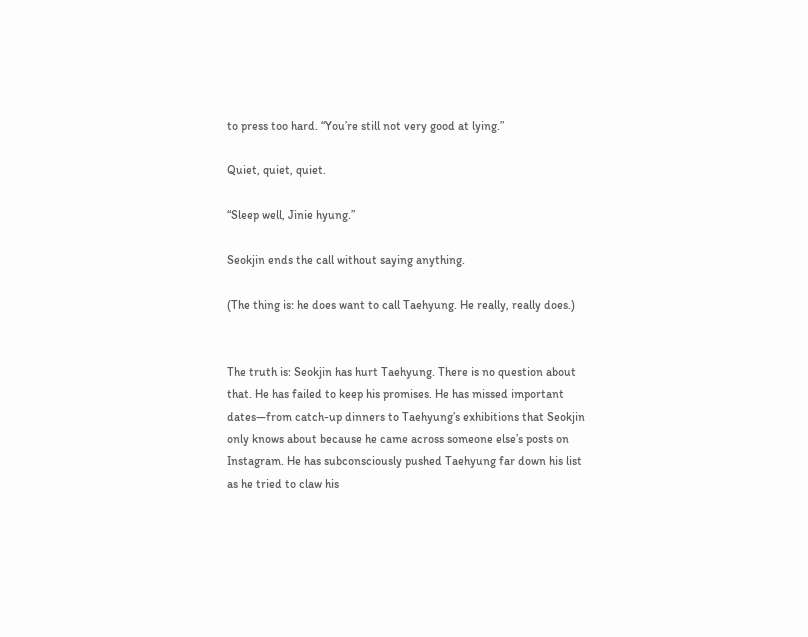to press too hard. “You’re still not very good at lying.”

Quiet, quiet, quiet.

“Sleep well, Jinie hyung.”

Seokjin ends the call without saying anything.

(The thing is: he does want to call Taehyung. He really, really does.)


The truth is: Seokjin has hurt Taehyung. There is no question about that. He has failed to keep his promises. He has missed important dates—from catch-up dinners to Taehyung’s exhibitions that Seokjin only knows about because he came across someone else’s posts on Instagram. He has subconsciously pushed Taehyung far down his list as he tried to claw his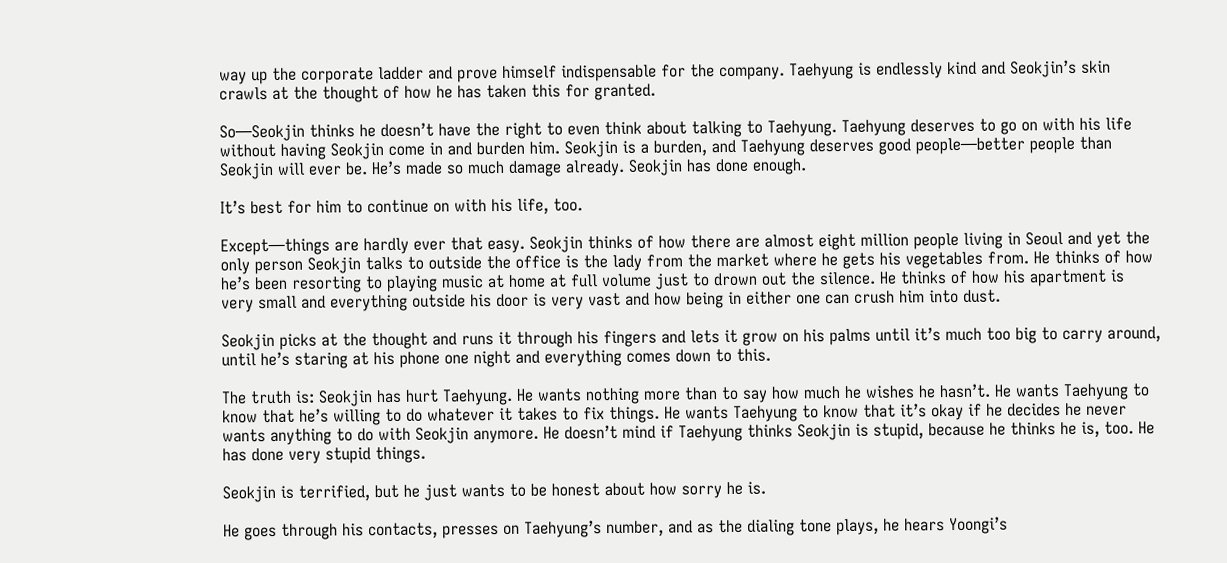way up the corporate ladder and prove himself indispensable for the company. Taehyung is endlessly kind and Seokjin’s skin crawls at the thought of how he has taken this for granted.

So—Seokjin thinks he doesn’t have the right to even think about talking to Taehyung. Taehyung deserves to go on with his life without having Seokjin come in and burden him. Seokjin is a burden, and Taehyung deserves good people—better people than Seokjin will ever be. He’s made so much damage already. Seokjin has done enough.

It’s best for him to continue on with his life, too.

Except—things are hardly ever that easy. Seokjin thinks of how there are almost eight million people living in Seoul and yet the only person Seokjin talks to outside the office is the lady from the market where he gets his vegetables from. He thinks of how he’s been resorting to playing music at home at full volume just to drown out the silence. He thinks of how his apartment is very small and everything outside his door is very vast and how being in either one can crush him into dust.

Seokjin picks at the thought and runs it through his fingers and lets it grow on his palms until it’s much too big to carry around, until he’s staring at his phone one night and everything comes down to this.

The truth is: Seokjin has hurt Taehyung. He wants nothing more than to say how much he wishes he hasn’t. He wants Taehyung to know that he’s willing to do whatever it takes to fix things. He wants Taehyung to know that it’s okay if he decides he never wants anything to do with Seokjin anymore. He doesn’t mind if Taehyung thinks Seokjin is stupid, because he thinks he is, too. He has done very stupid things.

Seokjin is terrified, but he just wants to be honest about how sorry he is.

He goes through his contacts, presses on Taehyung’s number, and as the dialing tone plays, he hears Yoongi’s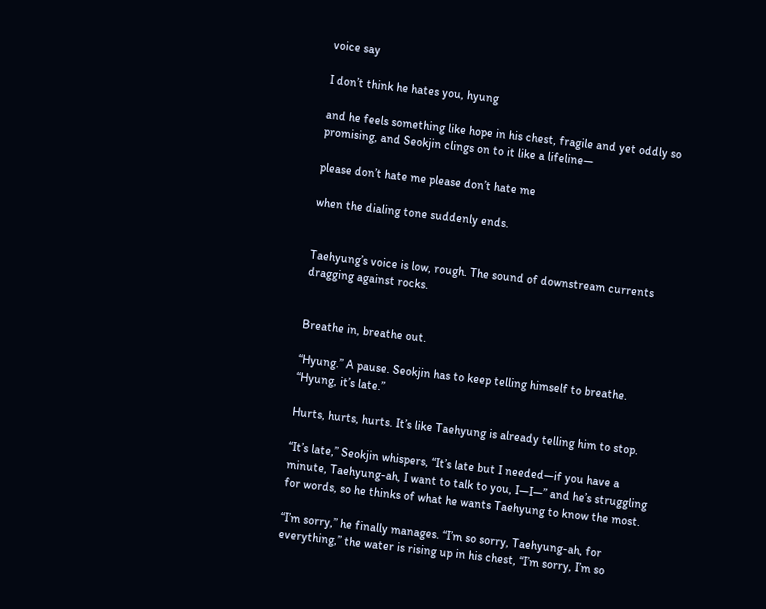voice say

I don’t think he hates you, hyung

and he feels something like hope in his chest, fragile and yet oddly so promising, and Seokjin clings on to it like a lifeline—

please don’t hate me please don’t hate me

when the dialing tone suddenly ends.


Taehyung’s voice is low, rough. The sound of downstream currents dragging against rocks.


Breathe in, breathe out.

“Hyung.” A pause. Seokjin has to keep telling himself to breathe. “Hyung, it’s late.”

Hurts, hurts, hurts. It’s like Taehyung is already telling him to stop.

“It’s late,” Seokjin whispers, “It’s late but I needed—if you have a minute, Taehyung-ah, I want to talk to you, I—I—” and he’s struggling for words, so he thinks of what he wants Taehyung to know the most.

“I’m sorry,” he finally manages. “I’m so sorry, Taehyung-ah, for everything,” the water is rising up in his chest, “I’m sorry, I’m so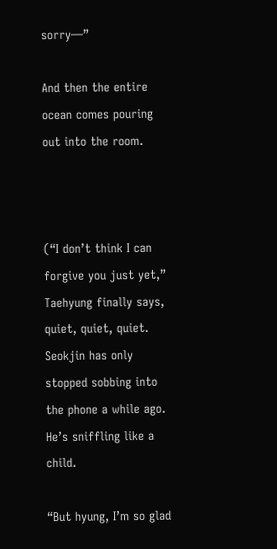sorry—”

And then the entire ocean comes pouring out into the room.



(“I don’t think I can forgive you just yet,” Taehyung finally says, quiet, quiet, quiet. Seokjin has only stopped sobbing into the phone a while ago. He’s sniffling like a child.

“But hyung, I’m so glad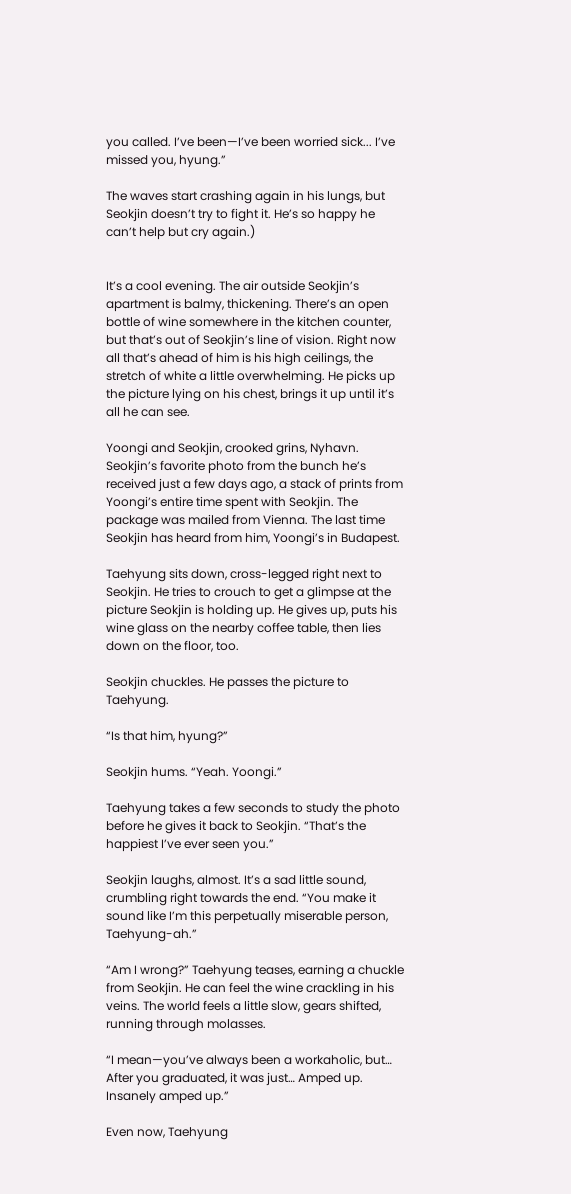you called. I’ve been—I’ve been worried sick... I’ve missed you, hyung.”

The waves start crashing again in his lungs, but Seokjin doesn’t try to fight it. He’s so happy he can’t help but cry again.)


It’s a cool evening. The air outside Seokjin’s apartment is balmy, thickening. There’s an open bottle of wine somewhere in the kitchen counter, but that’s out of Seokjin’s line of vision. Right now all that’s ahead of him is his high ceilings, the stretch of white a little overwhelming. He picks up the picture lying on his chest, brings it up until it’s all he can see.

Yoongi and Seokjin, crooked grins, Nyhavn. Seokjin’s favorite photo from the bunch he’s received just a few days ago, a stack of prints from Yoongi’s entire time spent with Seokjin. The package was mailed from Vienna. The last time Seokjin has heard from him, Yoongi’s in Budapest.

Taehyung sits down, cross-legged right next to Seokjin. He tries to crouch to get a glimpse at the picture Seokjin is holding up. He gives up, puts his wine glass on the nearby coffee table, then lies down on the floor, too.

Seokjin chuckles. He passes the picture to Taehyung.

“Is that him, hyung?”

Seokjin hums. “Yeah. Yoongi.”

Taehyung takes a few seconds to study the photo before he gives it back to Seokjin. “That’s the happiest I’ve ever seen you.”

Seokjin laughs, almost. It’s a sad little sound, crumbling right towards the end. “You make it sound like I’m this perpetually miserable person, Taehyung-ah.”

“Am I wrong?” Taehyung teases, earning a chuckle from Seokjin. He can feel the wine crackling in his veins. The world feels a little slow, gears shifted, running through molasses.

“I mean—you’ve always been a workaholic, but… After you graduated, it was just… Amped up. Insanely amped up.”

Even now, Taehyung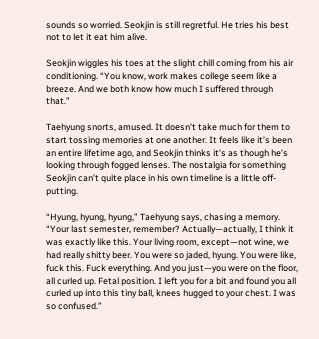sounds so worried. Seokjin is still regretful. He tries his best not to let it eat him alive.

Seokjin wiggles his toes at the slight chill coming from his air conditioning. “You know, work makes college seem like a breeze. And we both know how much I suffered through that.”

Taehyung snorts, amused. It doesn’t take much for them to start tossing memories at one another. It feels like it’s been an entire lifetime ago, and Seokjin thinks it’s as though he’s looking through fogged lenses. The nostalgia for something Seokjin can’t quite place in his own timeline is a little off-putting.

“Hyung, hyung, hyung,” Taehyung says, chasing a memory. “Your last semester, remember? Actually—actually, I think it was exactly like this. Your living room, except—not wine, we had really shitty beer. You were so jaded, hyung. You were like, fuck this. Fuck everything. And you just—you were on the floor, all curled up. Fetal position. I left you for a bit and found you all curled up into this tiny ball, knees hugged to your chest. I was so confused.”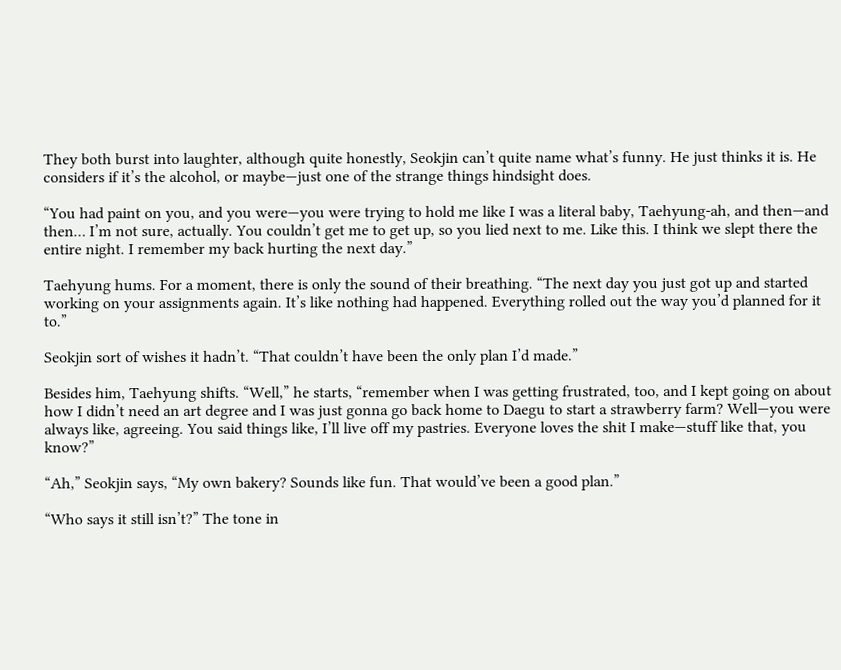They both burst into laughter, although quite honestly, Seokjin can’t quite name what’s funny. He just thinks it is. He considers if it’s the alcohol, or maybe—just one of the strange things hindsight does.

“You had paint on you, and you were—you were trying to hold me like I was a literal baby, Taehyung-ah, and then—and then… I’m not sure, actually. You couldn’t get me to get up, so you lied next to me. Like this. I think we slept there the entire night. I remember my back hurting the next day.”

Taehyung hums. For a moment, there is only the sound of their breathing. “The next day you just got up and started working on your assignments again. It’s like nothing had happened. Everything rolled out the way you’d planned for it to.”

Seokjin sort of wishes it hadn’t. “That couldn’t have been the only plan I’d made.”

Besides him, Taehyung shifts. “Well,” he starts, “remember when I was getting frustrated, too, and I kept going on about how I didn’t need an art degree and I was just gonna go back home to Daegu to start a strawberry farm? Well—you were always like, agreeing. You said things like, I’ll live off my pastries. Everyone loves the shit I make—stuff like that, you know?”

“Ah,” Seokjin says, “My own bakery? Sounds like fun. That would’ve been a good plan.”

“Who says it still isn’t?” The tone in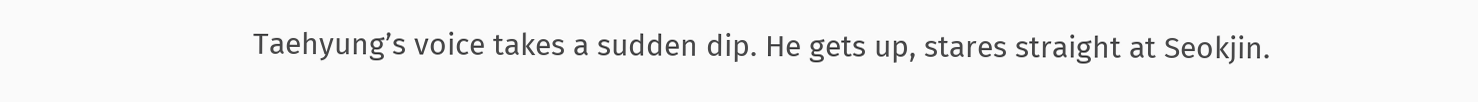Taehyung’s voice takes a sudden dip. He gets up, stares straight at Seokjin.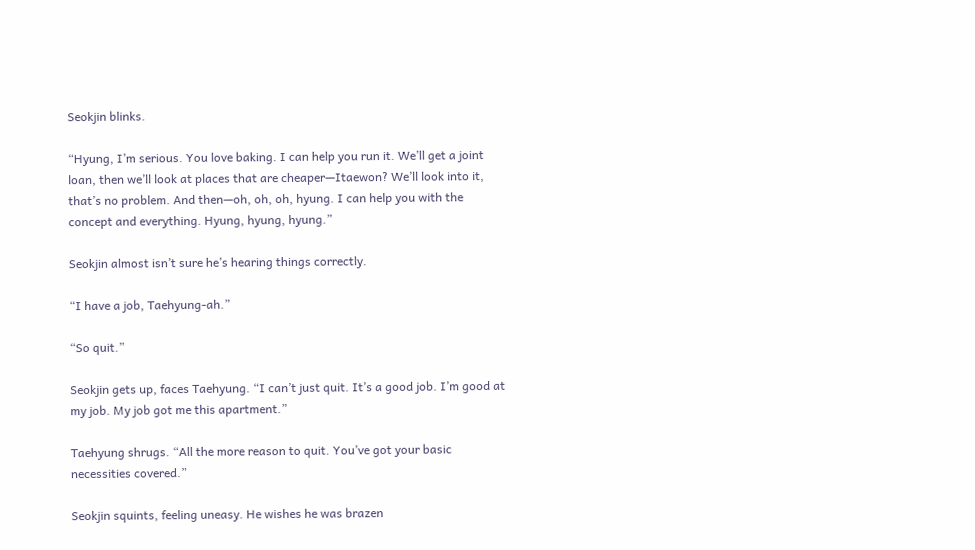Seokjin blinks.

“Hyung, I’m serious. You love baking. I can help you run it. We’ll get a joint loan, then we’ll look at places that are cheaper—Itaewon? We’ll look into it, that’s no problem. And then—oh, oh, oh, hyung. I can help you with the concept and everything. Hyung, hyung, hyung.”

Seokjin almost isn’t sure he’s hearing things correctly.

“I have a job, Taehyung-ah.”

“So quit.”

Seokjin gets up, faces Taehyung. “I can’t just quit. It’s a good job. I’m good at my job. My job got me this apartment.”

Taehyung shrugs. “All the more reason to quit. You’ve got your basic necessities covered.”

Seokjin squints, feeling uneasy. He wishes he was brazen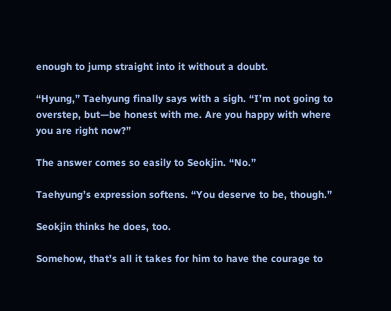enough to jump straight into it without a doubt.

“Hyung,” Taehyung finally says with a sigh. “I’m not going to overstep, but—be honest with me. Are you happy with where you are right now?”

The answer comes so easily to Seokjin. “No.”

Taehyung’s expression softens. “You deserve to be, though.”

Seokjin thinks he does, too.

Somehow, that’s all it takes for him to have the courage to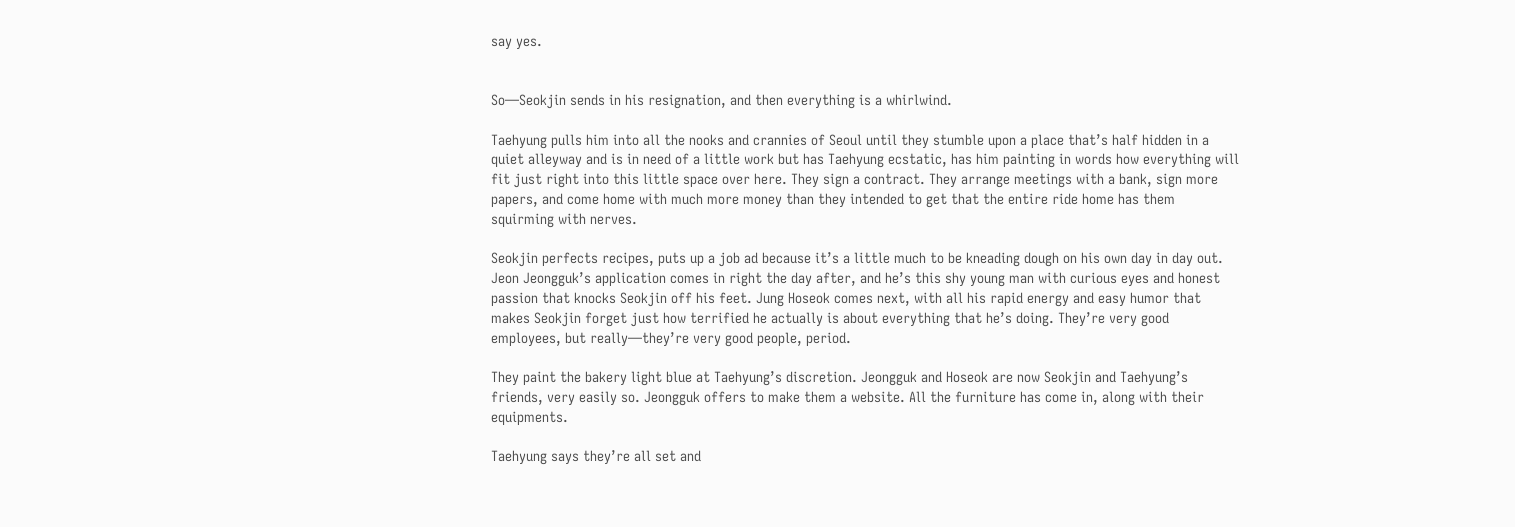say yes.


So—Seokjin sends in his resignation, and then everything is a whirlwind.

Taehyung pulls him into all the nooks and crannies of Seoul until they stumble upon a place that’s half hidden in a quiet alleyway and is in need of a little work but has Taehyung ecstatic, has him painting in words how everything will fit just right into this little space over here. They sign a contract. They arrange meetings with a bank, sign more papers, and come home with much more money than they intended to get that the entire ride home has them squirming with nerves.

Seokjin perfects recipes, puts up a job ad because it’s a little much to be kneading dough on his own day in day out. Jeon Jeongguk’s application comes in right the day after, and he’s this shy young man with curious eyes and honest passion that knocks Seokjin off his feet. Jung Hoseok comes next, with all his rapid energy and easy humor that makes Seokjin forget just how terrified he actually is about everything that he’s doing. They’re very good employees, but really—they’re very good people, period.

They paint the bakery light blue at Taehyung’s discretion. Jeongguk and Hoseok are now Seokjin and Taehyung’s friends, very easily so. Jeongguk offers to make them a website. All the furniture has come in, along with their equipments.

Taehyung says they’re all set and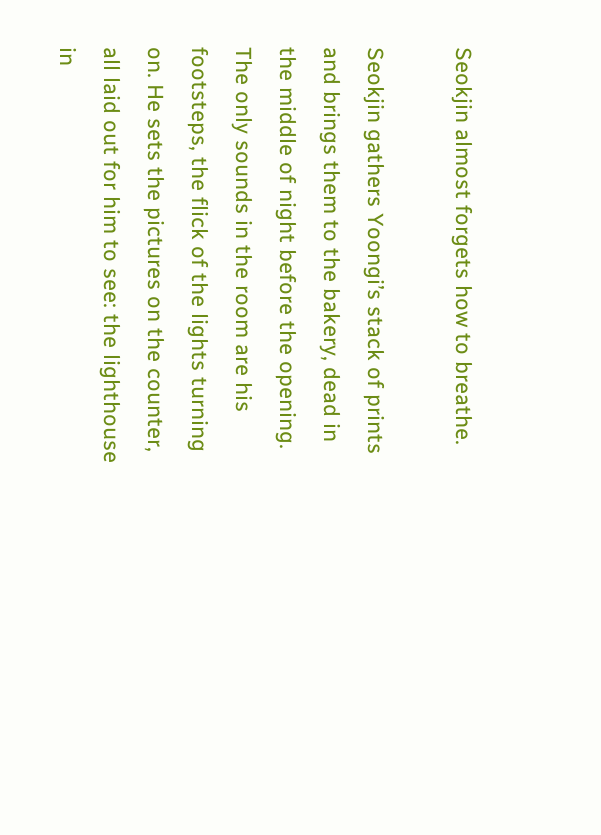Seokjin almost forgets how to breathe.

Seokjin gathers Yoongi’s stack of prints and brings them to the bakery, dead in the middle of night before the opening. The only sounds in the room are his footsteps, the flick of the lights turning on. He sets the pictures on the counter, all laid out for him to see: the lighthouse in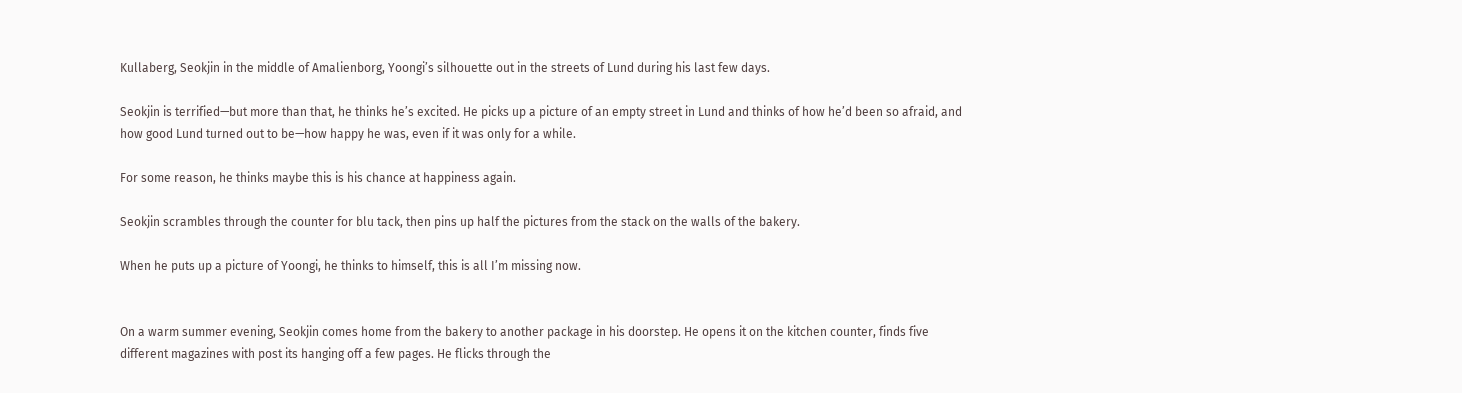Kullaberg, Seokjin in the middle of Amalienborg, Yoongi’s silhouette out in the streets of Lund during his last few days.

Seokjin is terrified—but more than that, he thinks he’s excited. He picks up a picture of an empty street in Lund and thinks of how he’d been so afraid, and how good Lund turned out to be—how happy he was, even if it was only for a while.

For some reason, he thinks maybe this is his chance at happiness again.

Seokjin scrambles through the counter for blu tack, then pins up half the pictures from the stack on the walls of the bakery.

When he puts up a picture of Yoongi, he thinks to himself, this is all I’m missing now.


On a warm summer evening, Seokjin comes home from the bakery to another package in his doorstep. He opens it on the kitchen counter, finds five different magazines with post its hanging off a few pages. He flicks through the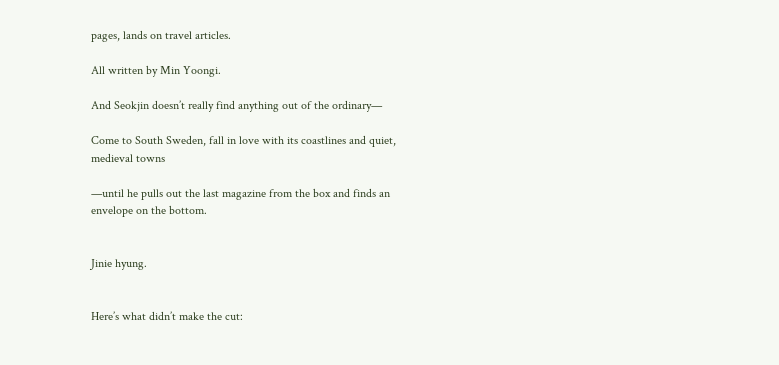pages, lands on travel articles.

All written by Min Yoongi.

And Seokjin doesn’t really find anything out of the ordinary—

Come to South Sweden, fall in love with its coastlines and quiet, medieval towns

—until he pulls out the last magazine from the box and finds an envelope on the bottom.


Jinie hyung.


Here’s what didn’t make the cut: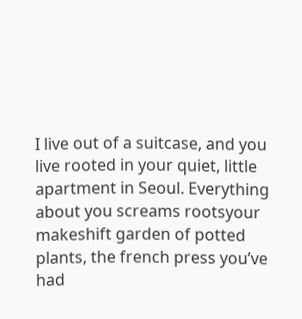I live out of a suitcase, and you live rooted in your quiet, little apartment in Seoul. Everything about you screams rootsyour makeshift garden of potted plants, the french press you’ve had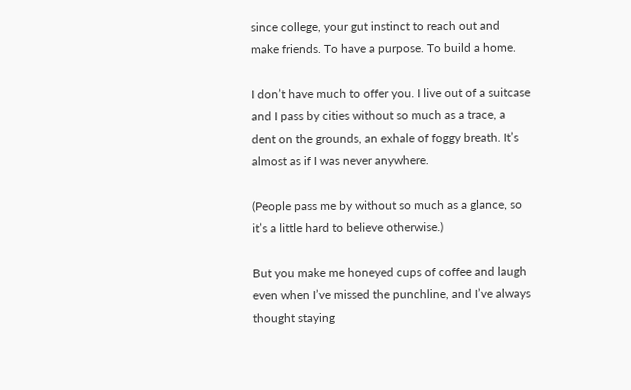since college, your gut instinct to reach out and make friends. To have a purpose. To build a home.

I don’t have much to offer you. I live out of a suitcase and I pass by cities without so much as a trace, a dent on the grounds, an exhale of foggy breath. It’s almost as if I was never anywhere.

(People pass me by without so much as a glance, so it’s a little hard to believe otherwise.)

But you make me honeyed cups of coffee and laugh even when I’ve missed the punchline, and I’ve always thought staying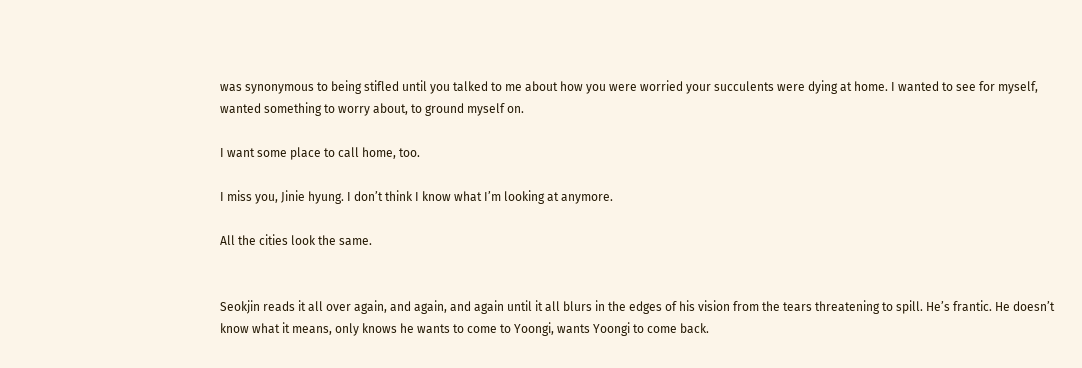was synonymous to being stifled until you talked to me about how you were worried your succulents were dying at home. I wanted to see for myself, wanted something to worry about, to ground myself on.

I want some place to call home, too.

I miss you, Jinie hyung. I don’t think I know what I’m looking at anymore.

All the cities look the same.


Seokjin reads it all over again, and again, and again until it all blurs in the edges of his vision from the tears threatening to spill. He’s frantic. He doesn’t know what it means, only knows he wants to come to Yoongi, wants Yoongi to come back.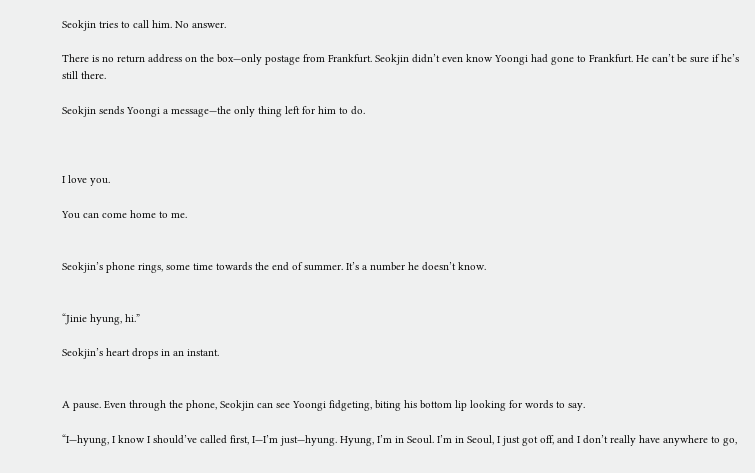Seokjin tries to call him. No answer.

There is no return address on the box—only postage from Frankfurt. Seokjin didn’t even know Yoongi had gone to Frankfurt. He can’t be sure if he’s still there.

Seokjin sends Yoongi a message—the only thing left for him to do.



I love you.

You can come home to me.


Seokjin’s phone rings, some time towards the end of summer. It’s a number he doesn’t know.


“Jinie hyung, hi.”

Seokjin’s heart drops in an instant.


A pause. Even through the phone, Seokjin can see Yoongi fidgeting, biting his bottom lip looking for words to say.

“I—hyung, I know I should’ve called first, I—I’m just—hyung. Hyung, I’m in Seoul. I’m in Seoul, I just got off, and I don’t really have anywhere to go,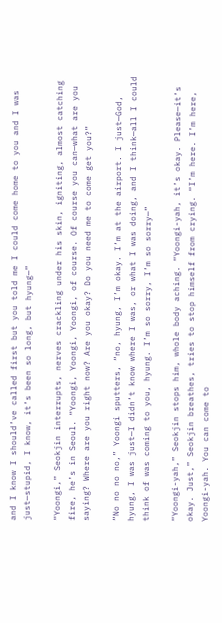and I know I should’ve called first but you told me I could come home to you and I was just—stupid, I know, it’s been so long, but hyung—”

“Yoongi,” Seokjin interrupts, nerves crackling under his skin, igniting, almost catching fire, he’s in Seoul. “Yoongi, Yoongi, Yoongi, of course. Of course you can—what are you saying? Where are you right now? Are you okay? Do you need me to come get you?”

“No no no no,” Yoongi sputters, “no, hyung, I’m okay. I’m at the airport. I just—God, hyung, I was just—I didn’t know where I was, or what I was doing, and I think—all I could think of was coming to you, hyung. I’m so sorry, I’m so sorry—”

“Yoongi-yah,” Seokjin stops him, whole body aching. “Yoongi-yah, it’s okay. Please—it’s okay. Just,” Seokjin breathes, tries to stop himself from crying. “I’m here. I’m here, Yoongi-yah. You can come to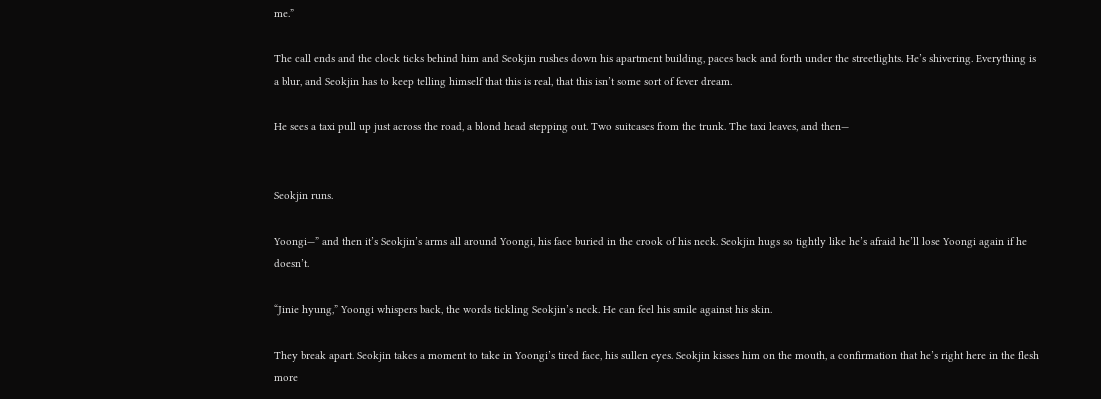me.”

The call ends and the clock ticks behind him and Seokjin rushes down his apartment building, paces back and forth under the streetlights. He’s shivering. Everything is a blur, and Seokjin has to keep telling himself that this is real, that this isn’t some sort of fever dream.

He sees a taxi pull up just across the road, a blond head stepping out. Two suitcases from the trunk. The taxi leaves, and then—


Seokjin runs.

Yoongi—” and then it’s Seokjin’s arms all around Yoongi, his face buried in the crook of his neck. Seokjin hugs so tightly like he’s afraid he’ll lose Yoongi again if he doesn’t.

“Jinie hyung,” Yoongi whispers back, the words tickling Seokjin’s neck. He can feel his smile against his skin.

They break apart. Seokjin takes a moment to take in Yoongi’s tired face, his sullen eyes. Seokjin kisses him on the mouth, a confirmation that he’s right here in the flesh more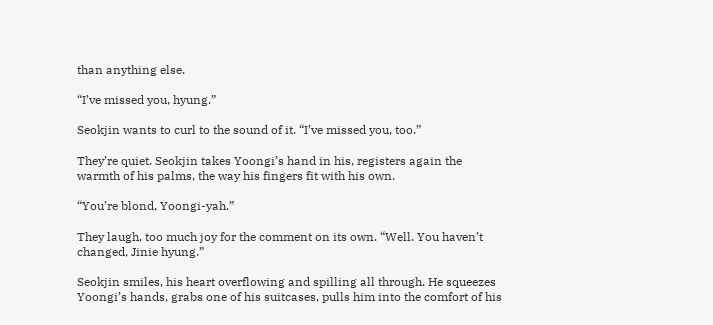than anything else.

“I’ve missed you, hyung.”

Seokjin wants to curl to the sound of it. “I’ve missed you, too.”

They’re quiet. Seokjin takes Yoongi’s hand in his, registers again the warmth of his palms, the way his fingers fit with his own.

“You’re blond, Yoongi-yah.”

They laugh, too much joy for the comment on its own. “Well. You haven’t changed, Jinie hyung.”

Seokjin smiles, his heart overflowing and spilling all through. He squeezes Yoongi’s hands, grabs one of his suitcases, pulls him into the comfort of his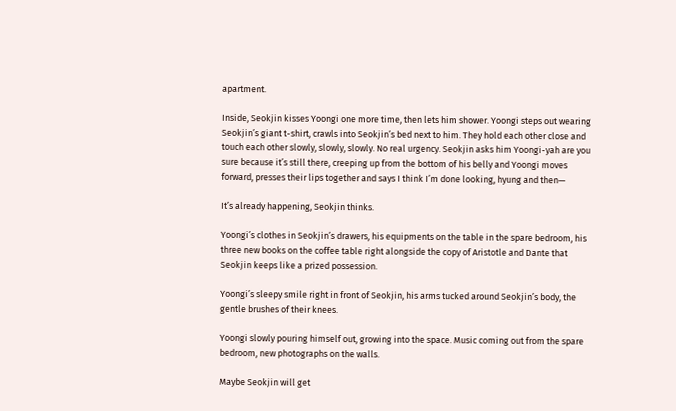apartment.

Inside, Seokjin kisses Yoongi one more time, then lets him shower. Yoongi steps out wearing Seokjin’s giant t-shirt, crawls into Seokjin’s bed next to him. They hold each other close and touch each other slowly, slowly, slowly. No real urgency. Seokjin asks him Yoongi-yah are you sure because it’s still there, creeping up from the bottom of his belly and Yoongi moves forward, presses their lips together and says I think I’m done looking, hyung and then—

It’s already happening, Seokjin thinks.

Yoongi’s clothes in Seokjin’s drawers, his equipments on the table in the spare bedroom, his three new books on the coffee table right alongside the copy of Aristotle and Dante that Seokjin keeps like a prized possession.

Yoongi’s sleepy smile right in front of Seokjin, his arms tucked around Seokjin’s body, the gentle brushes of their knees.

Yoongi slowly pouring himself out, growing into the space. Music coming out from the spare bedroom, new photographs on the walls.

Maybe Seokjin will get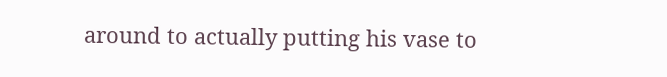around to actually putting his vase to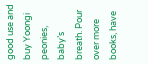good use and buy Yoongi peonies, baby’s breath. Pour over more books, have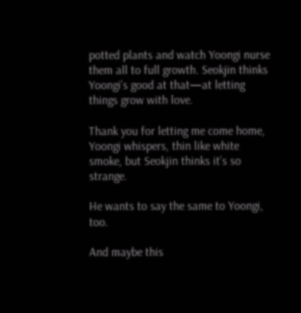potted plants and watch Yoongi nurse them all to full growth. Seokjin thinks Yoongi’s good at that—at letting things grow with love.

Thank you for letting me come home, Yoongi whispers, thin like white smoke, but Seokjin thinks it’s so strange.

He wants to say the same to Yoongi, too.

And maybe this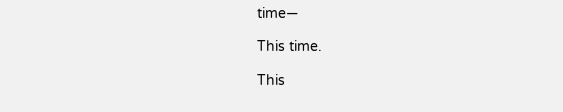time—

This time.

This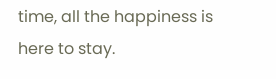time, all the happiness is here to stay.